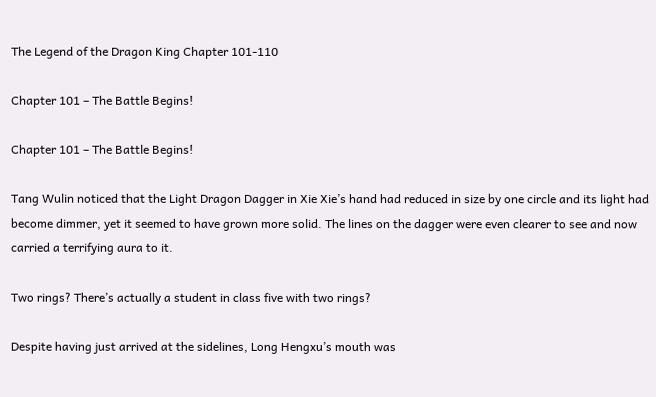The Legend of the Dragon King Chapter 101-110

Chapter 101 – The Battle Begins!

Chapter 101 – The Battle Begins!

Tang Wulin noticed that the Light Dragon Dagger in Xie Xie’s hand had reduced in size by one circle and its light had become dimmer, yet it seemed to have grown more solid. The lines on the dagger were even clearer to see and now carried a terrifying aura to it.

Two rings? There’s actually a student in class five with two rings?

Despite having just arrived at the sidelines, Long Hengxu’s mouth was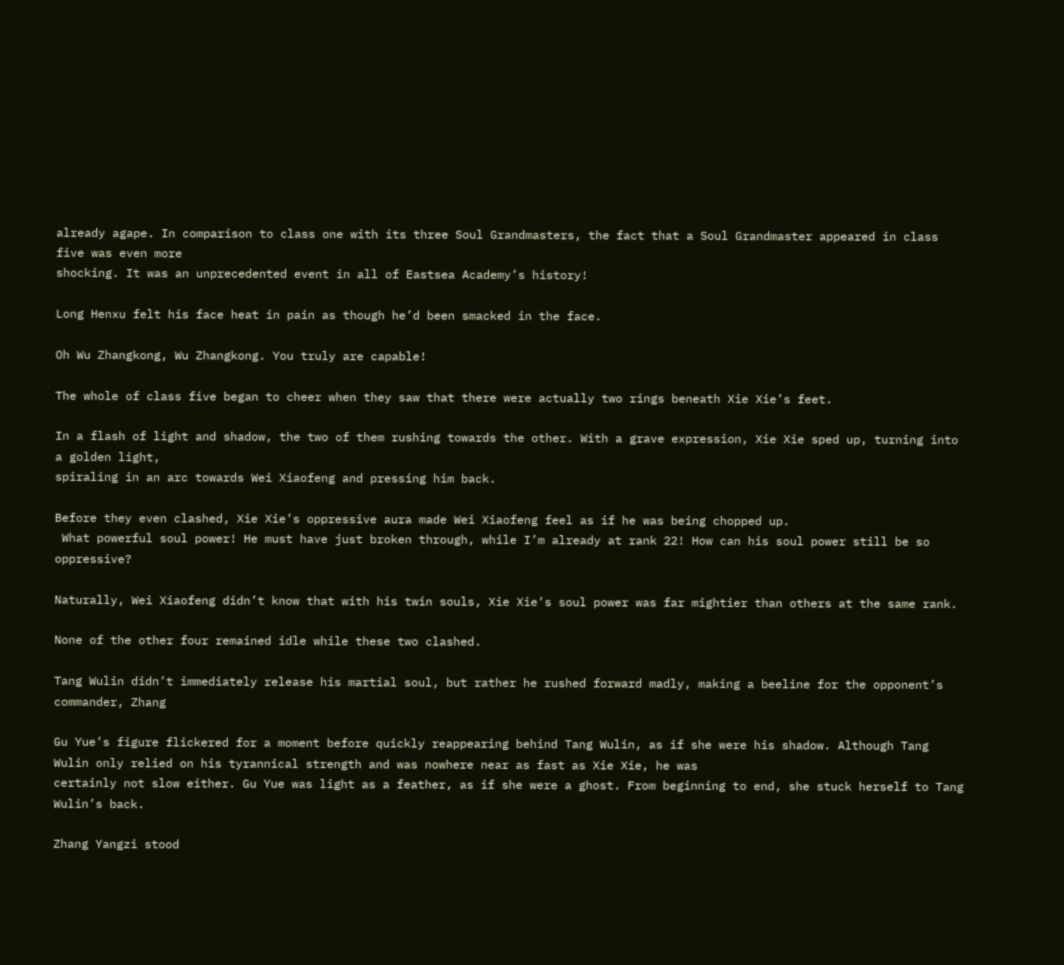already agape. In comparison to class one with its three Soul Grandmasters, the fact that a Soul Grandmaster appeared in class five was even more
shocking. It was an unprecedented event in all of Eastsea Academy’s history!

Long Henxu felt his face heat in pain as though he’d been smacked in the face.

Oh Wu Zhangkong, Wu Zhangkong. You truly are capable!

The whole of class five began to cheer when they saw that there were actually two rings beneath Xie Xie’s feet.

In a flash of light and shadow, the two of them rushing towards the other. With a grave expression, Xie Xie sped up, turning into a golden light,
spiraling in an arc towards Wei Xiaofeng and pressing him back.

Before they even clashed, Xie Xie’s oppressive aura made Wei Xiaofeng feel as if he was being chopped up.
 What powerful soul power! He must have just broken through, while I’m already at rank 22! How can his soul power still be so oppressive?

Naturally, Wei Xiaofeng didn’t know that with his twin souls, Xie Xie’s soul power was far mightier than others at the same rank.

None of the other four remained idle while these two clashed.

Tang Wulin didn’t immediately release his martial soul, but rather he rushed forward madly, making a beeline for the opponent’s commander, Zhang

Gu Yue’s figure flickered for a moment before quickly reappearing behind Tang Wulin, as if she were his shadow. Although Tang Wulin only relied on his tyrannical strength and was nowhere near as fast as Xie Xie, he was
certainly not slow either. Gu Yue was light as a feather, as if she were a ghost. From beginning to end, she stuck herself to Tang Wulin’s back.

Zhang Yangzi stood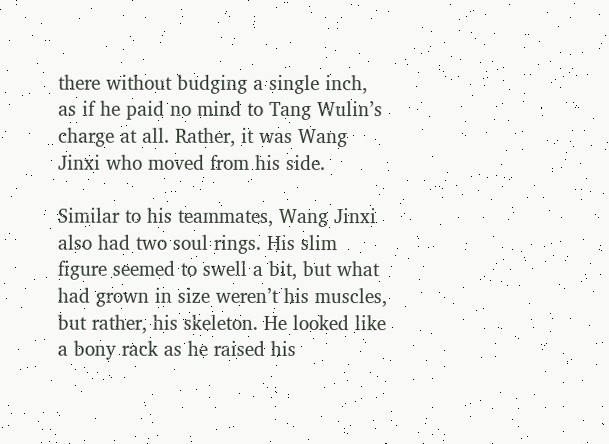there without budging a single inch, as if he paid no mind to Tang Wulin’s charge at all. Rather, it was Wang Jinxi who moved from his side.

Similar to his teammates, Wang Jinxi also had two soul rings. His slim figure seemed to swell a bit, but what had grown in size weren’t his muscles, but rather, his skeleton. He looked like a bony rack as he raised his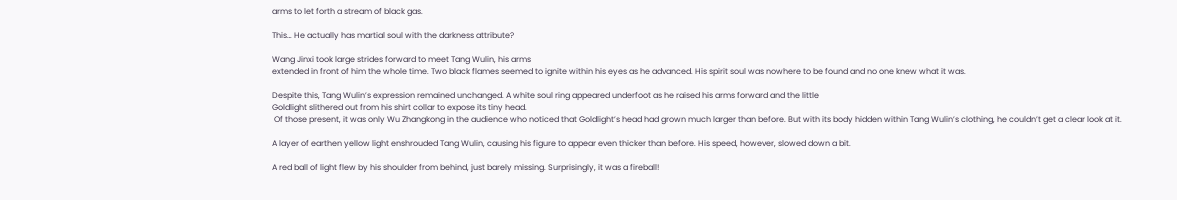arms to let forth a stream of black gas.

This… He actually has martial soul with the darkness attribute?

Wang Jinxi took large strides forward to meet Tang Wulin, his arms
extended in front of him the whole time. Two black flames seemed to ignite within his eyes as he advanced. His spirit soul was nowhere to be found and no one knew what it was.

Despite this, Tang Wulin’s expression remained unchanged. A white soul ring appeared underfoot as he raised his arms forward and the little
Goldlight slithered out from his shirt collar to expose its tiny head.
 Of those present, it was only Wu Zhangkong in the audience who noticed that Goldlight’s head had grown much larger than before. But with its body hidden within Tang Wulin’s clothing, he couldn’t get a clear look at it.

A layer of earthen yellow light enshrouded Tang Wulin, causing his figure to appear even thicker than before. His speed, however, slowed down a bit.

A red ball of light flew by his shoulder from behind, just barely missing. Surprisingly, it was a fireball!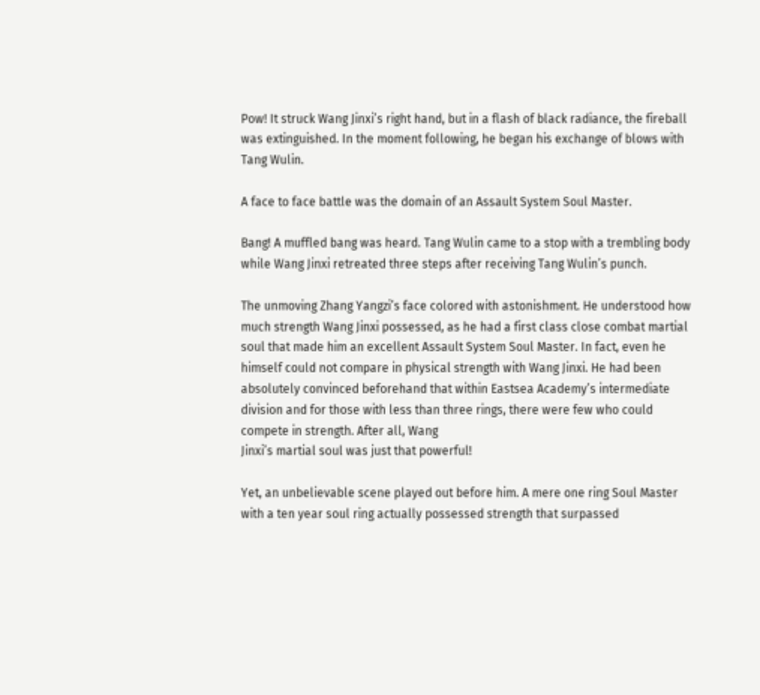Pow! It struck Wang Jinxi’s right hand, but in a flash of black radiance, the fireball was extinguished. In the moment following, he began his exchange of blows with Tang Wulin.

A face to face battle was the domain of an Assault System Soul Master.

Bang! A muffled bang was heard. Tang Wulin came to a stop with a trembling body while Wang Jinxi retreated three steps after receiving Tang Wulin’s punch.

The unmoving Zhang Yangzi’s face colored with astonishment. He understood how much strength Wang Jinxi possessed, as he had a first class close combat martial soul that made him an excellent Assault System Soul Master. In fact, even he himself could not compare in physical strength with Wang Jinxi. He had been absolutely convinced beforehand that within Eastsea Academy’s intermediate division and for those with less than three rings, there were few who could compete in strength. After all, Wang
Jinxi’s martial soul was just that powerful!

Yet, an unbelievable scene played out before him. A mere one ring Soul Master with a ten year soul ring actually possessed strength that surpassed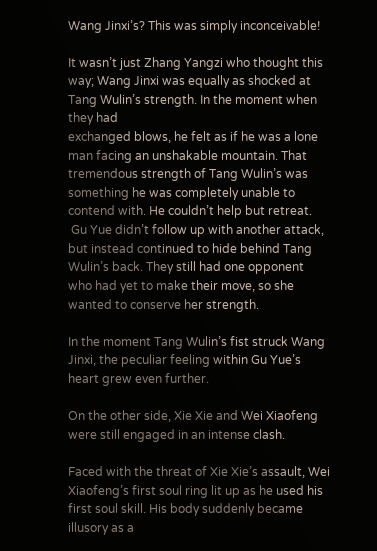Wang Jinxi’s? This was simply inconceivable!

It wasn’t just Zhang Yangzi who thought this way; Wang Jinxi was equally as shocked at Tang Wulin’s strength. In the moment when they had
exchanged blows, he felt as if he was a lone man facing an unshakable mountain. That tremendous strength of Tang Wulin’s was something he was completely unable to contend with. He couldn’t help but retreat.
 Gu Yue didn’t follow up with another attack, but instead continued to hide behind Tang Wulin’s back. They still had one opponent who had yet to make their move, so she wanted to conserve her strength.

In the moment Tang Wulin’s fist struck Wang Jinxi, the peculiar feeling within Gu Yue’s heart grew even further.

On the other side, Xie Xie and Wei Xiaofeng were still engaged in an intense clash.

Faced with the threat of Xie Xie’s assault, Wei Xiaofeng’s first soul ring lit up as he used his first soul skill. His body suddenly became illusory as a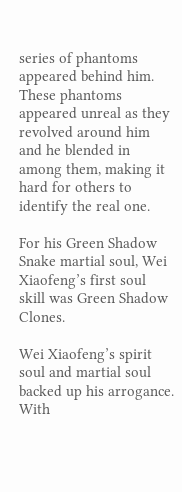series of phantoms appeared behind him. These phantoms appeared unreal as they revolved around him and he blended in among them, making it hard for others to identify the real one.

For his Green Shadow Snake martial soul, Wei Xiaofeng’s first soul skill was Green Shadow Clones.

Wei Xiaofeng’s spirit soul and martial soul backed up his arrogance. With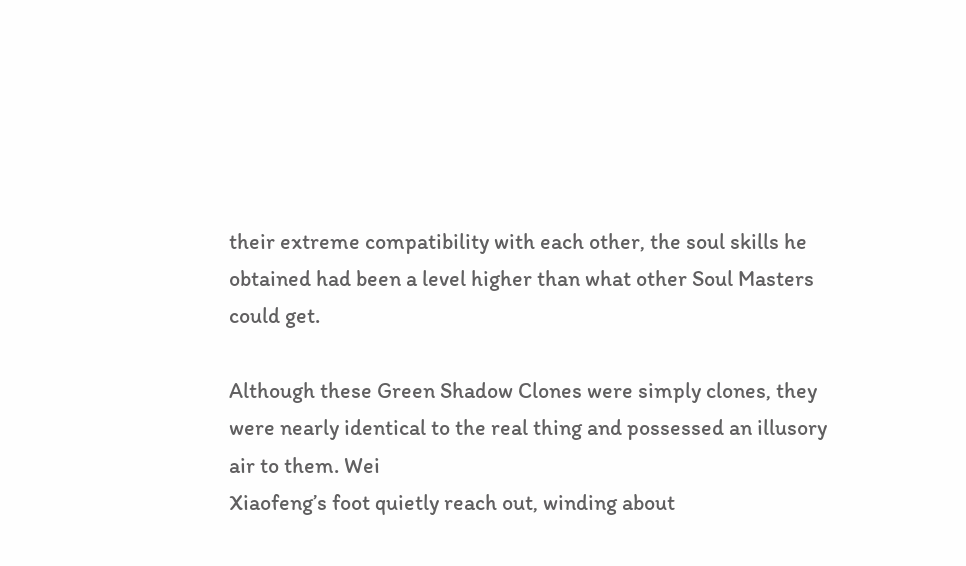their extreme compatibility with each other, the soul skills he obtained had been a level higher than what other Soul Masters could get.

Although these Green Shadow Clones were simply clones, they were nearly identical to the real thing and possessed an illusory air to them. Wei
Xiaofeng’s foot quietly reach out, winding about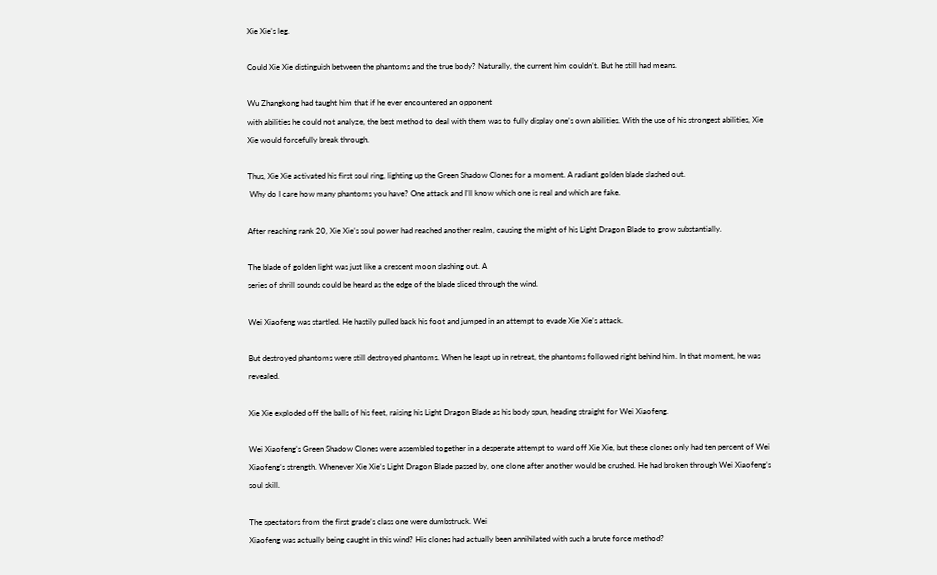Xie Xie’s leg.

Could Xie Xie distinguish between the phantoms and the true body? Naturally, the current him couldn’t. But he still had means.

Wu Zhangkong had taught him that if he ever encountered an opponent
with abilities he could not analyze, the best method to deal with them was to fully display one’s own abilities. With the use of his strongest abilities, Xie Xie would forcefully break through.

Thus, Xie Xie activated his first soul ring, lighting up the Green Shadow Clones for a moment. A radiant golden blade slashed out.
 Why do I care how many phantoms you have? One attack and I’ll know which one is real and which are fake.

After reaching rank 20, Xie Xie’s soul power had reached another realm, causing the might of his Light Dragon Blade to grow substantially.

The blade of golden light was just like a crescent moon slashing out. A
series of shrill sounds could be heard as the edge of the blade sliced through the wind.

Wei Xiaofeng was startled. He hastily pulled back his foot and jumped in an attempt to evade Xie Xie’s attack.

But destroyed phantoms were still destroyed phantoms. When he leapt up in retreat, the phantoms followed right behind him. In that moment, he was revealed.

Xie Xie exploded off the balls of his feet, raising his Light Dragon Blade as his body spun, heading straight for Wei Xiaofeng.

Wei Xiaofeng’s Green Shadow Clones were assembled together in a desperate attempt to ward off Xie Xie, but these clones only had ten percent of Wei Xiaofeng’s strength. Whenever Xie Xie’s Light Dragon Blade passed by, one clone after another would be crushed. He had broken through Wei Xiaofeng’s soul skill.

The spectators from the first grade’s class one were dumbstruck. Wei
Xiaofeng was actually being caught in this wind? His clones had actually been annihilated with such a brute force method?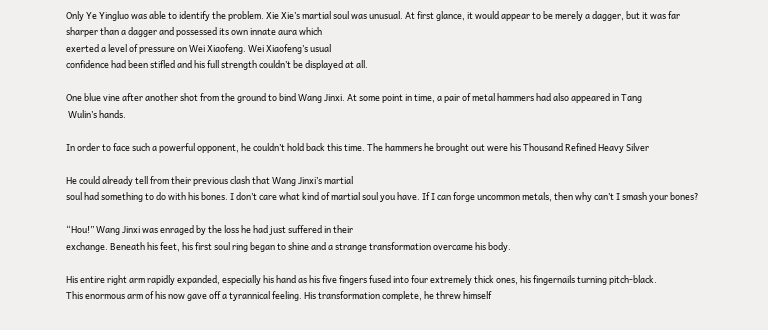Only Ye Yingluo was able to identify the problem. Xie Xie’s martial soul was unusual. At first glance, it would appear to be merely a dagger, but it was far sharper than a dagger and possessed its own innate aura which
exerted a level of pressure on Wei Xiaofeng. Wei Xiaofeng’s usual
confidence had been stifled and his full strength couldn’t be displayed at all.

One blue vine after another shot from the ground to bind Wang Jinxi. At some point in time, a pair of metal hammers had also appeared in Tang
 Wulin’s hands.

In order to face such a powerful opponent, he couldn’t hold back this time. The hammers he brought out were his Thousand Refined Heavy Silver

He could already tell from their previous clash that Wang Jinxi’s martial
soul had something to do with his bones. I don’t care what kind of martial soul you have. If I can forge uncommon metals, then why can’t I smash your bones?

“Hou!” Wang Jinxi was enraged by the loss he had just suffered in their
exchange. Beneath his feet, his first soul ring began to shine and a strange transformation overcame his body.

His entire right arm rapidly expanded, especially his hand as his five fingers fused into four extremely thick ones, his fingernails turning pitch-black.
This enormous arm of his now gave off a tyrannical feeling. His transformation complete, he threw himself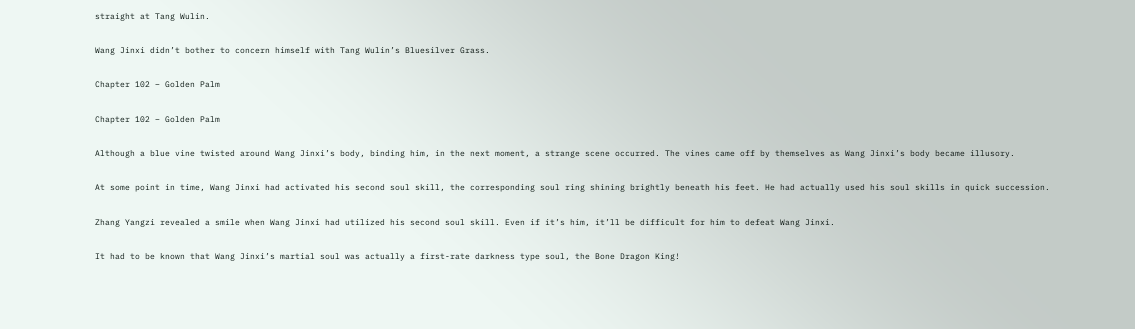straight at Tang Wulin.

Wang Jinxi didn’t bother to concern himself with Tang Wulin’s Bluesilver Grass.

Chapter 102 – Golden Palm

Chapter 102 – Golden Palm

Although a blue vine twisted around Wang Jinxi’s body, binding him, in the next moment, a strange scene occurred. The vines came off by themselves as Wang Jinxi’s body became illusory.

At some point in time, Wang Jinxi had activated his second soul skill, the corresponding soul ring shining brightly beneath his feet. He had actually used his soul skills in quick succession.

Zhang Yangzi revealed a smile when Wang Jinxi had utilized his second soul skill. Even if it’s him, it’ll be difficult for him to defeat Wang Jinxi.

It had to be known that Wang Jinxi’s martial soul was actually a first-rate darkness type soul, the Bone Dragon King!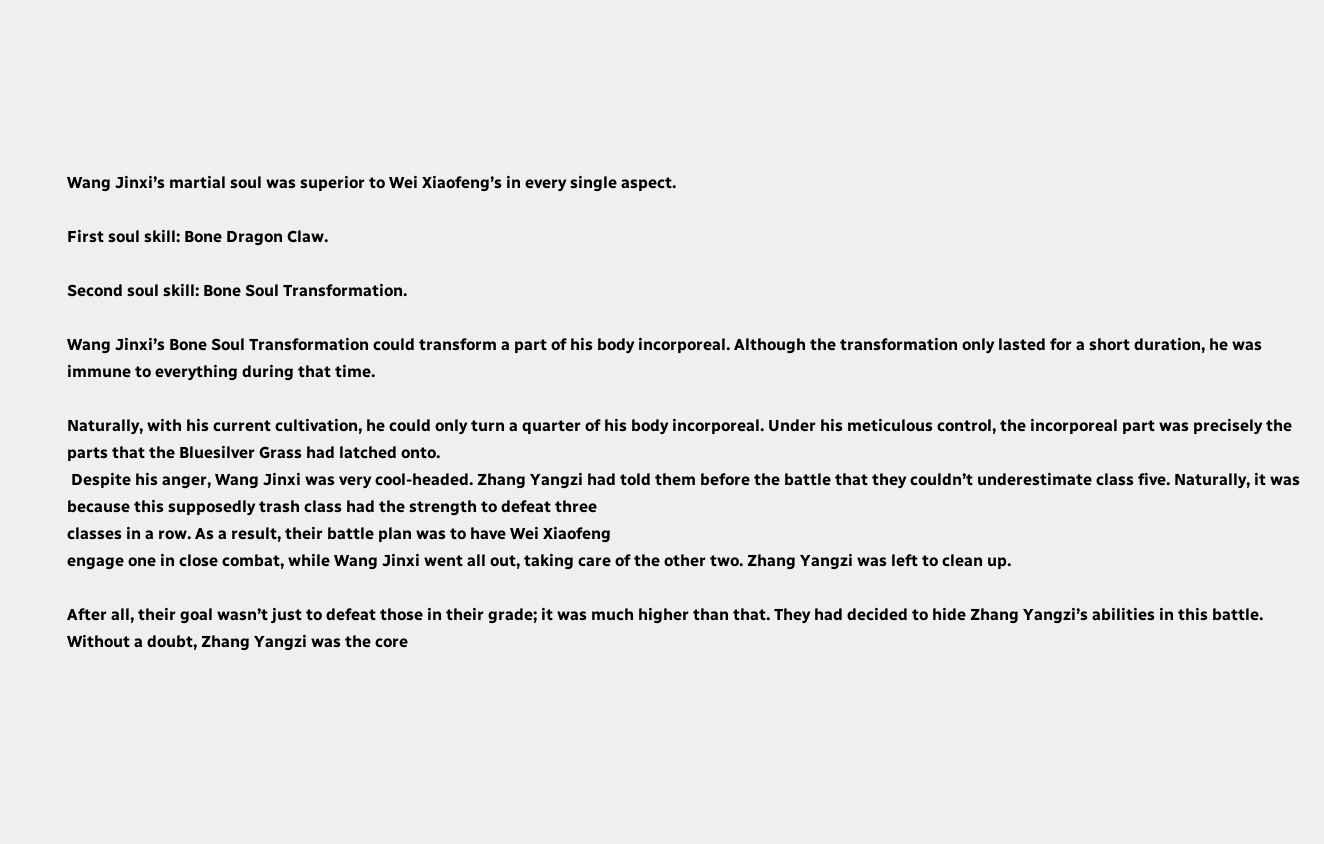Wang Jinxi’s martial soul was superior to Wei Xiaofeng’s in every single aspect.

First soul skill: Bone Dragon Claw.

Second soul skill: Bone Soul Transformation.

Wang Jinxi’s Bone Soul Transformation could transform a part of his body incorporeal. Although the transformation only lasted for a short duration, he was immune to everything during that time.

Naturally, with his current cultivation, he could only turn a quarter of his body incorporeal. Under his meticulous control, the incorporeal part was precisely the parts that the Bluesilver Grass had latched onto.
 Despite his anger, Wang Jinxi was very cool-headed. Zhang Yangzi had told them before the battle that they couldn’t underestimate class five. Naturally, it was because this supposedly trash class had the strength to defeat three
classes in a row. As a result, their battle plan was to have Wei Xiaofeng
engage one in close combat, while Wang Jinxi went all out, taking care of the other two. Zhang Yangzi was left to clean up.

After all, their goal wasn’t just to defeat those in their grade; it was much higher than that. They had decided to hide Zhang Yangzi’s abilities in this battle. Without a doubt, Zhang Yangzi was the core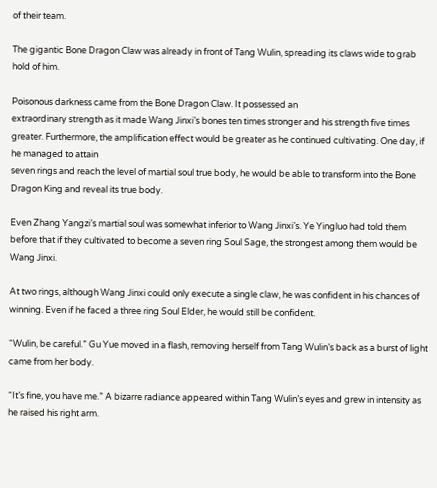of their team.

The gigantic Bone Dragon Claw was already in front of Tang Wulin, spreading its claws wide to grab hold of him.

Poisonous darkness came from the Bone Dragon Claw. It possessed an
extraordinary strength as it made Wang Jinxi’s bones ten times stronger and his strength five times greater. Furthermore, the amplification effect would be greater as he continued cultivating. One day, if he managed to attain
seven rings and reach the level of martial soul true body, he would be able to transform into the Bone Dragon King and reveal its true body.

Even Zhang Yangzi’s martial soul was somewhat inferior to Wang Jinxi’s. Ye Yingluo had told them before that if they cultivated to become a seven ring Soul Sage, the strongest among them would be Wang Jinxi.

At two rings, although Wang Jinxi could only execute a single claw, he was confident in his chances of winning. Even if he faced a three ring Soul Elder, he would still be confident.

“Wulin, be careful.” Gu Yue moved in a flash, removing herself from Tang Wulin’s back as a burst of light came from her body.

“It’s fine, you have me.” A bizarre radiance appeared within Tang Wulin’s eyes and grew in intensity as he raised his right arm.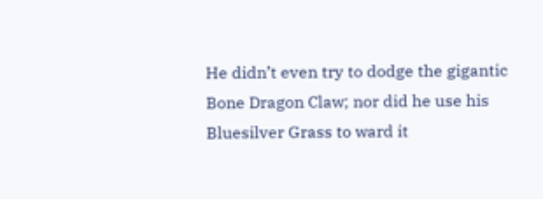He didn’t even try to dodge the gigantic Bone Dragon Claw; nor did he use his Bluesilver Grass to ward it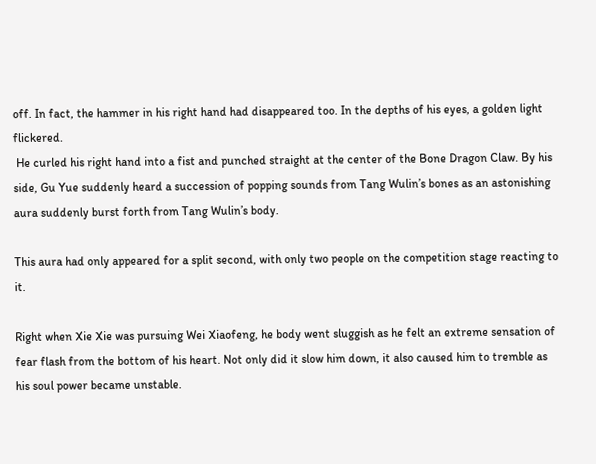off. In fact, the hammer in his right hand had disappeared too. In the depths of his eyes, a golden light flickered.
 He curled his right hand into a fist and punched straight at the center of the Bone Dragon Claw. By his side, Gu Yue suddenly heard a succession of popping sounds from Tang Wulin’s bones as an astonishing aura suddenly burst forth from Tang Wulin’s body.

This aura had only appeared for a split second, with only two people on the competition stage reacting to it.

Right when Xie Xie was pursuing Wei Xiaofeng, he body went sluggish as he felt an extreme sensation of fear flash from the bottom of his heart. Not only did it slow him down, it also caused him to tremble as his soul power became unstable.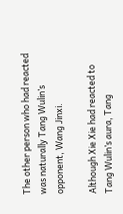The other person who had reacted was naturally Tang Wulin’s opponent, Wang Jinxi.

Although Xie Xie had reacted to Tang Wulin’s aura, Tang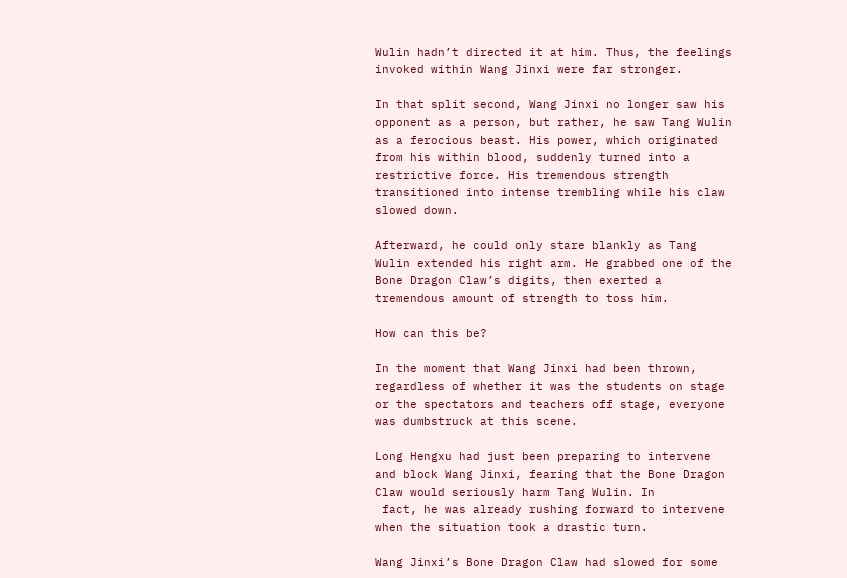Wulin hadn’t directed it at him. Thus, the feelings invoked within Wang Jinxi were far stronger.

In that split second, Wang Jinxi no longer saw his opponent as a person, but rather, he saw Tang Wulin as a ferocious beast. His power, which originated from his within blood, suddenly turned into a restrictive force. His tremendous strength transitioned into intense trembling while his claw
slowed down.

Afterward, he could only stare blankly as Tang Wulin extended his right arm. He grabbed one of the Bone Dragon Claw’s digits, then exerted a tremendous amount of strength to toss him.

How can this be?

In the moment that Wang Jinxi had been thrown, regardless of whether it was the students on stage or the spectators and teachers off stage, everyone was dumbstruck at this scene.

Long Hengxu had just been preparing to intervene and block Wang Jinxi, fearing that the Bone Dragon Claw would seriously harm Tang Wulin. In
 fact, he was already rushing forward to intervene when the situation took a drastic turn.

Wang Jinxi’s Bone Dragon Claw had slowed for some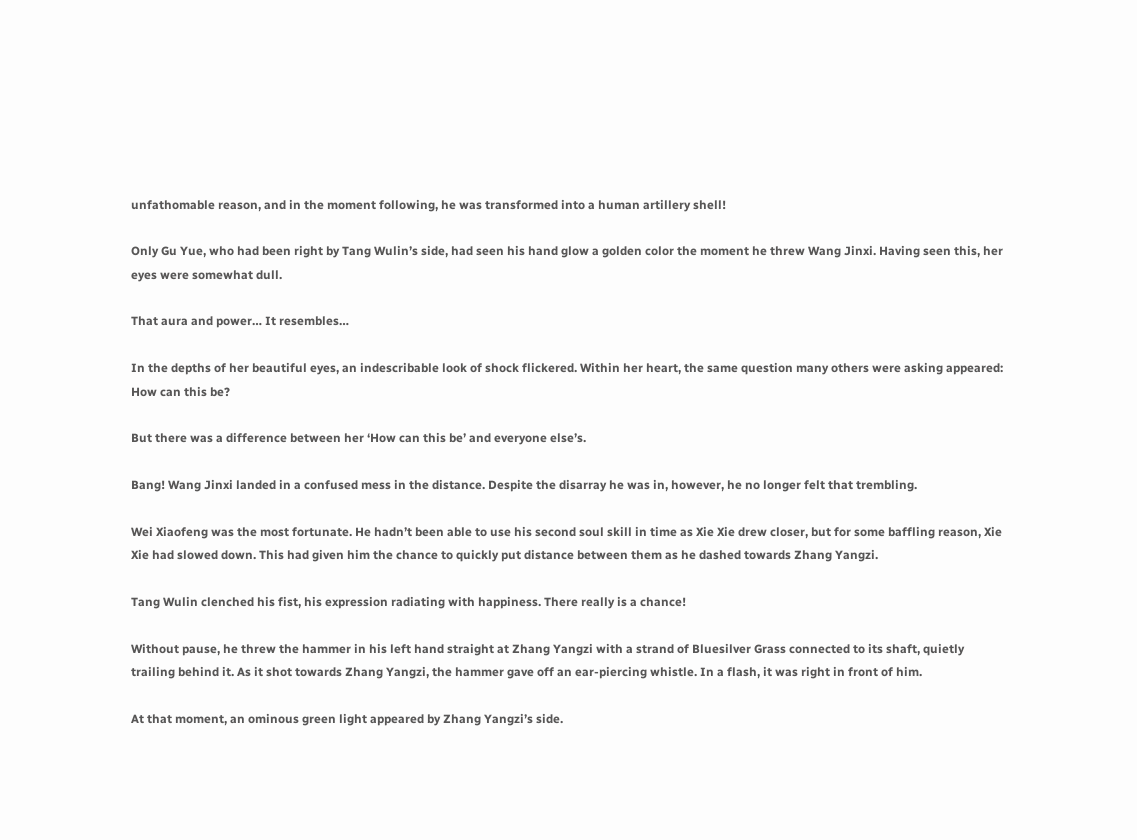unfathomable reason, and in the moment following, he was transformed into a human artillery shell!

Only Gu Yue, who had been right by Tang Wulin’s side, had seen his hand glow a golden color the moment he threw Wang Jinxi. Having seen this, her eyes were somewhat dull.

That aura and power… It resembles…

In the depths of her beautiful eyes, an indescribable look of shock flickered. Within her heart, the same question many others were asking appeared:
How can this be?

But there was a difference between her ‘How can this be’ and everyone else’s.

Bang! Wang Jinxi landed in a confused mess in the distance. Despite the disarray he was in, however, he no longer felt that trembling.

Wei Xiaofeng was the most fortunate. He hadn’t been able to use his second soul skill in time as Xie Xie drew closer, but for some baffling reason, Xie Xie had slowed down. This had given him the chance to quickly put distance between them as he dashed towards Zhang Yangzi.

Tang Wulin clenched his fist, his expression radiating with happiness. There really is a chance!

Without pause, he threw the hammer in his left hand straight at Zhang Yangzi with a strand of Bluesilver Grass connected to its shaft, quietly
trailing behind it. As it shot towards Zhang Yangzi, the hammer gave off an ear-piercing whistle. In a flash, it was right in front of him.

At that moment, an ominous green light appeared by Zhang Yangzi’s side.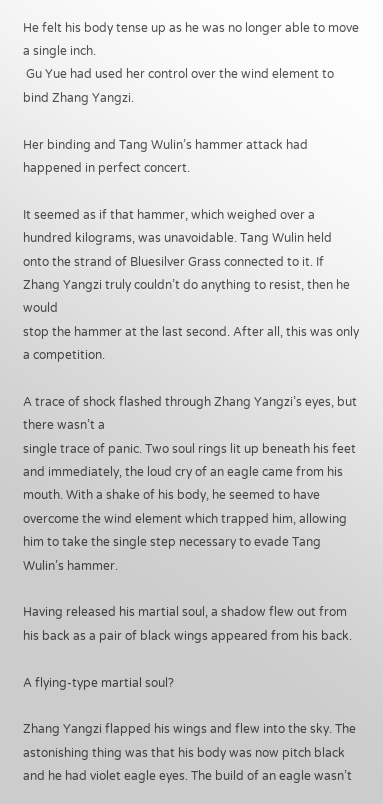He felt his body tense up as he was no longer able to move a single inch.
 Gu Yue had used her control over the wind element to bind Zhang Yangzi.

Her binding and Tang Wulin’s hammer attack had happened in perfect concert.

It seemed as if that hammer, which weighed over a hundred kilograms, was unavoidable. Tang Wulin held onto the strand of Bluesilver Grass connected to it. If Zhang Yangzi truly couldn’t do anything to resist, then he would
stop the hammer at the last second. After all, this was only a competition.

A trace of shock flashed through Zhang Yangzi’s eyes, but there wasn’t a
single trace of panic. Two soul rings lit up beneath his feet and immediately, the loud cry of an eagle came from his mouth. With a shake of his body, he seemed to have overcome the wind element which trapped him, allowing him to take the single step necessary to evade Tang Wulin’s hammer.

Having released his martial soul, a shadow flew out from his back as a pair of black wings appeared from his back.

A flying-type martial soul?

Zhang Yangzi flapped his wings and flew into the sky. The astonishing thing was that his body was now pitch black and he had violet eagle eyes. The build of an eagle wasn’t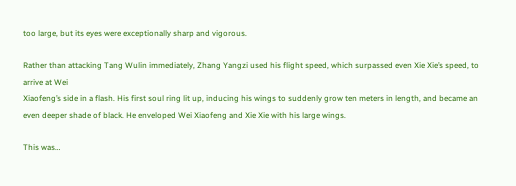too large, but its eyes were exceptionally sharp and vigorous.

Rather than attacking Tang Wulin immediately, Zhang Yangzi used his flight speed, which surpassed even Xie Xie’s speed, to arrive at Wei
Xiaofeng’s side in a flash. His first soul ring lit up, inducing his wings to suddenly grow ten meters in length, and became an even deeper shade of black. He enveloped Wei Xiaofeng and Xie Xie with his large wings.

This was…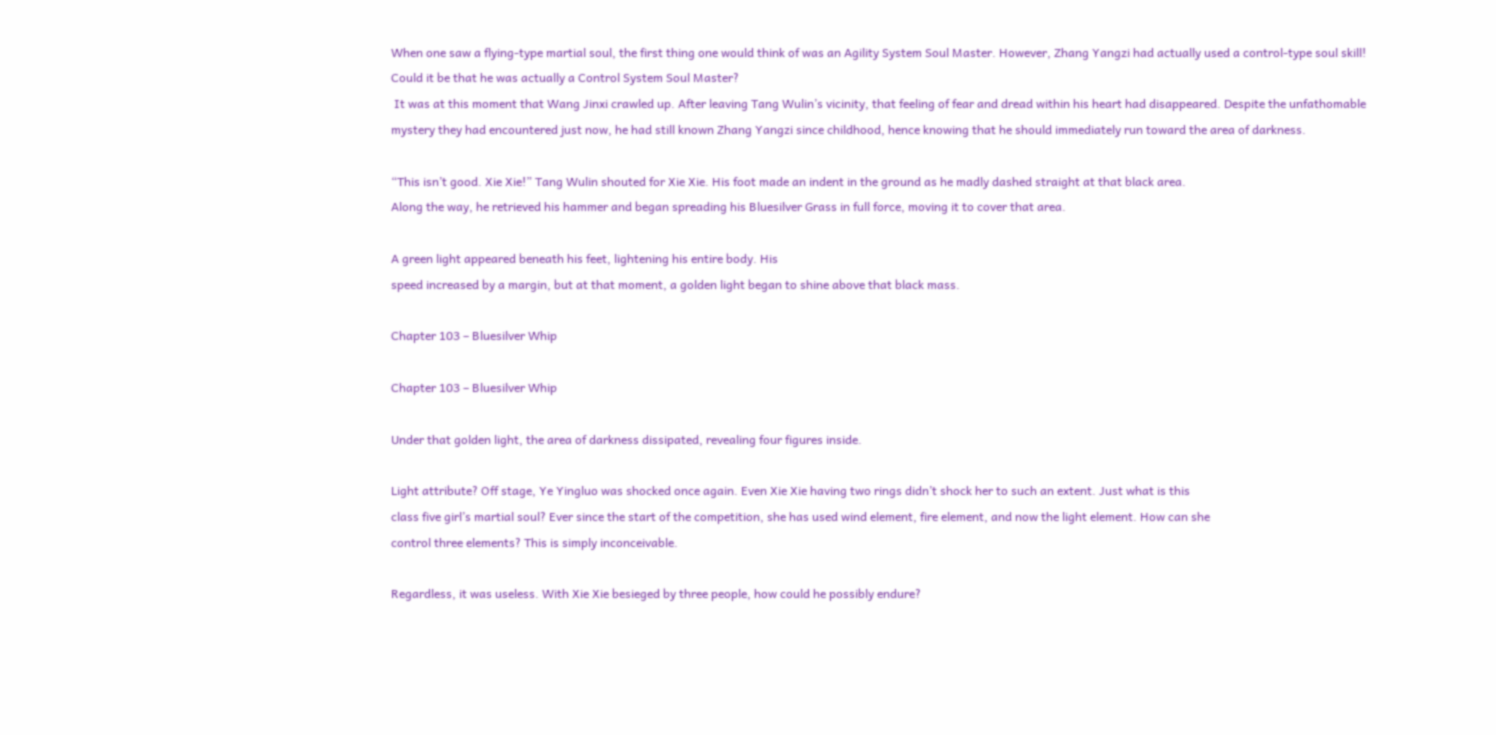When one saw a flying-type martial soul, the first thing one would think of was an Agility System Soul Master. However, Zhang Yangzi had actually used a control-type soul skill! Could it be that he was actually a Control System Soul Master?
 It was at this moment that Wang Jinxi crawled up. After leaving Tang Wulin’s vicinity, that feeling of fear and dread within his heart had disappeared. Despite the unfathomable mystery they had encountered just now, he had still known Zhang Yangzi since childhood, hence knowing that he should immediately run toward the area of darkness.

“This isn’t good. Xie Xie!” Tang Wulin shouted for Xie Xie. His foot made an indent in the ground as he madly dashed straight at that black area.
Along the way, he retrieved his hammer and began spreading his Bluesilver Grass in full force, moving it to cover that area.

A green light appeared beneath his feet, lightening his entire body. His
speed increased by a margin, but at that moment, a golden light began to shine above that black mass.

Chapter 103 – Bluesilver Whip

Chapter 103 – Bluesilver Whip

Under that golden light, the area of darkness dissipated, revealing four figures inside.

Light attribute? Off stage, Ye Yingluo was shocked once again. Even Xie Xie having two rings didn’t shock her to such an extent. Just what is this
class five girl’s martial soul? Ever since the start of the competition, she has used wind element, fire element, and now the light element. How can she
control three elements? This is simply inconceivable.

Regardless, it was useless. With Xie Xie besieged by three people, how could he possibly endure?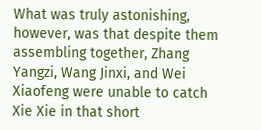What was truly astonishing, however, was that despite them assembling together, Zhang Yangzi, Wang Jinxi, and Wei Xiaofeng were unable to catch Xie Xie in that short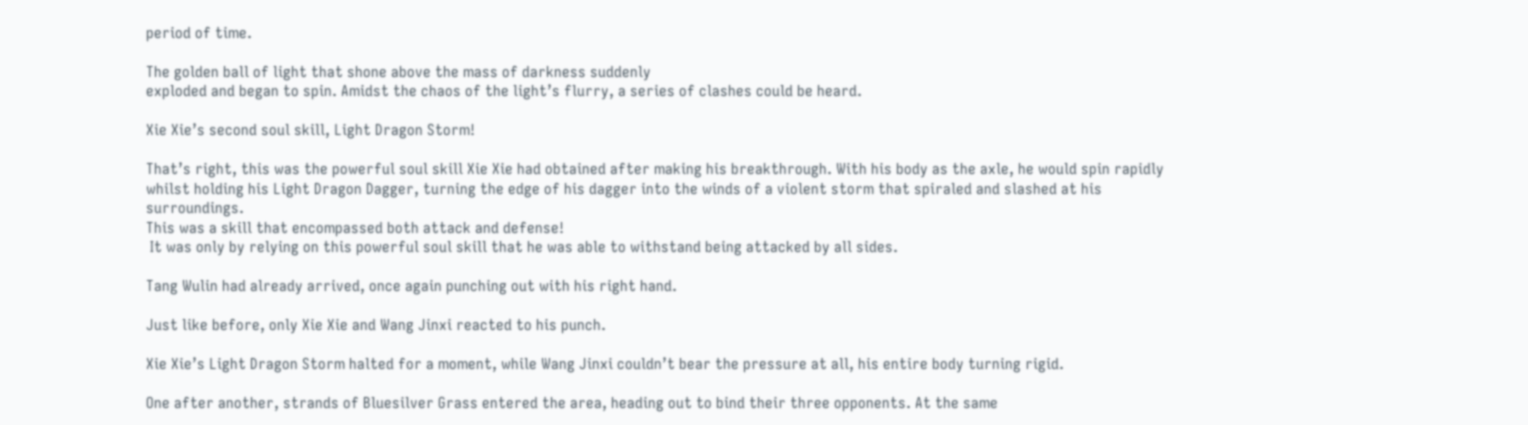period of time.

The golden ball of light that shone above the mass of darkness suddenly
exploded and began to spin. Amidst the chaos of the light’s flurry, a series of clashes could be heard.

Xie Xie’s second soul skill, Light Dragon Storm!

That’s right, this was the powerful soul skill Xie Xie had obtained after making his breakthrough. With his body as the axle, he would spin rapidly whilst holding his Light Dragon Dagger, turning the edge of his dagger into the winds of a violent storm that spiraled and slashed at his surroundings.
This was a skill that encompassed both attack and defense!
 It was only by relying on this powerful soul skill that he was able to withstand being attacked by all sides.

Tang Wulin had already arrived, once again punching out with his right hand.

Just like before, only Xie Xie and Wang Jinxi reacted to his punch.

Xie Xie’s Light Dragon Storm halted for a moment, while Wang Jinxi couldn’t bear the pressure at all, his entire body turning rigid.

One after another, strands of Bluesilver Grass entered the area, heading out to bind their three opponents. At the same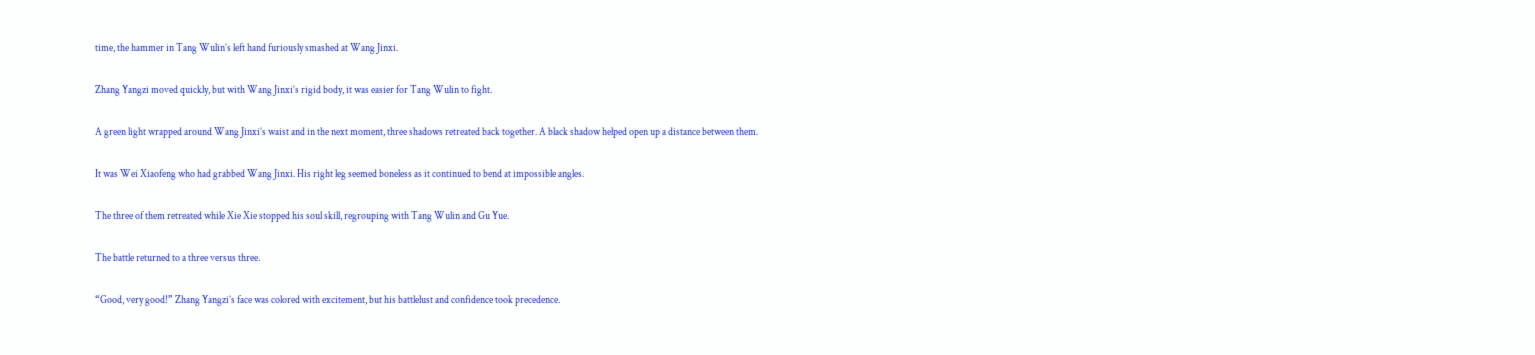time, the hammer in Tang Wulin’s left hand furiously smashed at Wang Jinxi.

Zhang Yangzi moved quickly, but with Wang Jinxi’s rigid body, it was easier for Tang Wulin to fight.

A green light wrapped around Wang Jinxi’s waist and in the next moment, three shadows retreated back together. A black shadow helped open up a distance between them.

It was Wei Xiaofeng who had grabbed Wang Jinxi. His right leg seemed boneless as it continued to bend at impossible angles.

The three of them retreated while Xie Xie stopped his soul skill, regrouping with Tang Wulin and Gu Yue.

The battle returned to a three versus three.

“Good, very good!” Zhang Yangzi’s face was colored with excitement, but his battlelust and confidence took precedence.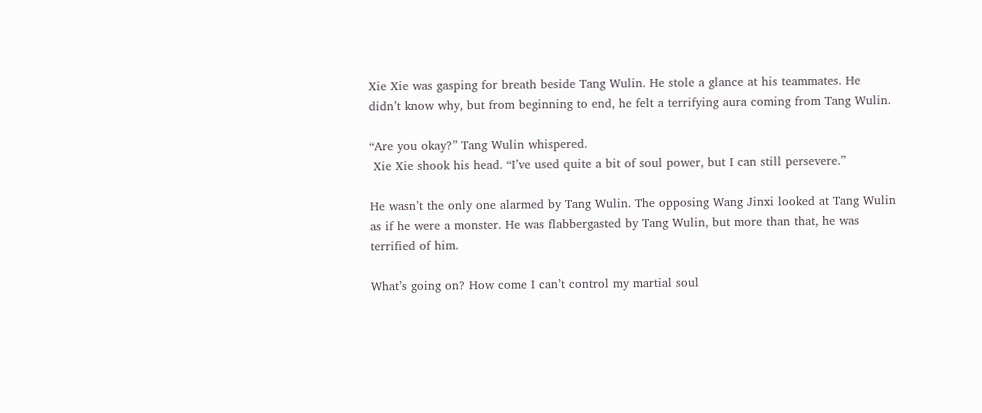Xie Xie was gasping for breath beside Tang Wulin. He stole a glance at his teammates. He didn’t know why, but from beginning to end, he felt a terrifying aura coming from Tang Wulin.

“Are you okay?” Tang Wulin whispered.
 Xie Xie shook his head. “I’ve used quite a bit of soul power, but I can still persevere.”

He wasn’t the only one alarmed by Tang Wulin. The opposing Wang Jinxi looked at Tang Wulin as if he were a monster. He was flabbergasted by Tang Wulin, but more than that, he was terrified of him.

What’s going on? How come I can’t control my martial soul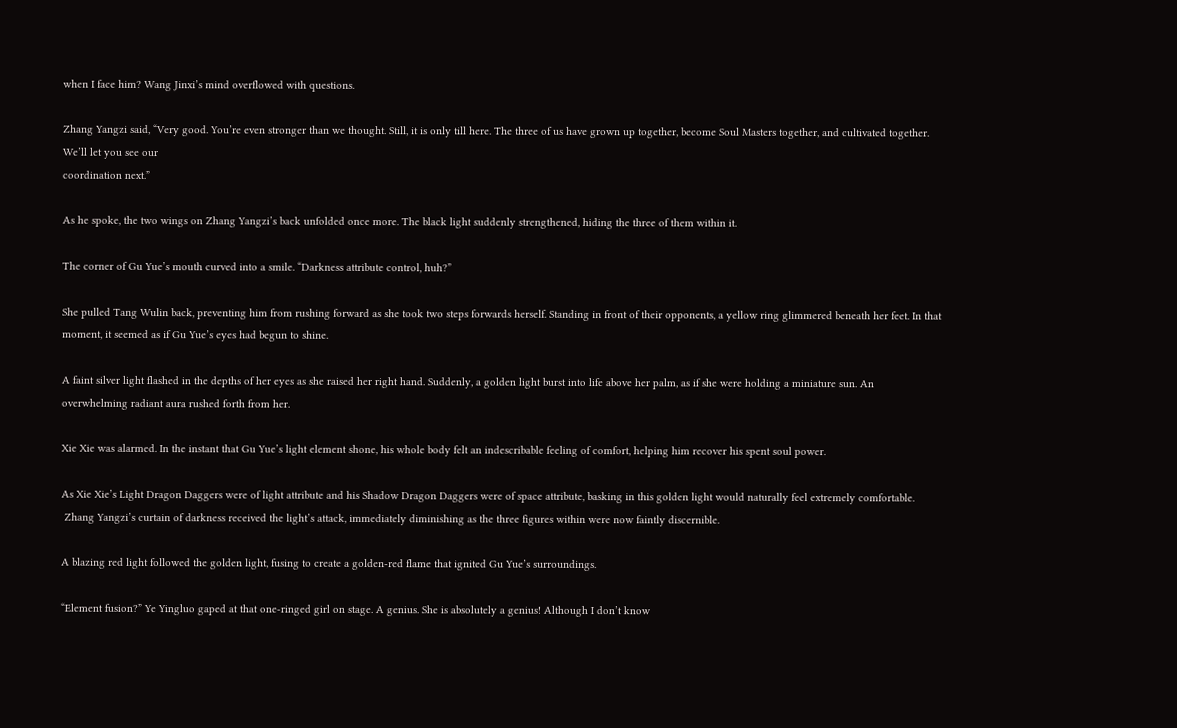when I face him? Wang Jinxi’s mind overflowed with questions.

Zhang Yangzi said, “Very good. You’re even stronger than we thought. Still, it is only till here. The three of us have grown up together, become Soul Masters together, and cultivated together. We’ll let you see our
coordination next.”

As he spoke, the two wings on Zhang Yangzi’s back unfolded once more. The black light suddenly strengthened, hiding the three of them within it.

The corner of Gu Yue’s mouth curved into a smile. “Darkness attribute control, huh?”

She pulled Tang Wulin back, preventing him from rushing forward as she took two steps forwards herself. Standing in front of their opponents, a yellow ring glimmered beneath her feet. In that moment, it seemed as if Gu Yue’s eyes had begun to shine.

A faint silver light flashed in the depths of her eyes as she raised her right hand. Suddenly, a golden light burst into life above her palm, as if she were holding a miniature sun. An overwhelming radiant aura rushed forth from her.

Xie Xie was alarmed. In the instant that Gu Yue’s light element shone, his whole body felt an indescribable feeling of comfort, helping him recover his spent soul power.

As Xie Xie’s Light Dragon Daggers were of light attribute and his Shadow Dragon Daggers were of space attribute, basking in this golden light would naturally feel extremely comfortable.
 Zhang Yangzi’s curtain of darkness received the light’s attack, immediately diminishing as the three figures within were now faintly discernible.

A blazing red light followed the golden light, fusing to create a golden-red flame that ignited Gu Yue’s surroundings.

“Element fusion?” Ye Yingluo gaped at that one-ringed girl on stage. A genius. She is absolutely a genius! Although I don’t know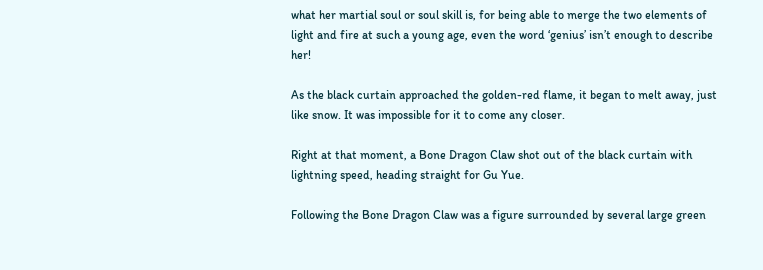what her martial soul or soul skill is, for being able to merge the two elements of light and fire at such a young age, even the word ‘genius’ isn’t enough to describe her!

As the black curtain approached the golden-red flame, it began to melt away, just like snow. It was impossible for it to come any closer.

Right at that moment, a Bone Dragon Claw shot out of the black curtain with lightning speed, heading straight for Gu Yue.

Following the Bone Dragon Claw was a figure surrounded by several large green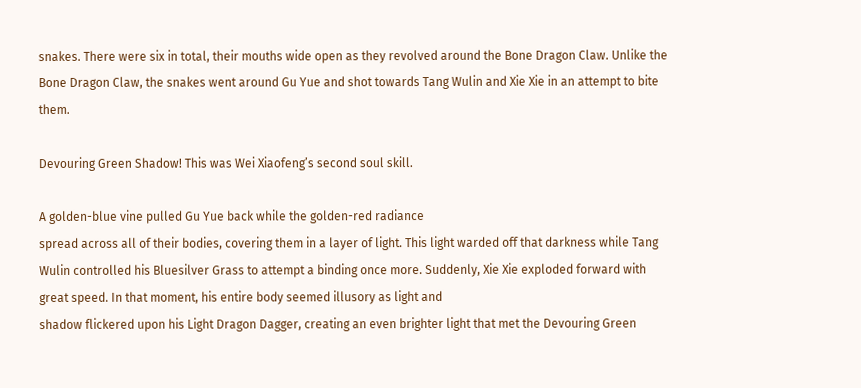snakes. There were six in total, their mouths wide open as they revolved around the Bone Dragon Claw. Unlike the Bone Dragon Claw, the snakes went around Gu Yue and shot towards Tang Wulin and Xie Xie in an attempt to bite them.

Devouring Green Shadow! This was Wei Xiaofeng’s second soul skill.

A golden-blue vine pulled Gu Yue back while the golden-red radiance
spread across all of their bodies, covering them in a layer of light. This light warded off that darkness while Tang Wulin controlled his Bluesilver Grass to attempt a binding once more. Suddenly, Xie Xie exploded forward with great speed. In that moment, his entire body seemed illusory as light and
shadow flickered upon his Light Dragon Dagger, creating an even brighter light that met the Devouring Green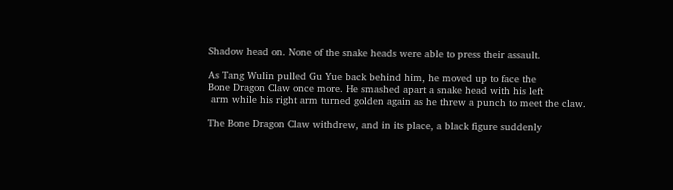Shadow head on. None of the snake heads were able to press their assault.

As Tang Wulin pulled Gu Yue back behind him, he moved up to face the
Bone Dragon Claw once more. He smashed apart a snake head with his left
 arm while his right arm turned golden again as he threw a punch to meet the claw.

The Bone Dragon Claw withdrew, and in its place, a black figure suddenly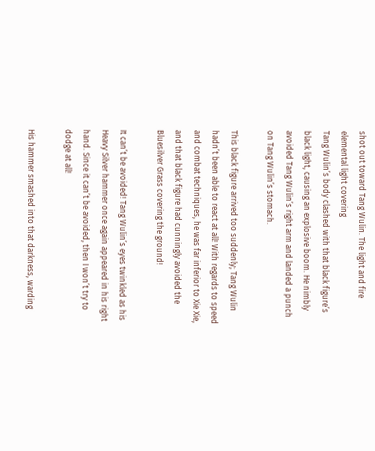shot out toward Tang Wulin. The light and fire elemental light covering
Tang Wulin’s body clashed with that black figure’s black light, causing an explosive boom. He nimbly avoided Tang Wulin’s right arm and landed a punch on Tang Wulin’s stomach.

This black figure arrived too suddenly; Tang Wulin hadn’t been able to react at all! With regards to speed and combat techniques, he was far inferior to Xie Xie, and that black figure had cunningly avoided the
Bluesilver Grass covering the ground!

It can’t be avoided! Tang Wulin’s eyes twinkled as his Heavy Silver hammer once again appeared in his right hand. Since it can’t be avoided, then I won’t try to dodge at all!

His hammer smashed into that darkness, warding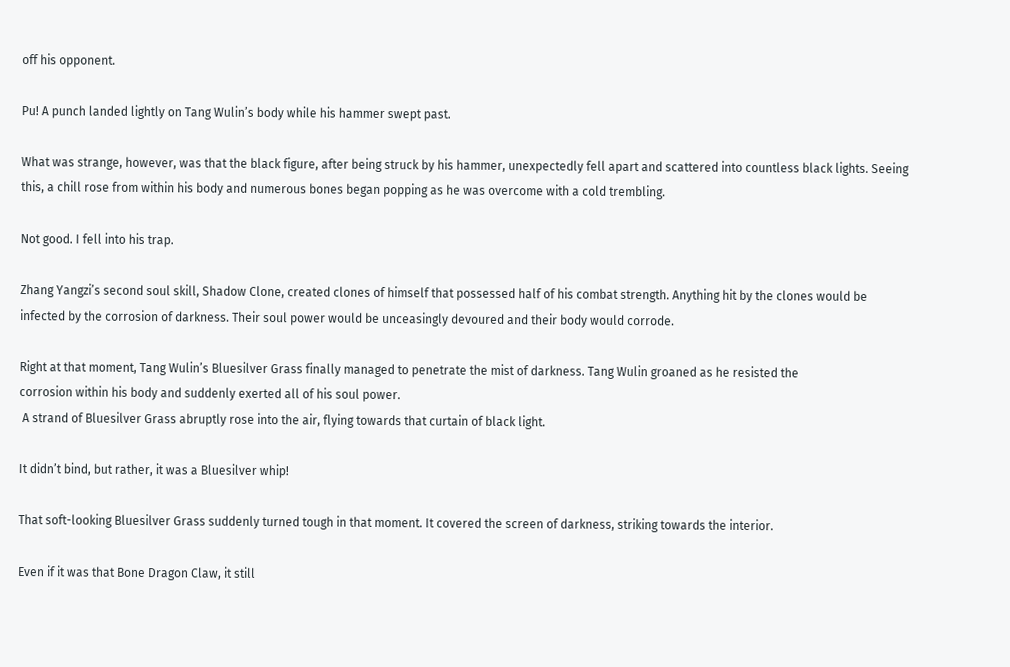off his opponent.

Pu! A punch landed lightly on Tang Wulin’s body while his hammer swept past.

What was strange, however, was that the black figure, after being struck by his hammer, unexpectedly fell apart and scattered into countless black lights. Seeing this, a chill rose from within his body and numerous bones began popping as he was overcome with a cold trembling.

Not good. I fell into his trap.

Zhang Yangzi’s second soul skill, Shadow Clone, created clones of himself that possessed half of his combat strength. Anything hit by the clones would be infected by the corrosion of darkness. Their soul power would be unceasingly devoured and their body would corrode.

Right at that moment, Tang Wulin’s Bluesilver Grass finally managed to penetrate the mist of darkness. Tang Wulin groaned as he resisted the
corrosion within his body and suddenly exerted all of his soul power.
 A strand of Bluesilver Grass abruptly rose into the air, flying towards that curtain of black light.

It didn’t bind, but rather, it was a Bluesilver whip!

That soft-looking Bluesilver Grass suddenly turned tough in that moment. It covered the screen of darkness, striking towards the interior.

Even if it was that Bone Dragon Claw, it still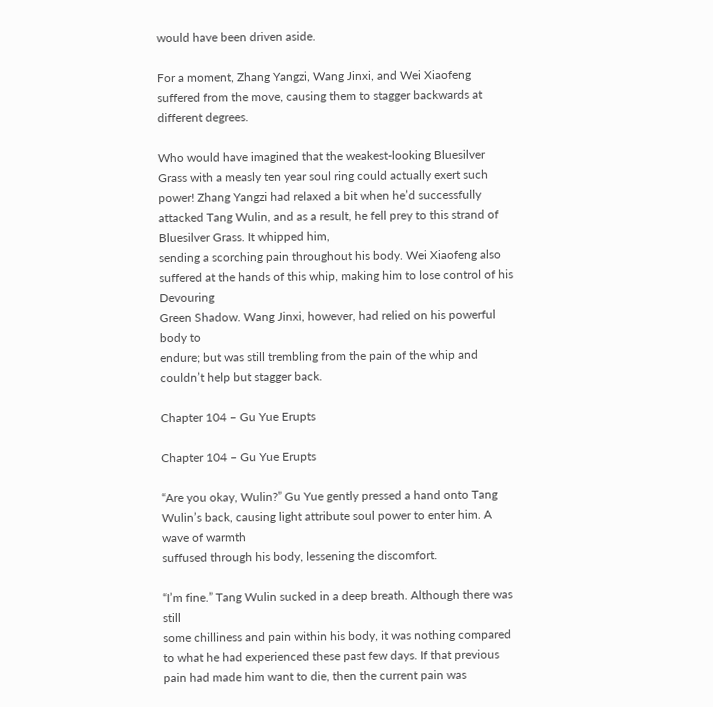would have been driven aside.

For a moment, Zhang Yangzi, Wang Jinxi, and Wei Xiaofeng suffered from the move, causing them to stagger backwards at different degrees.

Who would have imagined that the weakest-looking Bluesilver Grass with a measly ten year soul ring could actually exert such power! Zhang Yangzi had relaxed a bit when he’d successfully attacked Tang Wulin, and as a result, he fell prey to this strand of Bluesilver Grass. It whipped him,
sending a scorching pain throughout his body. Wei Xiaofeng also suffered at the hands of this whip, making him to lose control of his Devouring
Green Shadow. Wang Jinxi, however, had relied on his powerful body to
endure; but was still trembling from the pain of the whip and couldn’t help but stagger back.

Chapter 104 – Gu Yue Erupts

Chapter 104 – Gu Yue Erupts

“Are you okay, Wulin?” Gu Yue gently pressed a hand onto Tang Wulin’s back, causing light attribute soul power to enter him. A wave of warmth
suffused through his body, lessening the discomfort.

“I’m fine.” Tang Wulin sucked in a deep breath. Although there was still
some chilliness and pain within his body, it was nothing compared to what he had experienced these past few days. If that previous pain had made him want to die, then the current pain was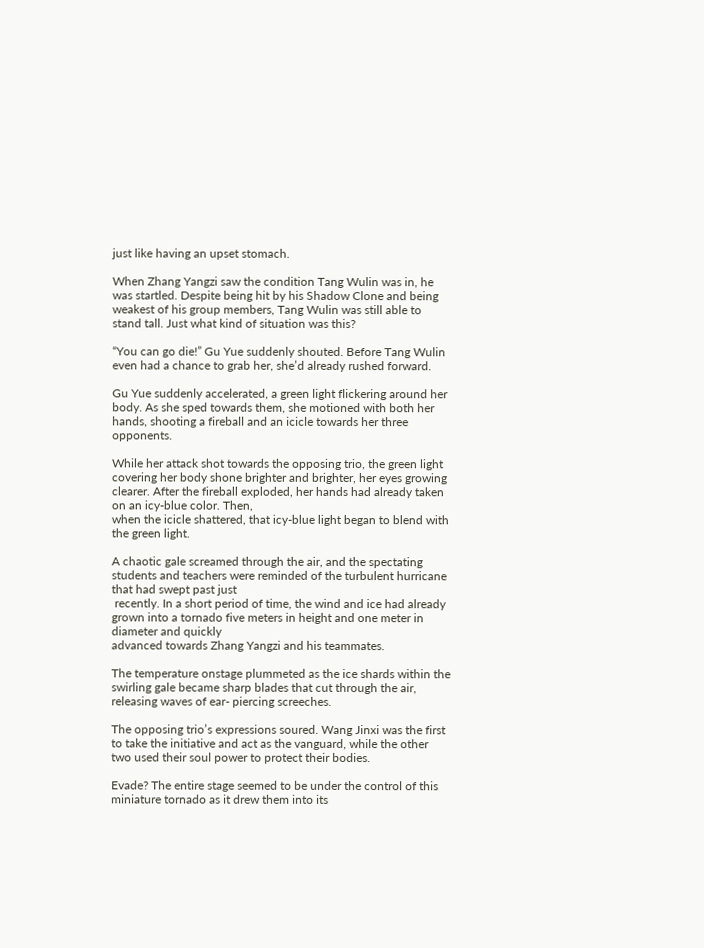just like having an upset stomach.

When Zhang Yangzi saw the condition Tang Wulin was in, he was startled. Despite being hit by his Shadow Clone and being weakest of his group members, Tang Wulin was still able to stand tall. Just what kind of situation was this?

“You can go die!” Gu Yue suddenly shouted. Before Tang Wulin even had a chance to grab her, she’d already rushed forward.

Gu Yue suddenly accelerated, a green light flickering around her body. As she sped towards them, she motioned with both her hands, shooting a fireball and an icicle towards her three opponents.

While her attack shot towards the opposing trio, the green light covering her body shone brighter and brighter, her eyes growing clearer. After the fireball exploded, her hands had already taken on an icy-blue color. Then,
when the icicle shattered, that icy-blue light began to blend with the green light.

A chaotic gale screamed through the air, and the spectating students and teachers were reminded of the turbulent hurricane that had swept past just
 recently. In a short period of time, the wind and ice had already grown into a tornado five meters in height and one meter in diameter and quickly
advanced towards Zhang Yangzi and his teammates.

The temperature onstage plummeted as the ice shards within the swirling gale became sharp blades that cut through the air, releasing waves of ear- piercing screeches.

The opposing trio’s expressions soured. Wang Jinxi was the first to take the initiative and act as the vanguard, while the other two used their soul power to protect their bodies.

Evade? The entire stage seemed to be under the control of this miniature tornado as it drew them into its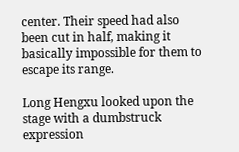center. Their speed had also been cut in half, making it basically impossible for them to escape its range.

Long Hengxu looked upon the stage with a dumbstruck expression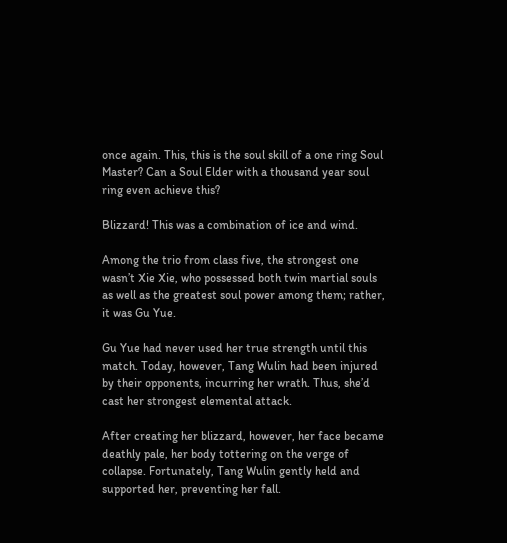once again. This, this is the soul skill of a one ring Soul Master? Can a Soul Elder with a thousand year soul ring even achieve this?

Blizzard! This was a combination of ice and wind.

Among the trio from class five, the strongest one wasn’t Xie Xie, who possessed both twin martial souls as well as the greatest soul power among them; rather, it was Gu Yue.

Gu Yue had never used her true strength until this match. Today, however, Tang Wulin had been injured by their opponents, incurring her wrath. Thus, she’d cast her strongest elemental attack.

After creating her blizzard, however, her face became deathly pale, her body tottering on the verge of collapse. Fortunately, Tang Wulin gently held and supported her, preventing her fall.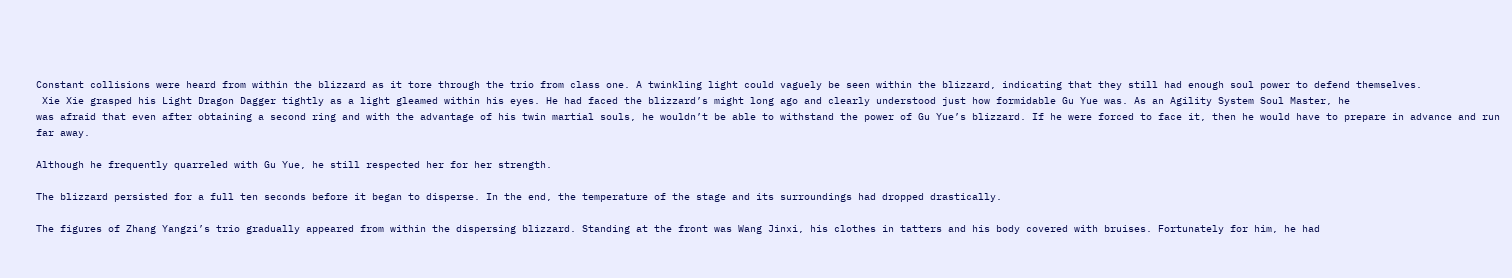Constant collisions were heard from within the blizzard as it tore through the trio from class one. A twinkling light could vaguely be seen within the blizzard, indicating that they still had enough soul power to defend themselves.
 Xie Xie grasped his Light Dragon Dagger tightly as a light gleamed within his eyes. He had faced the blizzard’s might long ago and clearly understood just how formidable Gu Yue was. As an Agility System Soul Master, he
was afraid that even after obtaining a second ring and with the advantage of his twin martial souls, he wouldn’t be able to withstand the power of Gu Yue’s blizzard. If he were forced to face it, then he would have to prepare in advance and run far away.

Although he frequently quarreled with Gu Yue, he still respected her for her strength.

The blizzard persisted for a full ten seconds before it began to disperse. In the end, the temperature of the stage and its surroundings had dropped drastically.

The figures of Zhang Yangzi’s trio gradually appeared from within the dispersing blizzard. Standing at the front was Wang Jinxi, his clothes in tatters and his body covered with bruises. Fortunately for him, he had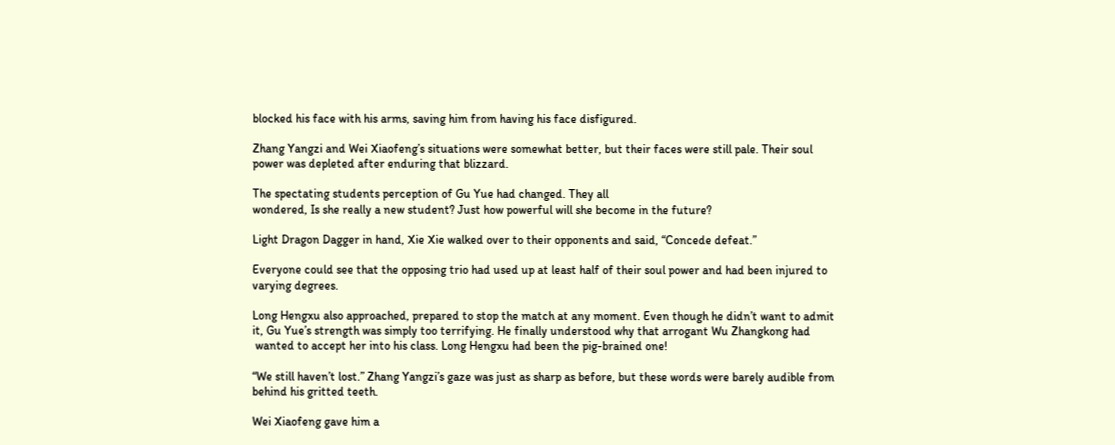blocked his face with his arms, saving him from having his face disfigured.

Zhang Yangzi and Wei Xiaofeng’s situations were somewhat better, but their faces were still pale. Their soul power was depleted after enduring that blizzard.

The spectating students perception of Gu Yue had changed. They all
wondered, Is she really a new student? Just how powerful will she become in the future?

Light Dragon Dagger in hand, Xie Xie walked over to their opponents and said, “Concede defeat.”

Everyone could see that the opposing trio had used up at least half of their soul power and had been injured to varying degrees.

Long Hengxu also approached, prepared to stop the match at any moment. Even though he didn’t want to admit it, Gu Yue’s strength was simply too terrifying. He finally understood why that arrogant Wu Zhangkong had
 wanted to accept her into his class. Long Hengxu had been the pig-brained one!

“We still haven’t lost.” Zhang Yangzi’s gaze was just as sharp as before, but these words were barely audible from behind his gritted teeth.

Wei Xiaofeng gave him a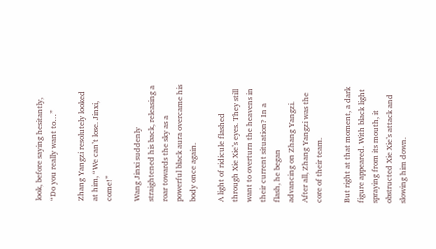look, before saying hesitantly, “Do you really want to…”

Zhang Yangzi resolutely looked at him, “We can’t lose. Jinxi, come!”

Wang Jinxi suddenly straightened his back, releasing a roar towards the sky as a powerful black aura overcame his body once again.

A light of ridicule flashed through Xie Xie’s eyes. They still want to overturn the heavens in their current situation? In a flash, he began
advancing on Zhang Yangzi. After all, Zhang Yangzi was the core of their team.

But right at that moment, a dark figure appeared. With black light spraying from its mouth, it obstructed Xie Xie’s attack and slowing him down.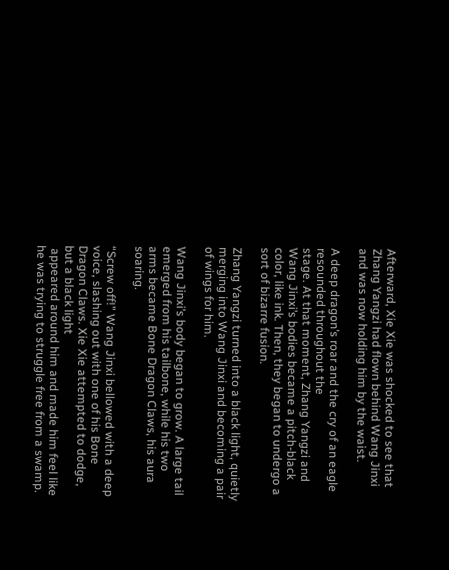Afterward, Xie Xie was shocked to see that Zhang Yangzi had flown behind Wang Jinxi and was now holding him by the waist.

A deep dragon’s roar and the cry of an eagle resounded throughout the
stage. At that moment, Zhang Yangzi and Wang Jinxi’s bodies became a pitch-black color, like ink. Then, they began to undergo a sort of bizarre fusion.

Zhang Yangzi turned into a black light, quietly merging into Wang Jinxi and becoming a pair of wings for him.

Wang Jinxi’s body began to grow. A large tail emerged from his tailbone, while his two arms became Bone Dragon Claws, his aura soaring.

“Screw off!” Wang Jinxi bellowed with a deep voice, slashing out with one of his Bone Dragon Claws. Xie Xie attempted to dodge, but a black light
 appeared around him and made him feel like he was trying to struggle free from a swamp.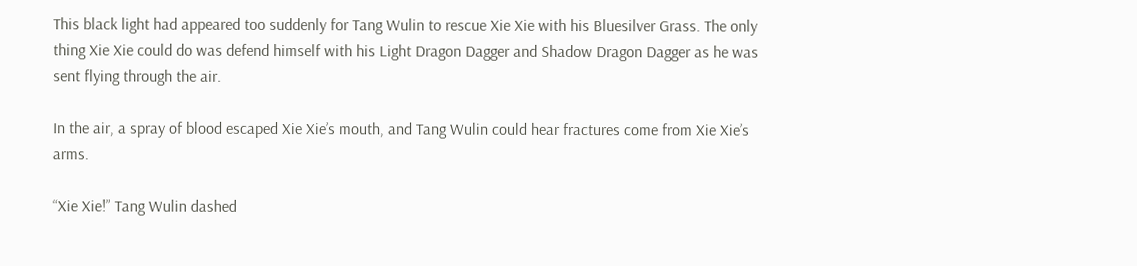This black light had appeared too suddenly for Tang Wulin to rescue Xie Xie with his Bluesilver Grass. The only thing Xie Xie could do was defend himself with his Light Dragon Dagger and Shadow Dragon Dagger as he was sent flying through the air.

In the air, a spray of blood escaped Xie Xie’s mouth, and Tang Wulin could hear fractures come from Xie Xie’s arms.

“Xie Xie!” Tang Wulin dashed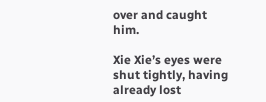over and caught him.

Xie Xie’s eyes were shut tightly, having already lost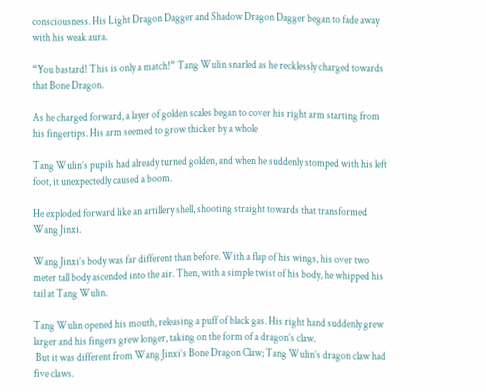consciousness. His Light Dragon Dagger and Shadow Dragon Dagger began to fade away with his weak aura.

“You bastard! This is only a match!” Tang Wulin snarled as he recklessly charged towards that Bone Dragon.

As he charged forward, a layer of golden scales began to cover his right arm starting from his fingertips. His arm seemed to grow thicker by a whole

Tang Wulin’s pupils had already turned golden, and when he suddenly stomped with his left foot, it unexpectedly caused a boom.

He exploded forward like an artillery shell, shooting straight towards that transformed Wang Jinxi.

Wang Jinxi’s body was far different than before. With a flap of his wings, his over two meter tall body ascended into the air. Then, with a simple twist of his body, he whipped his tail at Tang Wulin.

Tang Wulin opened his mouth, releasing a puff of black gas. His right hand suddenly grew larger and his fingers grew longer, taking on the form of a dragon’s claw.
 But it was different from Wang Jinxi’s Bone Dragon Claw; Tang Wulin’s dragon claw had five claws.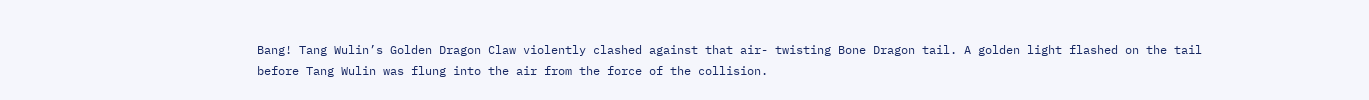Bang! Tang Wulin’s Golden Dragon Claw violently clashed against that air- twisting Bone Dragon tail. A golden light flashed on the tail before Tang Wulin was flung into the air from the force of the collision.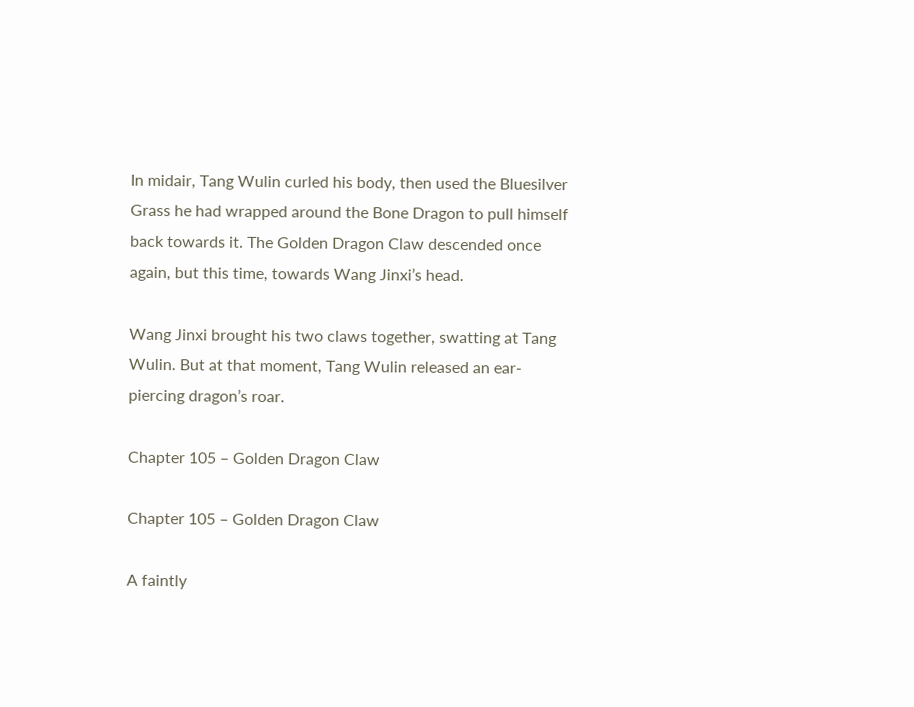In midair, Tang Wulin curled his body, then used the Bluesilver Grass he had wrapped around the Bone Dragon to pull himself back towards it. The Golden Dragon Claw descended once again, but this time, towards Wang Jinxi’s head.

Wang Jinxi brought his two claws together, swatting at Tang Wulin. But at that moment, Tang Wulin released an ear-piercing dragon’s roar.

Chapter 105 – Golden Dragon Claw

Chapter 105 – Golden Dragon Claw

A faintly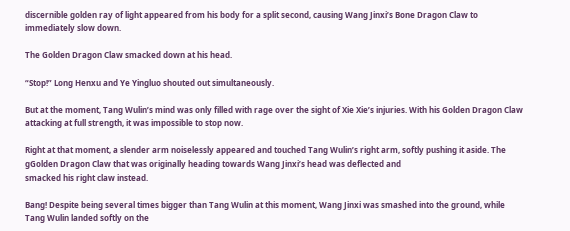discernible golden ray of light appeared from his body for a split second, causing Wang Jinxi’s Bone Dragon Claw to immediately slow down.

The Golden Dragon Claw smacked down at his head.

“Stop!” Long Henxu and Ye Yingluo shouted out simultaneously.

But at the moment, Tang Wulin’s mind was only filled with rage over the sight of Xie Xie’s injuries. With his Golden Dragon Claw attacking at full strength, it was impossible to stop now.

Right at that moment, a slender arm noiselessly appeared and touched Tang Wulin’s right arm, softly pushing it aside. The gGolden Dragon Claw that was originally heading towards Wang Jinxi’s head was deflected and
smacked his right claw instead.

Bang! Despite being several times bigger than Tang Wulin at this moment, Wang Jinxi was smashed into the ground, while Tang Wulin landed softly on the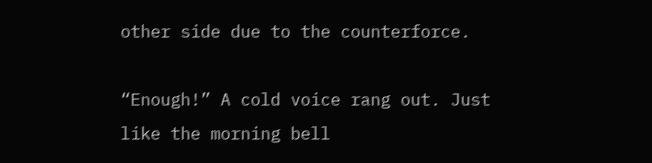other side due to the counterforce.

“Enough!” A cold voice rang out. Just like the morning bell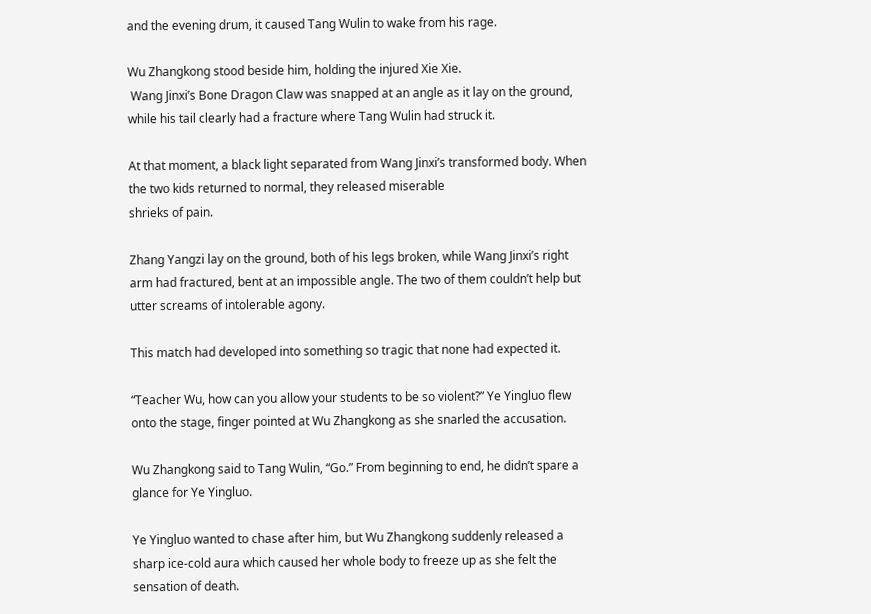and the evening drum, it caused Tang Wulin to wake from his rage.

Wu Zhangkong stood beside him, holding the injured Xie Xie.
 Wang Jinxi’s Bone Dragon Claw was snapped at an angle as it lay on the ground, while his tail clearly had a fracture where Tang Wulin had struck it.

At that moment, a black light separated from Wang Jinxi’s transformed body. When the two kids returned to normal, they released miserable
shrieks of pain.

Zhang Yangzi lay on the ground, both of his legs broken, while Wang Jinxi’s right arm had fractured, bent at an impossible angle. The two of them couldn’t help but utter screams of intolerable agony.

This match had developed into something so tragic that none had expected it.

“Teacher Wu, how can you allow your students to be so violent?” Ye Yingluo flew onto the stage, finger pointed at Wu Zhangkong as she snarled the accusation.

Wu Zhangkong said to Tang Wulin, “Go.” From beginning to end, he didn’t spare a glance for Ye Yingluo.

Ye Yingluo wanted to chase after him, but Wu Zhangkong suddenly released a sharp ice-cold aura which caused her whole body to freeze up as she felt the sensation of death.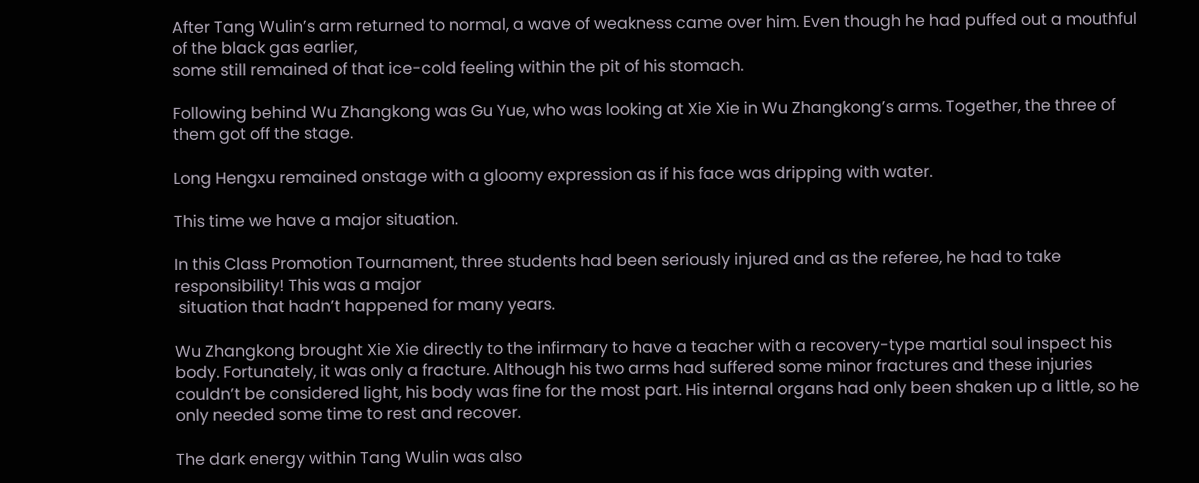After Tang Wulin’s arm returned to normal, a wave of weakness came over him. Even though he had puffed out a mouthful of the black gas earlier,
some still remained of that ice-cold feeling within the pit of his stomach.

Following behind Wu Zhangkong was Gu Yue, who was looking at Xie Xie in Wu Zhangkong’s arms. Together, the three of them got off the stage.

Long Hengxu remained onstage with a gloomy expression as if his face was dripping with water.

This time we have a major situation.

In this Class Promotion Tournament, three students had been seriously injured and as the referee, he had to take responsibility! This was a major
 situation that hadn’t happened for many years.

Wu Zhangkong brought Xie Xie directly to the infirmary to have a teacher with a recovery-type martial soul inspect his body. Fortunately, it was only a fracture. Although his two arms had suffered some minor fractures and these injuries couldn’t be considered light, his body was fine for the most part. His internal organs had only been shaken up a little, so he only needed some time to rest and recover.

The dark energy within Tang Wulin was also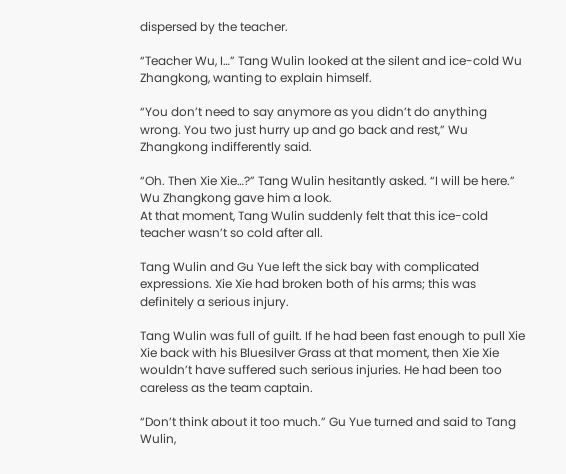dispersed by the teacher.

“Teacher Wu, I…” Tang Wulin looked at the silent and ice-cold Wu Zhangkong, wanting to explain himself.

“You don’t need to say anymore as you didn’t do anything wrong. You two just hurry up and go back and rest,” Wu Zhangkong indifferently said.

“Oh. Then Xie Xie…?” Tang Wulin hesitantly asked. “I will be here.” Wu Zhangkong gave him a look.
At that moment, Tang Wulin suddenly felt that this ice-cold teacher wasn’t so cold after all.

Tang Wulin and Gu Yue left the sick bay with complicated expressions. Xie Xie had broken both of his arms; this was definitely a serious injury.

Tang Wulin was full of guilt. If he had been fast enough to pull Xie Xie back with his Bluesilver Grass at that moment, then Xie Xie wouldn’t have suffered such serious injuries. He had been too careless as the team captain.

“Don’t think about it too much.” Gu Yue turned and said to Tang Wulin,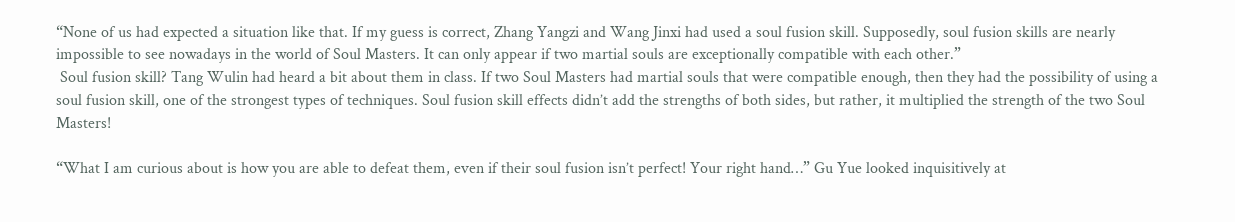“None of us had expected a situation like that. If my guess is correct, Zhang Yangzi and Wang Jinxi had used a soul fusion skill. Supposedly, soul fusion skills are nearly impossible to see nowadays in the world of Soul Masters. It can only appear if two martial souls are exceptionally compatible with each other.”
 Soul fusion skill? Tang Wulin had heard a bit about them in class. If two Soul Masters had martial souls that were compatible enough, then they had the possibility of using a soul fusion skill, one of the strongest types of techniques. Soul fusion skill effects didn’t add the strengths of both sides, but rather, it multiplied the strength of the two Soul Masters!

“What I am curious about is how you are able to defeat them, even if their soul fusion isn’t perfect! Your right hand…” Gu Yue looked inquisitively at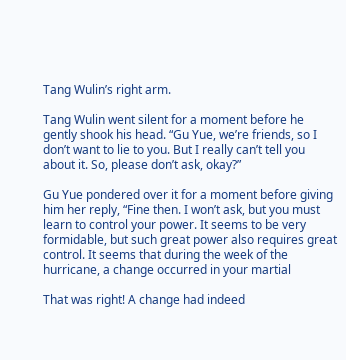Tang Wulin’s right arm.

Tang Wulin went silent for a moment before he gently shook his head. “Gu Yue, we’re friends, so I don’t want to lie to you. But I really can’t tell you about it. So, please don’t ask, okay?”

Gu Yue pondered over it for a moment before giving him her reply, “Fine then. I won’t ask, but you must learn to control your power. It seems to be very formidable, but such great power also requires great control. It seems that during the week of the hurricane, a change occurred in your martial

That was right! A change had indeed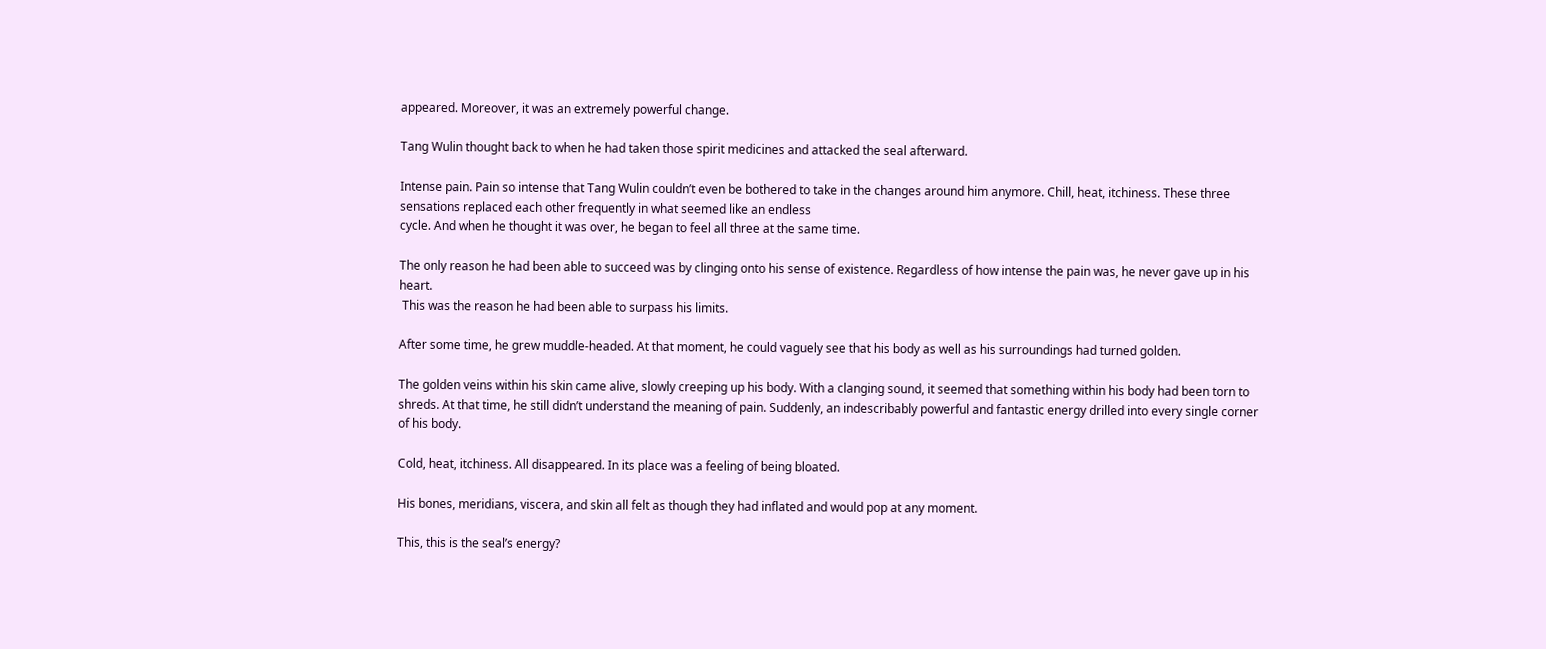appeared. Moreover, it was an extremely powerful change.

Tang Wulin thought back to when he had taken those spirit medicines and attacked the seal afterward.

Intense pain. Pain so intense that Tang Wulin couldn’t even be bothered to take in the changes around him anymore. Chill, heat, itchiness. These three sensations replaced each other frequently in what seemed like an endless
cycle. And when he thought it was over, he began to feel all three at the same time.

The only reason he had been able to succeed was by clinging onto his sense of existence. Regardless of how intense the pain was, he never gave up in his heart.
 This was the reason he had been able to surpass his limits.

After some time, he grew muddle-headed. At that moment, he could vaguely see that his body as well as his surroundings had turned golden.

The golden veins within his skin came alive, slowly creeping up his body. With a clanging sound, it seemed that something within his body had been torn to shreds. At that time, he still didn’t understand the meaning of pain. Suddenly, an indescribably powerful and fantastic energy drilled into every single corner of his body.

Cold, heat, itchiness. All disappeared. In its place was a feeling of being bloated.

His bones, meridians, viscera, and skin all felt as though they had inflated and would pop at any moment.

This, this is the seal’s energy?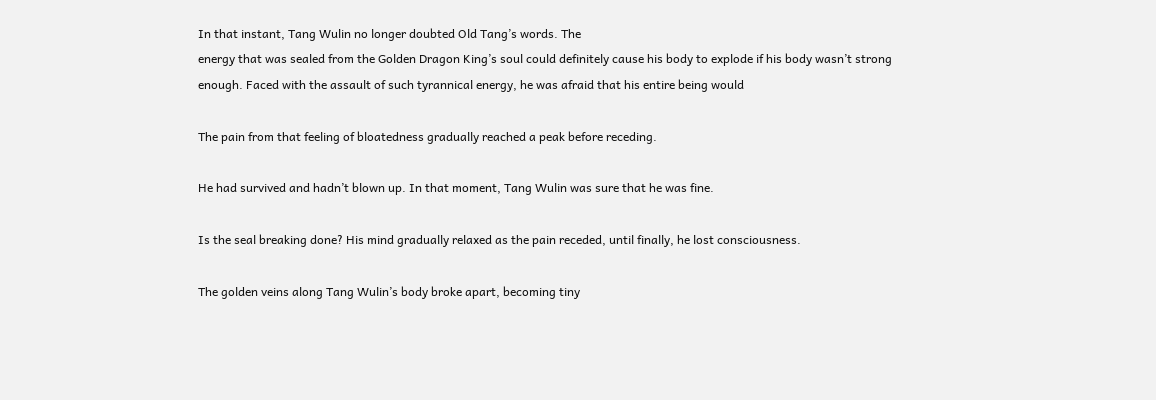In that instant, Tang Wulin no longer doubted Old Tang’s words. The
energy that was sealed from the Golden Dragon King’s soul could definitely cause his body to explode if his body wasn’t strong enough. Faced with the assault of such tyrannical energy, he was afraid that his entire being would

The pain from that feeling of bloatedness gradually reached a peak before receding.

He had survived and hadn’t blown up. In that moment, Tang Wulin was sure that he was fine.

Is the seal breaking done? His mind gradually relaxed as the pain receded, until finally, he lost consciousness.

The golden veins along Tang Wulin’s body broke apart, becoming tiny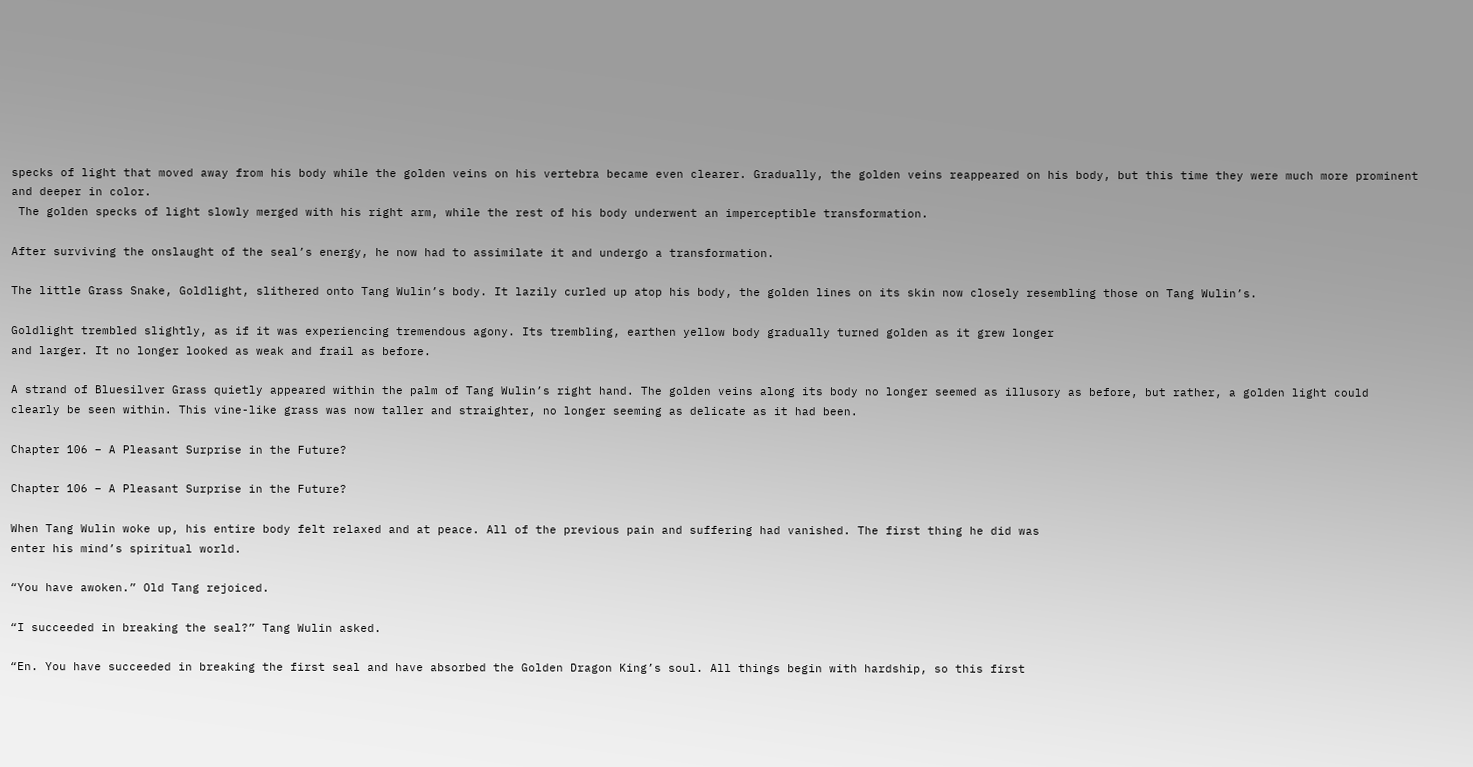specks of light that moved away from his body while the golden veins on his vertebra became even clearer. Gradually, the golden veins reappeared on his body, but this time they were much more prominent and deeper in color.
 The golden specks of light slowly merged with his right arm, while the rest of his body underwent an imperceptible transformation.

After surviving the onslaught of the seal’s energy, he now had to assimilate it and undergo a transformation.

The little Grass Snake, Goldlight, slithered onto Tang Wulin’s body. It lazily curled up atop his body, the golden lines on its skin now closely resembling those on Tang Wulin’s.

Goldlight trembled slightly, as if it was experiencing tremendous agony. Its trembling, earthen yellow body gradually turned golden as it grew longer
and larger. It no longer looked as weak and frail as before.

A strand of Bluesilver Grass quietly appeared within the palm of Tang Wulin’s right hand. The golden veins along its body no longer seemed as illusory as before, but rather, a golden light could clearly be seen within. This vine-like grass was now taller and straighter, no longer seeming as delicate as it had been.

Chapter 106 – A Pleasant Surprise in the Future?

Chapter 106 – A Pleasant Surprise in the Future?

When Tang Wulin woke up, his entire body felt relaxed and at peace. All of the previous pain and suffering had vanished. The first thing he did was
enter his mind’s spiritual world.

“You have awoken.” Old Tang rejoiced.

“I succeeded in breaking the seal?” Tang Wulin asked.

“En. You have succeeded in breaking the first seal and have absorbed the Golden Dragon King’s soul. All things begin with hardship, so this first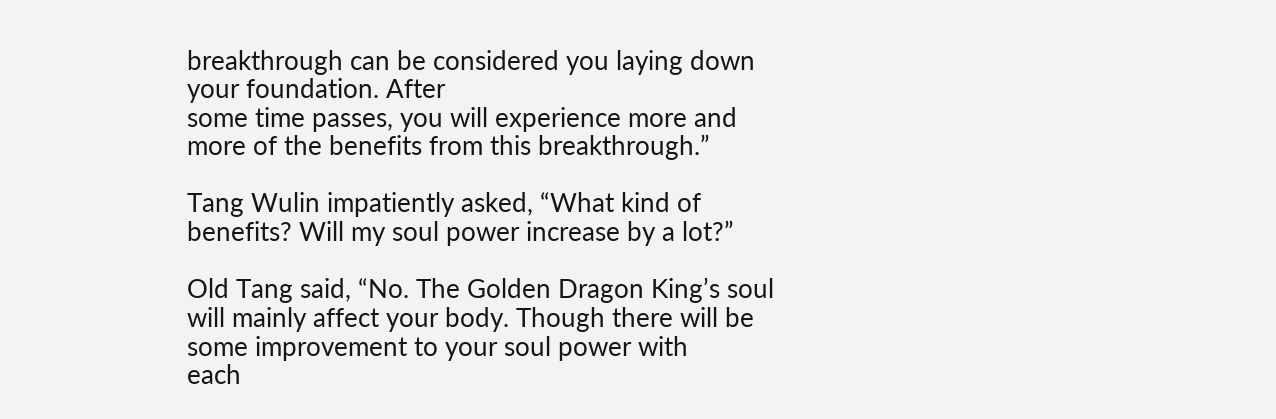breakthrough can be considered you laying down your foundation. After
some time passes, you will experience more and more of the benefits from this breakthrough.”

Tang Wulin impatiently asked, “What kind of benefits? Will my soul power increase by a lot?”

Old Tang said, “No. The Golden Dragon King’s soul will mainly affect your body. Though there will be some improvement to your soul power with
each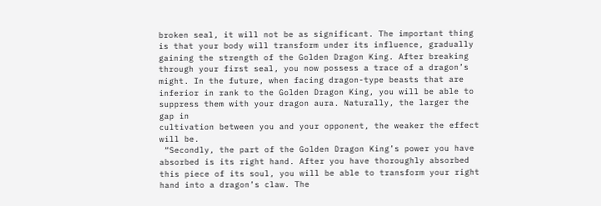broken seal, it will not be as significant. The important thing is that your body will transform under its influence, gradually gaining the strength of the Golden Dragon King. After breaking through your first seal, you now possess a trace of a dragon’s might. In the future, when facing dragon-type beasts that are inferior in rank to the Golden Dragon King, you will be able to suppress them with your dragon aura. Naturally, the larger the gap in
cultivation between you and your opponent, the weaker the effect will be.
 “Secondly, the part of the Golden Dragon King’s power you have absorbed is its right hand. After you have thoroughly absorbed this piece of its soul, you will be able to transform your right hand into a dragon’s claw. The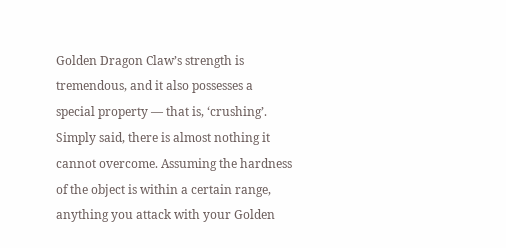Golden Dragon Claw’s strength is tremendous, and it also possesses a
special property — that is, ‘crushing’. Simply said, there is almost nothing it cannot overcome. Assuming the hardness of the object is within a certain range, anything you attack with your Golden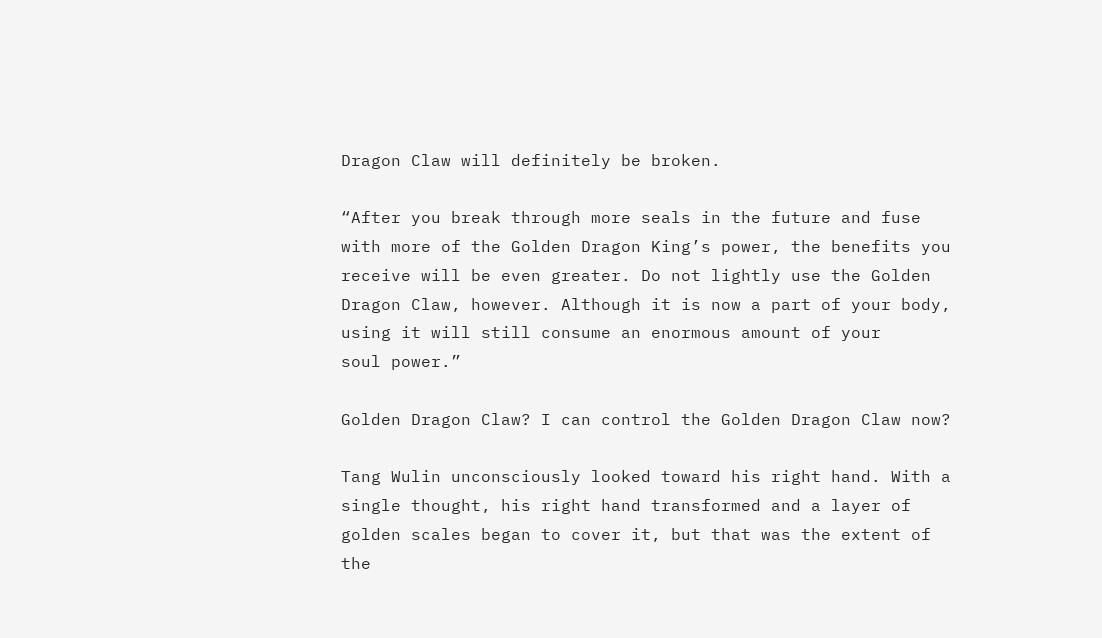Dragon Claw will definitely be broken.

“After you break through more seals in the future and fuse with more of the Golden Dragon King’s power, the benefits you receive will be even greater. Do not lightly use the Golden Dragon Claw, however. Although it is now a part of your body, using it will still consume an enormous amount of your
soul power.”

Golden Dragon Claw? I can control the Golden Dragon Claw now?

Tang Wulin unconsciously looked toward his right hand. With a single thought, his right hand transformed and a layer of golden scales began to cover it, but that was the extent of the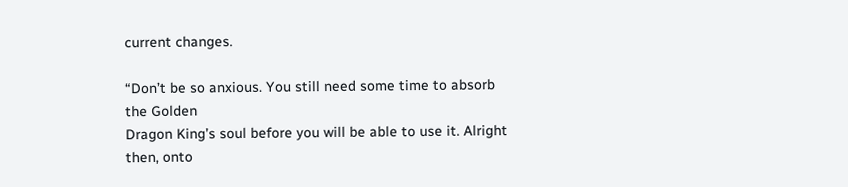current changes.

“Don’t be so anxious. You still need some time to absorb the Golden
Dragon King’s soul before you will be able to use it. Alright then, onto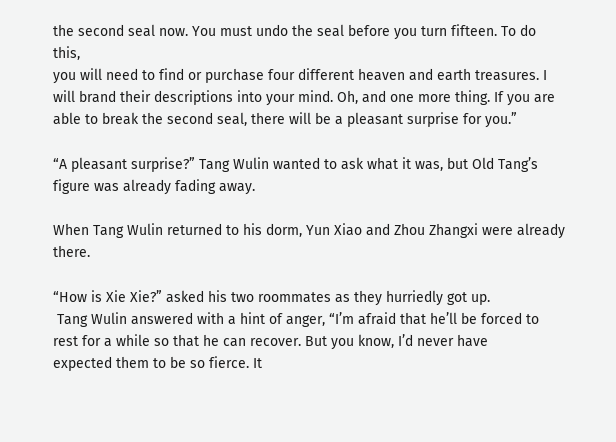the second seal now. You must undo the seal before you turn fifteen. To do this,
you will need to find or purchase four different heaven and earth treasures. I will brand their descriptions into your mind. Oh, and one more thing. If you are able to break the second seal, there will be a pleasant surprise for you.”

“A pleasant surprise?” Tang Wulin wanted to ask what it was, but Old Tang’s figure was already fading away.

When Tang Wulin returned to his dorm, Yun Xiao and Zhou Zhangxi were already there.

“How is Xie Xie?” asked his two roommates as they hurriedly got up.
 Tang Wulin answered with a hint of anger, “I’m afraid that he’ll be forced to rest for a while so that he can recover. But you know, I’d never have
expected them to be so fierce. It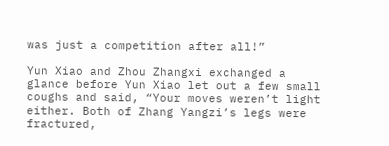was just a competition after all!”

Yun Xiao and Zhou Zhangxi exchanged a glance before Yun Xiao let out a few small coughs and said, “Your moves weren’t light either. Both of Zhang Yangzi’s legs were fractured,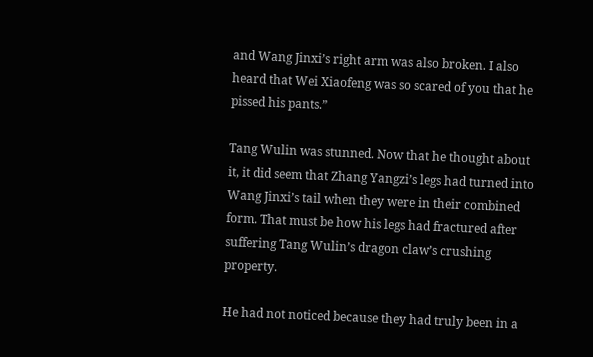and Wang Jinxi’s right arm was also broken. I also heard that Wei Xiaofeng was so scared of you that he pissed his pants.”

Tang Wulin was stunned. Now that he thought about it, it did seem that Zhang Yangzi’s legs had turned into Wang Jinxi’s tail when they were in their combined form. That must be how his legs had fractured after
suffering Tang Wulin’s dragon claw’s crushing property.

He had not noticed because they had truly been in a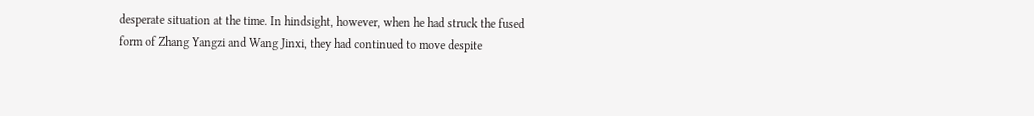desperate situation at the time. In hindsight, however, when he had struck the fused form of Zhang Yangzi and Wang Jinxi, they had continued to move despite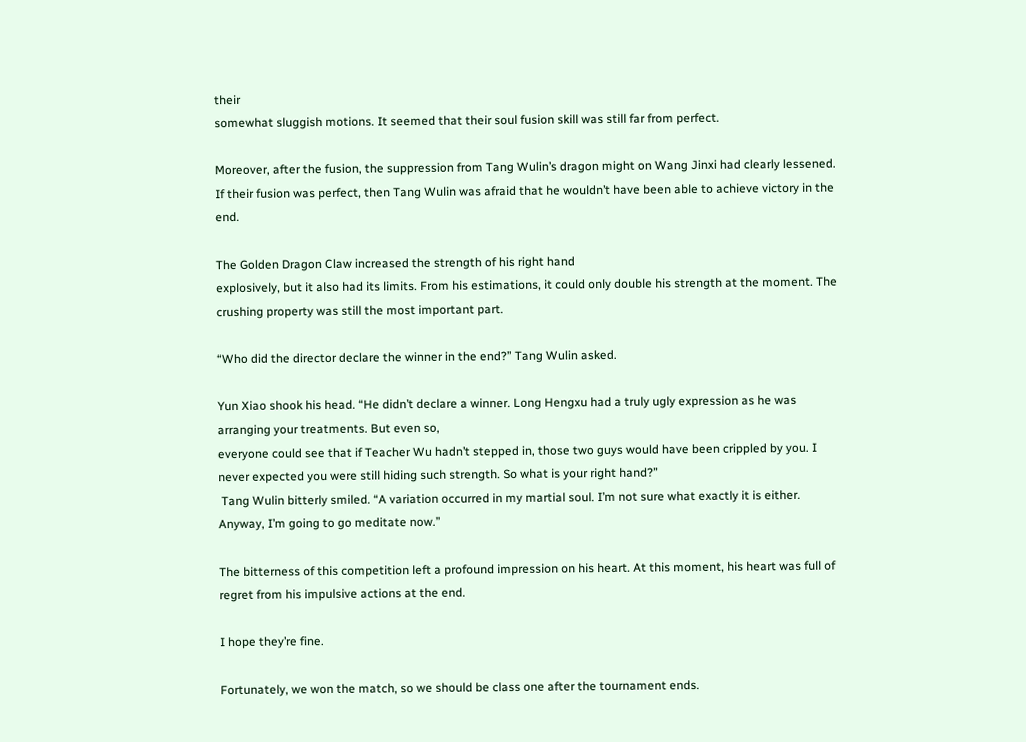their
somewhat sluggish motions. It seemed that their soul fusion skill was still far from perfect.

Moreover, after the fusion, the suppression from Tang Wulin’s dragon might on Wang Jinxi had clearly lessened. If their fusion was perfect, then Tang Wulin was afraid that he wouldn’t have been able to achieve victory in the end.

The Golden Dragon Claw increased the strength of his right hand
explosively, but it also had its limits. From his estimations, it could only double his strength at the moment. The crushing property was still the most important part.

“Who did the director declare the winner in the end?” Tang Wulin asked.

Yun Xiao shook his head. “He didn’t declare a winner. Long Hengxu had a truly ugly expression as he was arranging your treatments. But even so,
everyone could see that if Teacher Wu hadn’t stepped in, those two guys would have been crippled by you. I never expected you were still hiding such strength. So what is your right hand?”
 Tang Wulin bitterly smiled. “A variation occurred in my martial soul. I’m not sure what exactly it is either. Anyway, I’m going to go meditate now.”

The bitterness of this competition left a profound impression on his heart. At this moment, his heart was full of regret from his impulsive actions at the end.

I hope they’re fine.

Fortunately, we won the match, so we should be class one after the tournament ends.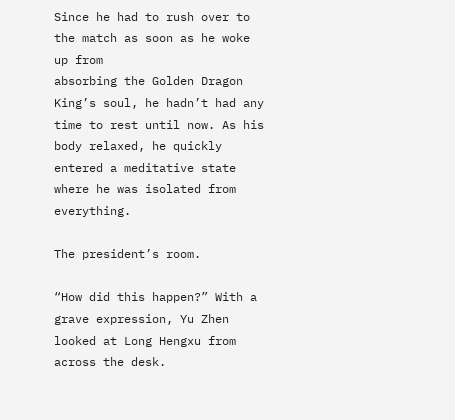Since he had to rush over to the match as soon as he woke up from
absorbing the Golden Dragon King’s soul, he hadn’t had any time to rest until now. As his body relaxed, he quickly entered a meditative state where he was isolated from everything.

The president’s room.

“How did this happen?” With a grave expression, Yu Zhen looked at Long Hengxu from across the desk.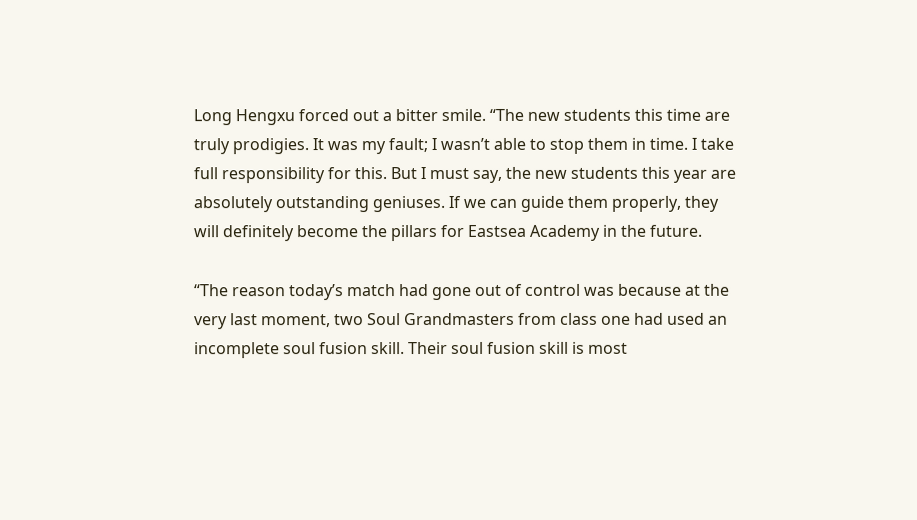Long Hengxu forced out a bitter smile. “The new students this time are truly prodigies. It was my fault; I wasn’t able to stop them in time. I take full responsibility for this. But I must say, the new students this year are absolutely outstanding geniuses. If we can guide them properly, they will definitely become the pillars for Eastsea Academy in the future.

“The reason today’s match had gone out of control was because at the very last moment, two Soul Grandmasters from class one had used an incomplete soul fusion skill. Their soul fusion skill is most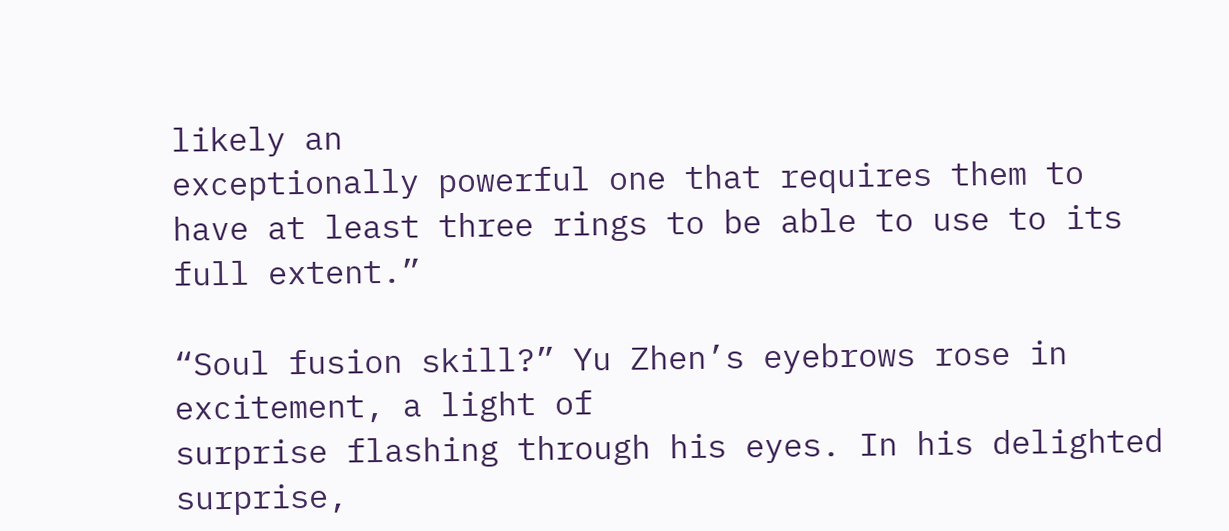likely an
exceptionally powerful one that requires them to have at least three rings to be able to use to its full extent.”

“Soul fusion skill?” Yu Zhen’s eyebrows rose in excitement, a light of
surprise flashing through his eyes. In his delighted surprise,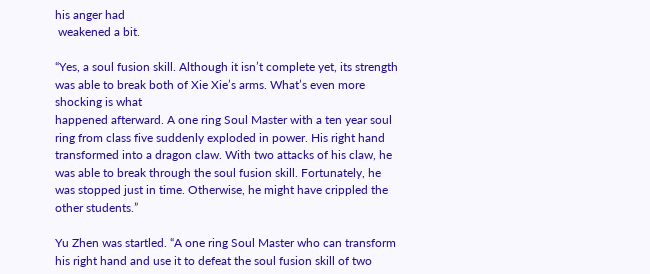his anger had
 weakened a bit.

“Yes, a soul fusion skill. Although it isn’t complete yet, its strength was able to break both of Xie Xie’s arms. What’s even more shocking is what
happened afterward. A one ring Soul Master with a ten year soul ring from class five suddenly exploded in power. His right hand transformed into a dragon claw. With two attacks of his claw, he was able to break through the soul fusion skill. Fortunately, he was stopped just in time. Otherwise, he might have crippled the other students.”

Yu Zhen was startled. “A one ring Soul Master who can transform his right hand and use it to defeat the soul fusion skill of two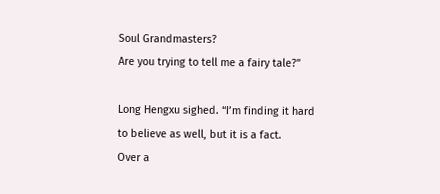Soul Grandmasters?
Are you trying to tell me a fairy tale?”

Long Hengxu sighed. “I’m finding it hard to believe as well, but it is a fact.
Over a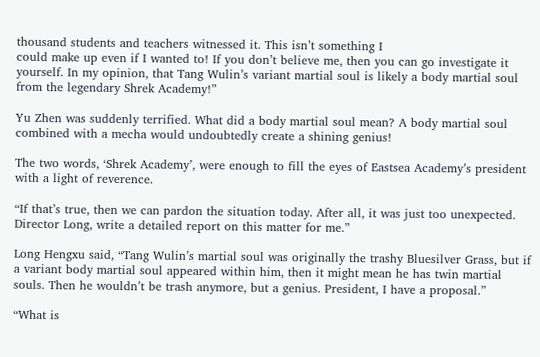thousand students and teachers witnessed it. This isn’t something I
could make up even if I wanted to! If you don’t believe me, then you can go investigate it yourself. In my opinion, that Tang Wulin’s variant martial soul is likely a body martial soul from the legendary Shrek Academy!”

Yu Zhen was suddenly terrified. What did a body martial soul mean? A body martial soul combined with a mecha would undoubtedly create a shining genius!

The two words, ‘Shrek Academy’, were enough to fill the eyes of Eastsea Academy’s president with a light of reverence.

“If that’s true, then we can pardon the situation today. After all, it was just too unexpected. Director Long, write a detailed report on this matter for me.”

Long Hengxu said, “Tang Wulin’s martial soul was originally the trashy Bluesilver Grass, but if a variant body martial soul appeared within him, then it might mean he has twin martial souls. Then he wouldn’t be trash anymore, but a genius. President, I have a proposal.”

“What is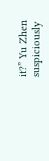it?” Yu Zhen suspiciously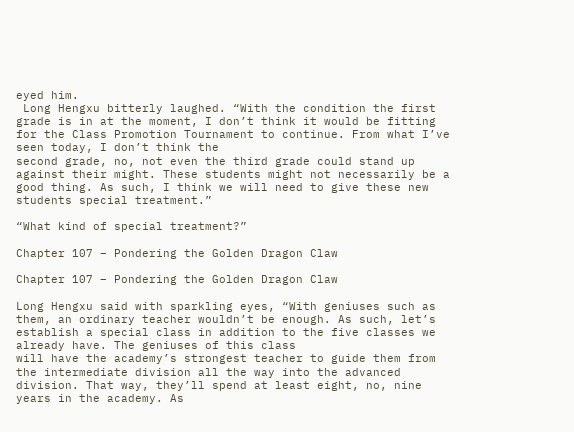eyed him.
 Long Hengxu bitterly laughed. “With the condition the first grade is in at the moment, I don’t think it would be fitting for the Class Promotion Tournament to continue. From what I’ve seen today, I don’t think the
second grade, no, not even the third grade could stand up against their might. These students might not necessarily be a good thing. As such, I think we will need to give these new students special treatment.”

“What kind of special treatment?”

Chapter 107 – Pondering the Golden Dragon Claw

Chapter 107 – Pondering the Golden Dragon Claw

Long Hengxu said with sparkling eyes, “With geniuses such as them, an ordinary teacher wouldn’t be enough. As such, let’s establish a special class in addition to the five classes we already have. The geniuses of this class
will have the academy’s strongest teacher to guide them from the intermediate division all the way into the advanced division. That way, they’ll spend at least eight, no, nine years in the academy. As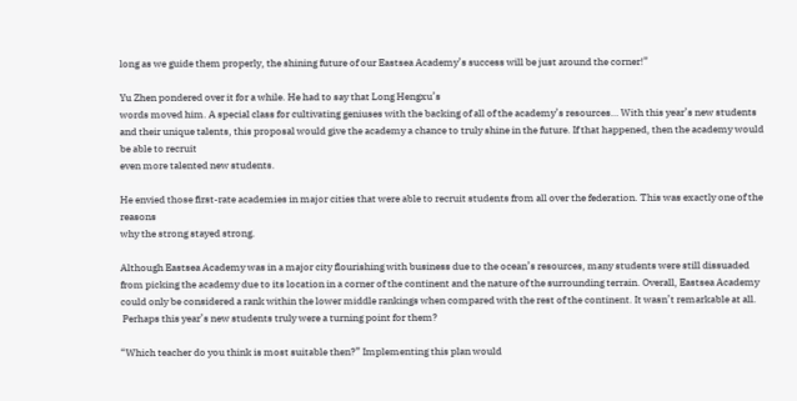long as we guide them properly, the shining future of our Eastsea Academy’s success will be just around the corner!”

Yu Zhen pondered over it for a while. He had to say that Long Hengxu’s
words moved him. A special class for cultivating geniuses with the backing of all of the academy’s resources… With this year’s new students and their unique talents, this proposal would give the academy a chance to truly shine in the future. If that happened, then the academy would be able to recruit
even more talented new students.

He envied those first-rate academies in major cities that were able to recruit students from all over the federation. This was exactly one of the reasons
why the strong stayed strong.

Although Eastsea Academy was in a major city flourishing with business due to the ocean’s resources, many students were still dissuaded from picking the academy due to its location in a corner of the continent and the nature of the surrounding terrain. Overall, Eastsea Academy could only be considered a rank within the lower middle rankings when compared with the rest of the continent. It wasn’t remarkable at all.
 Perhaps this year’s new students truly were a turning point for them?

“Which teacher do you think is most suitable then?” Implementing this plan would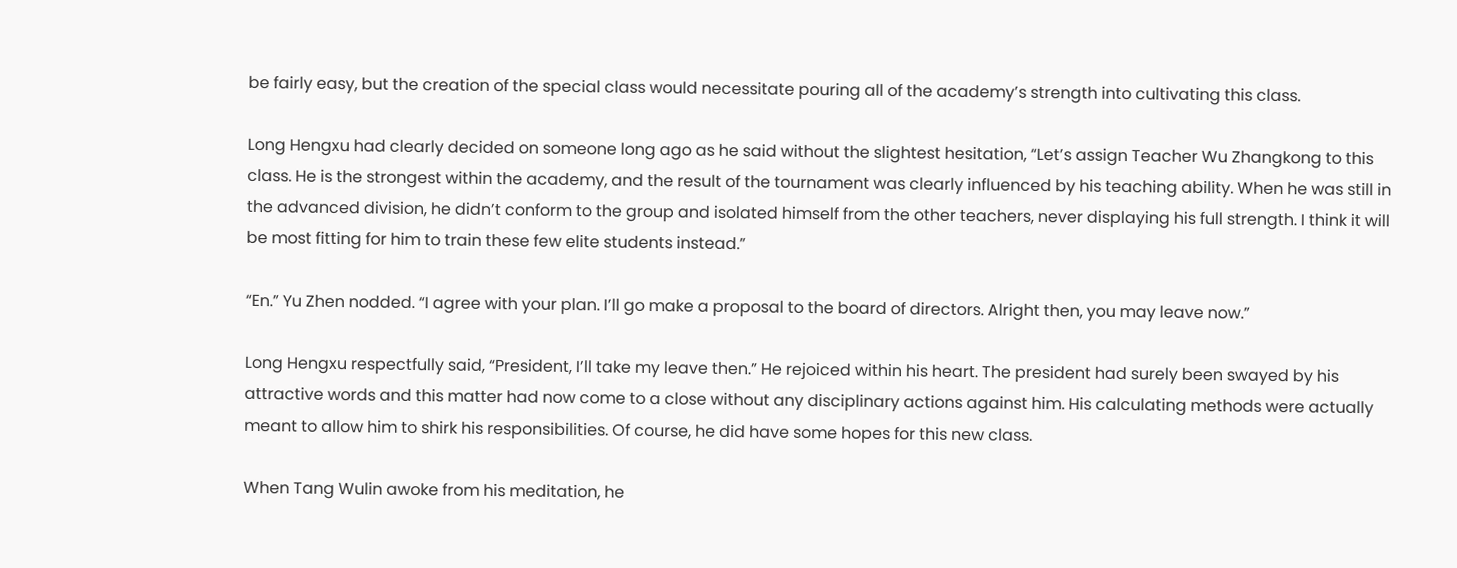be fairly easy, but the creation of the special class would necessitate pouring all of the academy’s strength into cultivating this class.

Long Hengxu had clearly decided on someone long ago as he said without the slightest hesitation, “Let’s assign Teacher Wu Zhangkong to this class. He is the strongest within the academy, and the result of the tournament was clearly influenced by his teaching ability. When he was still in the advanced division, he didn’t conform to the group and isolated himself from the other teachers, never displaying his full strength. I think it will be most fitting for him to train these few elite students instead.”

“En.” Yu Zhen nodded. “I agree with your plan. I’ll go make a proposal to the board of directors. Alright then, you may leave now.”

Long Hengxu respectfully said, “President, I’ll take my leave then.” He rejoiced within his heart. The president had surely been swayed by his attractive words and this matter had now come to a close without any disciplinary actions against him. His calculating methods were actually meant to allow him to shirk his responsibilities. Of course, he did have some hopes for this new class.

When Tang Wulin awoke from his meditation, he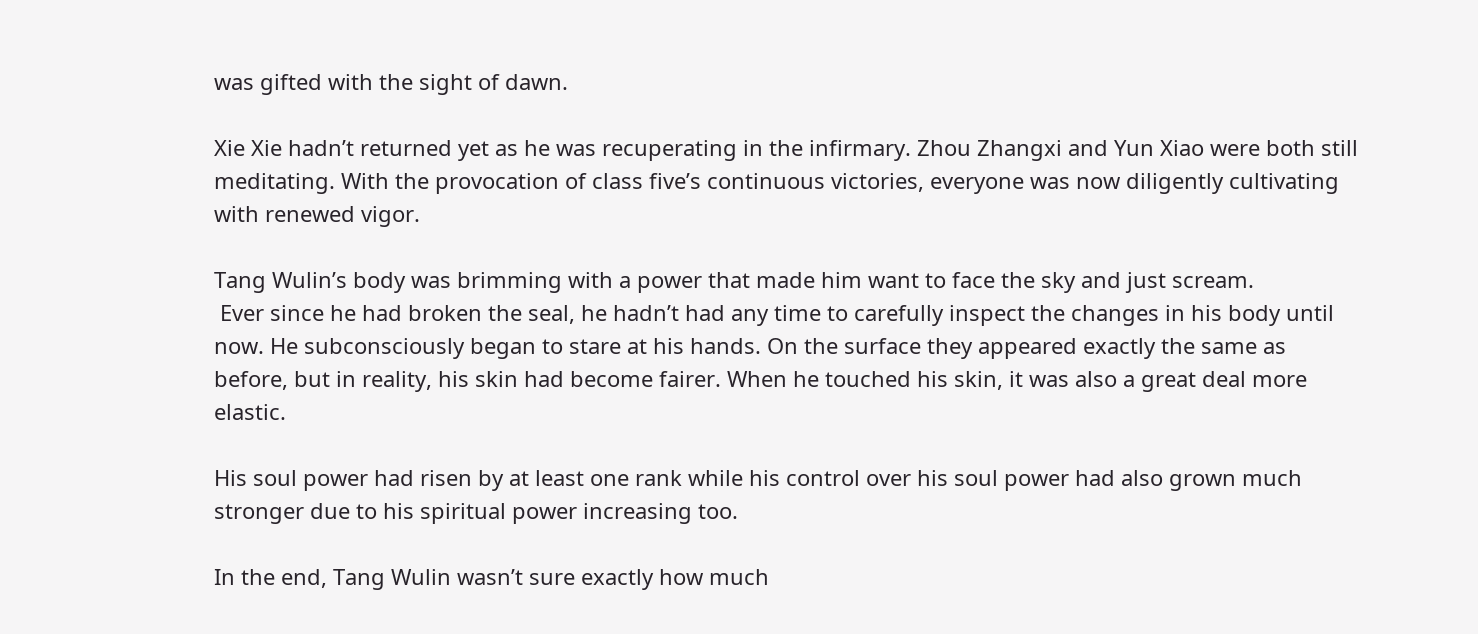was gifted with the sight of dawn.

Xie Xie hadn’t returned yet as he was recuperating in the infirmary. Zhou Zhangxi and Yun Xiao were both still meditating. With the provocation of class five’s continuous victories, everyone was now diligently cultivating with renewed vigor.

Tang Wulin’s body was brimming with a power that made him want to face the sky and just scream.
 Ever since he had broken the seal, he hadn’t had any time to carefully inspect the changes in his body until now. He subconsciously began to stare at his hands. On the surface they appeared exactly the same as before, but in reality, his skin had become fairer. When he touched his skin, it was also a great deal more elastic.

His soul power had risen by at least one rank while his control over his soul power had also grown much stronger due to his spiritual power increasing too.

In the end, Tang Wulin wasn’t sure exactly how much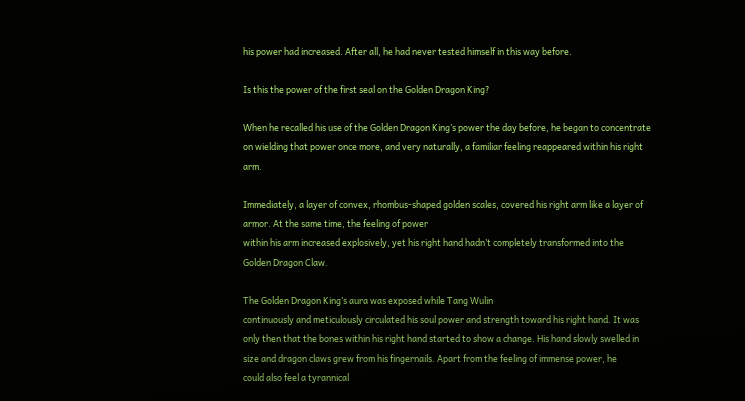his power had increased. After all, he had never tested himself in this way before.

Is this the power of the first seal on the Golden Dragon King?

When he recalled his use of the Golden Dragon King’s power the day before, he began to concentrate on wielding that power once more, and very naturally, a familiar feeling reappeared within his right arm.

Immediately, a layer of convex, rhombus-shaped golden scales, covered his right arm like a layer of armor. At the same time, the feeling of power
within his arm increased explosively, yet his right hand hadn’t completely transformed into the Golden Dragon Claw.

The Golden Dragon King’s aura was exposed while Tang Wulin
continuously and meticulously circulated his soul power and strength toward his right hand. It was only then that the bones within his right hand started to show a change. His hand slowly swelled in size and dragon claws grew from his fingernails. Apart from the feeling of immense power, he
could also feel a tyrannical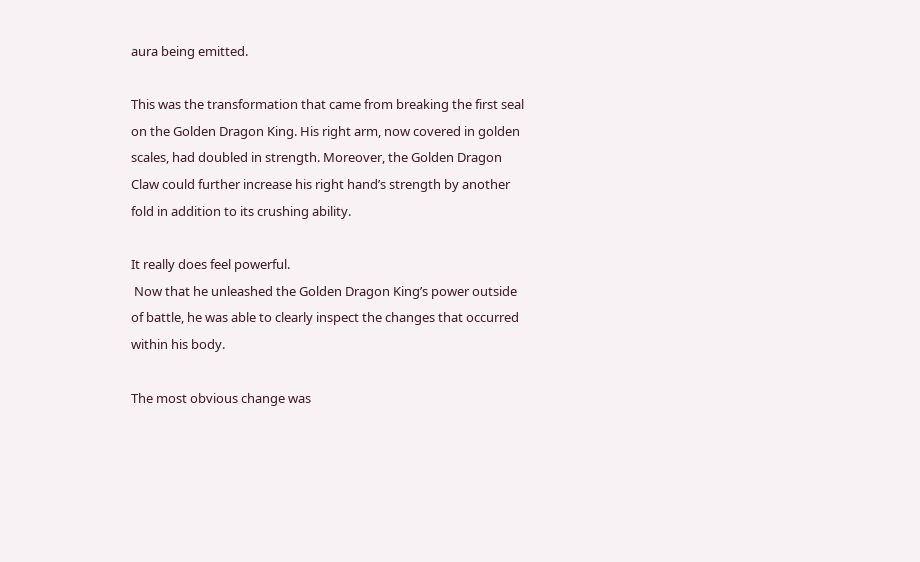aura being emitted.

This was the transformation that came from breaking the first seal on the Golden Dragon King. His right arm, now covered in golden scales, had doubled in strength. Moreover, the Golden Dragon Claw could further increase his right hand’s strength by another fold in addition to its crushing ability.

It really does feel powerful.
 Now that he unleashed the Golden Dragon King’s power outside of battle, he was able to clearly inspect the changes that occurred within his body.

The most obvious change was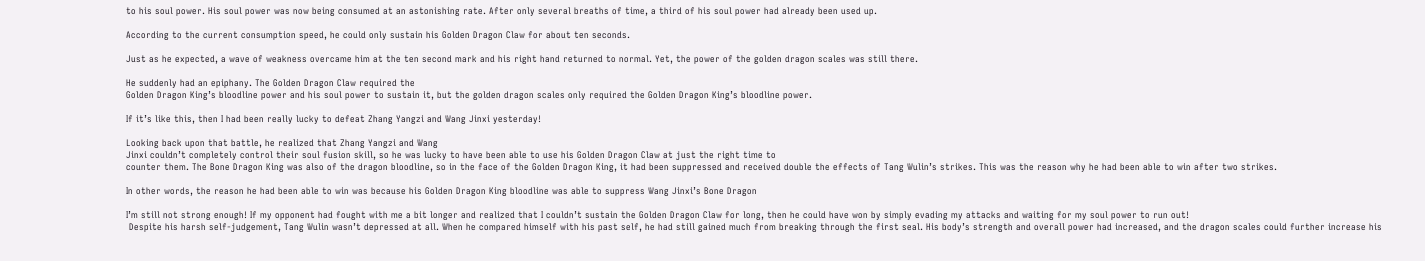to his soul power. His soul power was now being consumed at an astonishing rate. After only several breaths of time, a third of his soul power had already been used up.

According to the current consumption speed, he could only sustain his Golden Dragon Claw for about ten seconds.

Just as he expected, a wave of weakness overcame him at the ten second mark and his right hand returned to normal. Yet, the power of the golden dragon scales was still there.

He suddenly had an epiphany. The Golden Dragon Claw required the
Golden Dragon King’s bloodline power and his soul power to sustain it, but the golden dragon scales only required the Golden Dragon King’s bloodline power.

If it’s like this, then I had been really lucky to defeat Zhang Yangzi and Wang Jinxi yesterday!

Looking back upon that battle, he realized that Zhang Yangzi and Wang
Jinxi couldn’t completely control their soul fusion skill, so he was lucky to have been able to use his Golden Dragon Claw at just the right time to
counter them. The Bone Dragon King was also of the dragon bloodline, so in the face of the Golden Dragon King, it had been suppressed and received double the effects of Tang Wulin’s strikes. This was the reason why he had been able to win after two strikes.

In other words, the reason he had been able to win was because his Golden Dragon King bloodline was able to suppress Wang Jinxi’s Bone Dragon

I’m still not strong enough! If my opponent had fought with me a bit longer and realized that I couldn’t sustain the Golden Dragon Claw for long, then he could have won by simply evading my attacks and waiting for my soul power to run out!
 Despite his harsh self-judgement, Tang Wulin wasn’t depressed at all. When he compared himself with his past self, he had still gained much from breaking through the first seal. His body’s strength and overall power had increased, and the dragon scales could further increase his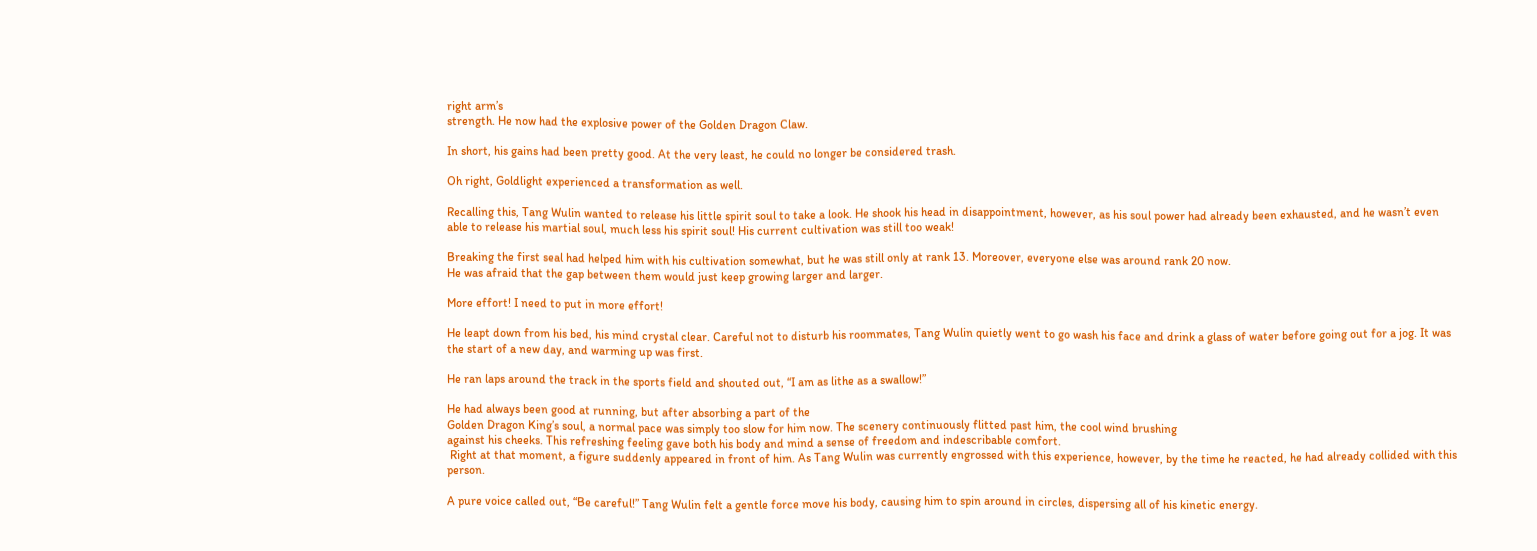right arm’s
strength. He now had the explosive power of the Golden Dragon Claw.

In short, his gains had been pretty good. At the very least, he could no longer be considered trash.

Oh right, Goldlight experienced a transformation as well.

Recalling this, Tang Wulin wanted to release his little spirit soul to take a look. He shook his head in disappointment, however, as his soul power had already been exhausted, and he wasn’t even able to release his martial soul, much less his spirit soul! His current cultivation was still too weak!

Breaking the first seal had helped him with his cultivation somewhat, but he was still only at rank 13. Moreover, everyone else was around rank 20 now.
He was afraid that the gap between them would just keep growing larger and larger.

More effort! I need to put in more effort!

He leapt down from his bed, his mind crystal clear. Careful not to disturb his roommates, Tang Wulin quietly went to go wash his face and drink a glass of water before going out for a jog. It was the start of a new day, and warming up was first.

He ran laps around the track in the sports field and shouted out, “I am as lithe as a swallow!”

He had always been good at running, but after absorbing a part of the
Golden Dragon King’s soul, a normal pace was simply too slow for him now. The scenery continuously flitted past him, the cool wind brushing
against his cheeks. This refreshing feeling gave both his body and mind a sense of freedom and indescribable comfort.
 Right at that moment, a figure suddenly appeared in front of him. As Tang Wulin was currently engrossed with this experience, however, by the time he reacted, he had already collided with this person.

A pure voice called out, “Be careful!” Tang Wulin felt a gentle force move his body, causing him to spin around in circles, dispersing all of his kinetic energy.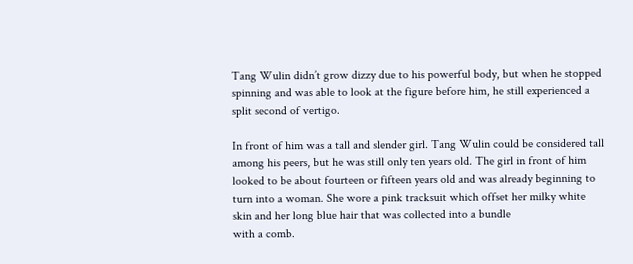Tang Wulin didn’t grow dizzy due to his powerful body, but when he stopped spinning and was able to look at the figure before him, he still experienced a split second of vertigo.

In front of him was a tall and slender girl. Tang Wulin could be considered tall among his peers, but he was still only ten years old. The girl in front of him looked to be about fourteen or fifteen years old and was already beginning to turn into a woman. She wore a pink tracksuit which offset her milky white skin and her long blue hair that was collected into a bundle
with a comb.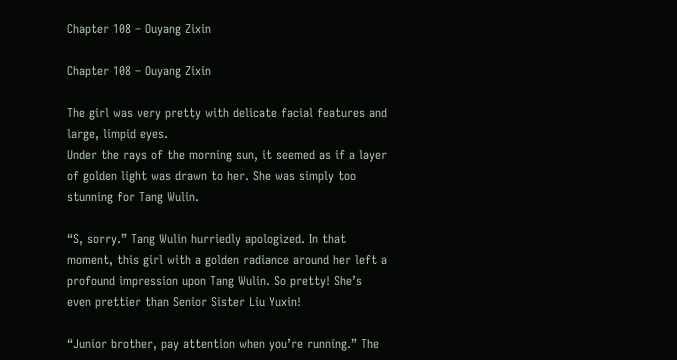Chapter 108 – Ouyang Zixin

Chapter 108 – Ouyang Zixin

The girl was very pretty with delicate facial features and large, limpid eyes.
Under the rays of the morning sun, it seemed as if a layer of golden light was drawn to her. She was simply too stunning for Tang Wulin.

“S, sorry.” Tang Wulin hurriedly apologized. In that moment, this girl with a golden radiance around her left a profound impression upon Tang Wulin. So pretty! She’s even prettier than Senior Sister Liu Yuxin!

“Junior brother, pay attention when you’re running.” The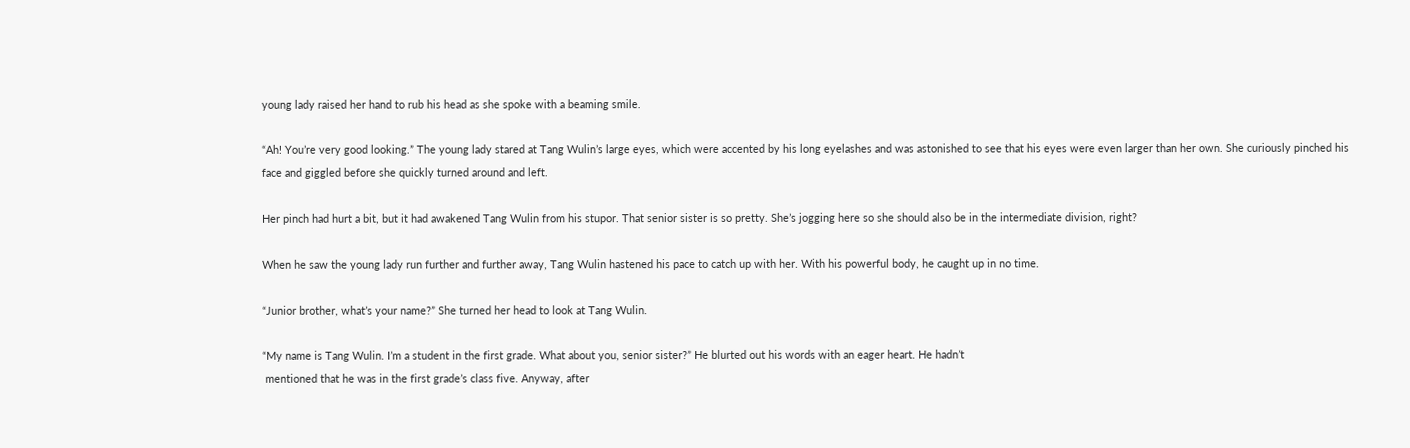young lady raised her hand to rub his head as she spoke with a beaming smile.

“Ah! You’re very good looking.” The young lady stared at Tang Wulin’s large eyes, which were accented by his long eyelashes and was astonished to see that his eyes were even larger than her own. She curiously pinched his face and giggled before she quickly turned around and left.

Her pinch had hurt a bit, but it had awakened Tang Wulin from his stupor. That senior sister is so pretty. She’s jogging here so she should also be in the intermediate division, right?

When he saw the young lady run further and further away, Tang Wulin hastened his pace to catch up with her. With his powerful body, he caught up in no time.

“Junior brother, what’s your name?” She turned her head to look at Tang Wulin.

“My name is Tang Wulin. I’m a student in the first grade. What about you, senior sister?” He blurted out his words with an eager heart. He hadn’t
 mentioned that he was in the first grade’s class five. Anyway, after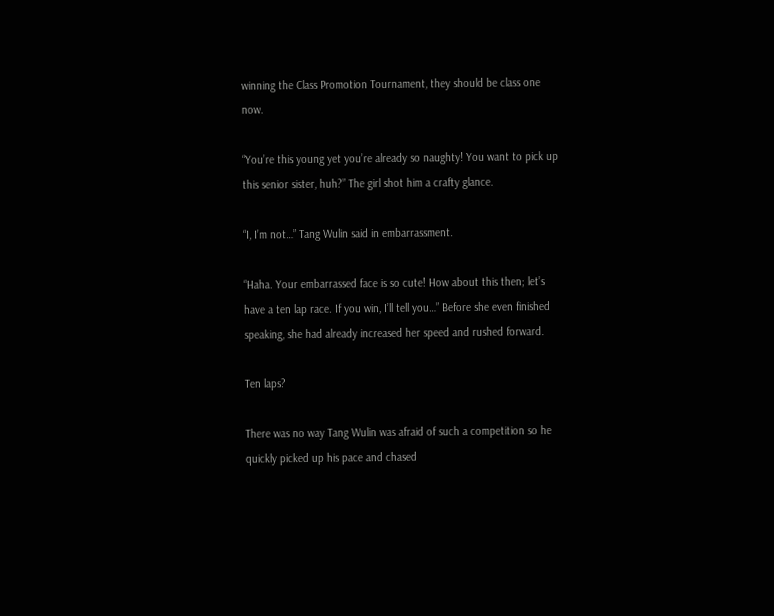winning the Class Promotion Tournament, they should be class one now.

“You’re this young yet you’re already so naughty! You want to pick up this senior sister, huh?” The girl shot him a crafty glance.

“I, I’m not…” Tang Wulin said in embarrassment.

“Haha. Your embarrassed face is so cute! How about this then; let’s have a ten lap race. If you win, I’ll tell you…” Before she even finished speaking, she had already increased her speed and rushed forward.

Ten laps?

There was no way Tang Wulin was afraid of such a competition so he quickly picked up his pace and chased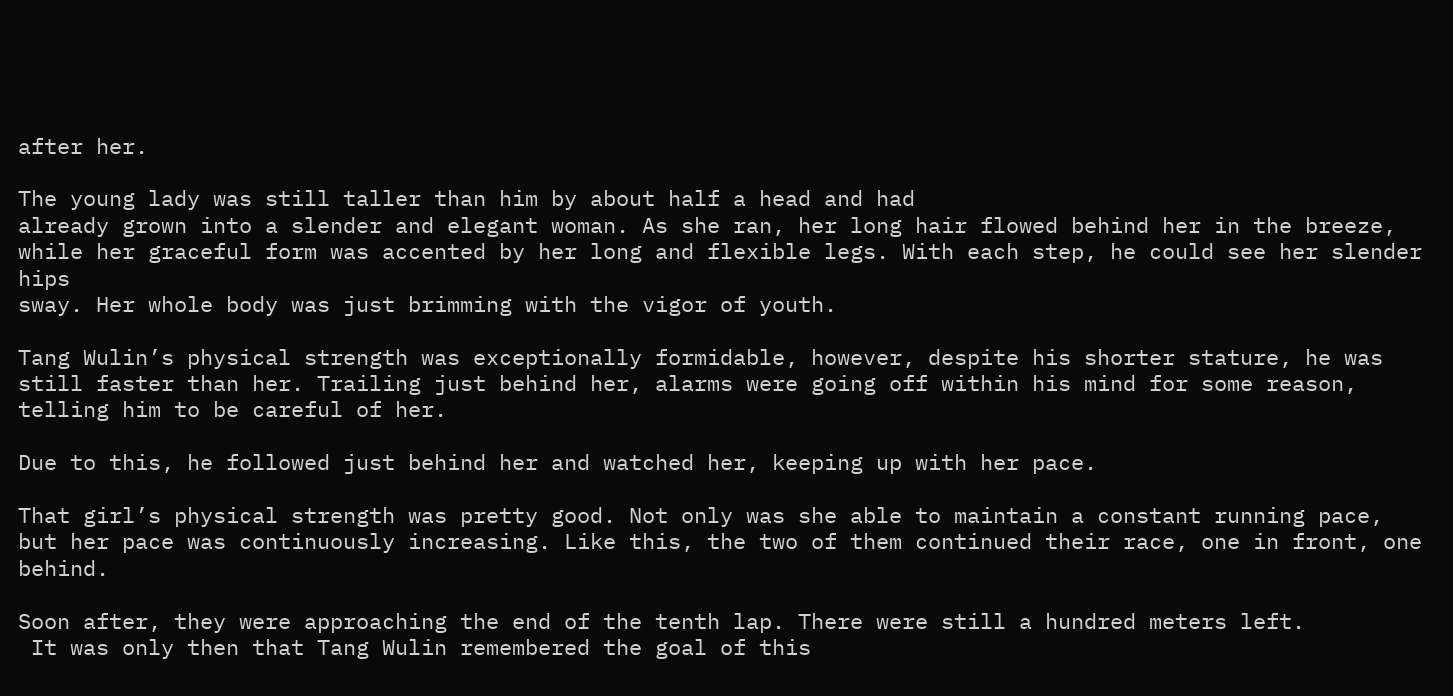after her.

The young lady was still taller than him by about half a head and had
already grown into a slender and elegant woman. As she ran, her long hair flowed behind her in the breeze, while her graceful form was accented by her long and flexible legs. With each step, he could see her slender hips
sway. Her whole body was just brimming with the vigor of youth.

Tang Wulin’s physical strength was exceptionally formidable, however, despite his shorter stature, he was still faster than her. Trailing just behind her, alarms were going off within his mind for some reason, telling him to be careful of her.

Due to this, he followed just behind her and watched her, keeping up with her pace.

That girl’s physical strength was pretty good. Not only was she able to maintain a constant running pace, but her pace was continuously increasing. Like this, the two of them continued their race, one in front, one behind.

Soon after, they were approaching the end of the tenth lap. There were still a hundred meters left.
 It was only then that Tang Wulin remembered the goal of this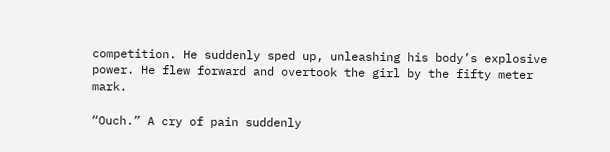competition. He suddenly sped up, unleashing his body’s explosive power. He flew forward and overtook the girl by the fifty meter mark.

“Ouch.” A cry of pain suddenly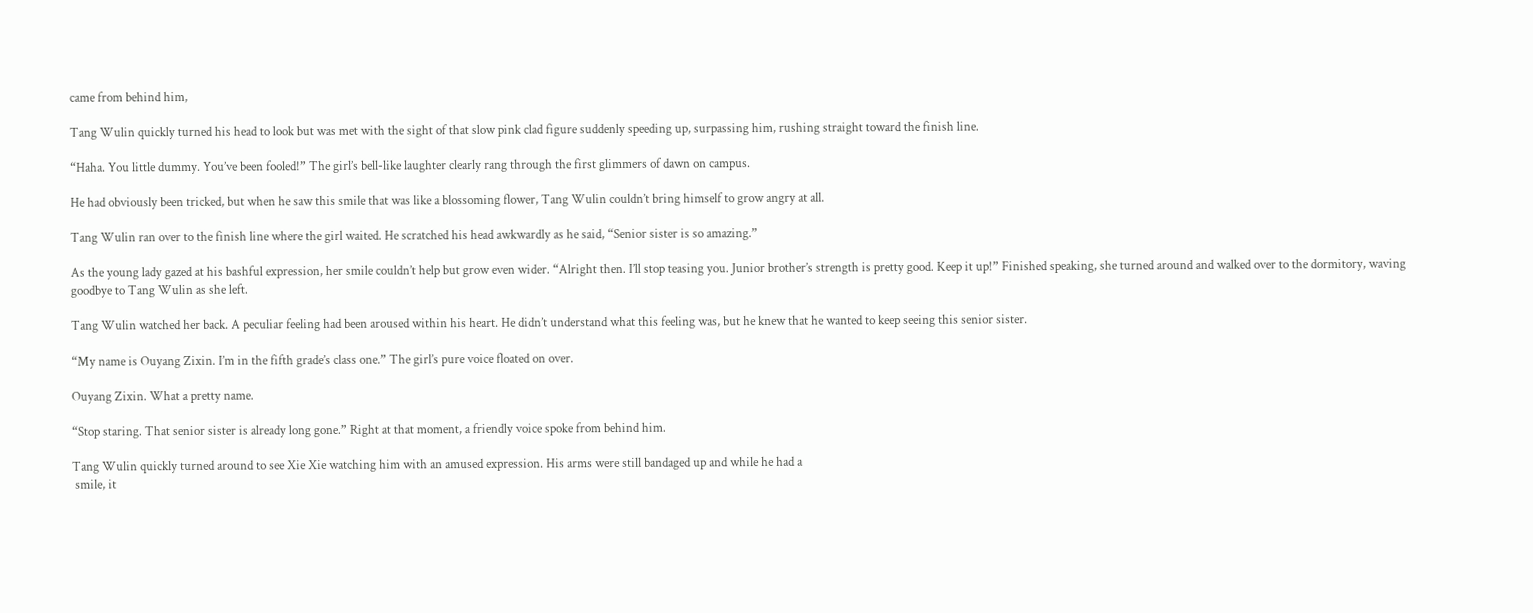came from behind him,

Tang Wulin quickly turned his head to look but was met with the sight of that slow pink clad figure suddenly speeding up, surpassing him, rushing straight toward the finish line.

“Haha. You little dummy. You’ve been fooled!” The girl’s bell-like laughter clearly rang through the first glimmers of dawn on campus.

He had obviously been tricked, but when he saw this smile that was like a blossoming flower, Tang Wulin couldn’t bring himself to grow angry at all.

Tang Wulin ran over to the finish line where the girl waited. He scratched his head awkwardly as he said, “Senior sister is so amazing.”

As the young lady gazed at his bashful expression, her smile couldn’t help but grow even wider. “Alright then. I’ll stop teasing you. Junior brother’s strength is pretty good. Keep it up!” Finished speaking, she turned around and walked over to the dormitory, waving goodbye to Tang Wulin as she left.

Tang Wulin watched her back. A peculiar feeling had been aroused within his heart. He didn’t understand what this feeling was, but he knew that he wanted to keep seeing this senior sister.

“My name is Ouyang Zixin. I’m in the fifth grade’s class one.” The girl’s pure voice floated on over.

Ouyang Zixin. What a pretty name.

“Stop staring. That senior sister is already long gone.” Right at that moment, a friendly voice spoke from behind him.

Tang Wulin quickly turned around to see Xie Xie watching him with an amused expression. His arms were still bandaged up and while he had a
 smile, it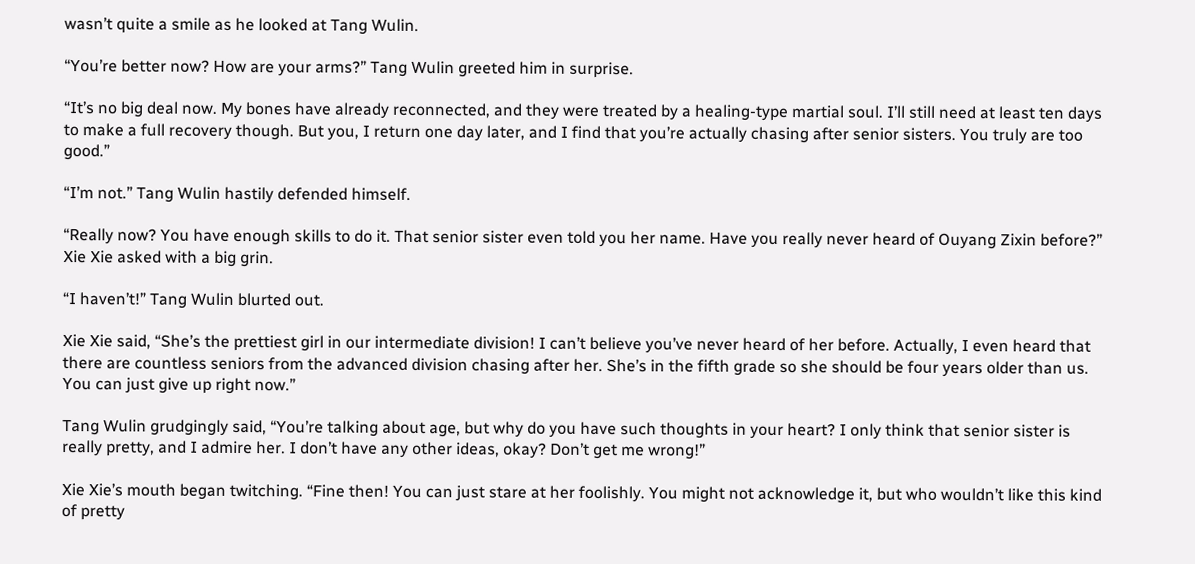wasn’t quite a smile as he looked at Tang Wulin.

“You’re better now? How are your arms?” Tang Wulin greeted him in surprise.

“It’s no big deal now. My bones have already reconnected, and they were treated by a healing-type martial soul. I’ll still need at least ten days to make a full recovery though. But you, I return one day later, and I find that you’re actually chasing after senior sisters. You truly are too good.”

“I’m not.” Tang Wulin hastily defended himself.

“Really now? You have enough skills to do it. That senior sister even told you her name. Have you really never heard of Ouyang Zixin before?” Xie Xie asked with a big grin.

“I haven’t!” Tang Wulin blurted out.

Xie Xie said, “She’s the prettiest girl in our intermediate division! I can’t believe you’ve never heard of her before. Actually, I even heard that there are countless seniors from the advanced division chasing after her. She’s in the fifth grade so she should be four years older than us. You can just give up right now.”

Tang Wulin grudgingly said, “You’re talking about age, but why do you have such thoughts in your heart? I only think that senior sister is really pretty, and I admire her. I don’t have any other ideas, okay? Don’t get me wrong!”

Xie Xie’s mouth began twitching. “Fine then! You can just stare at her foolishly. You might not acknowledge it, but who wouldn’t like this kind of pretty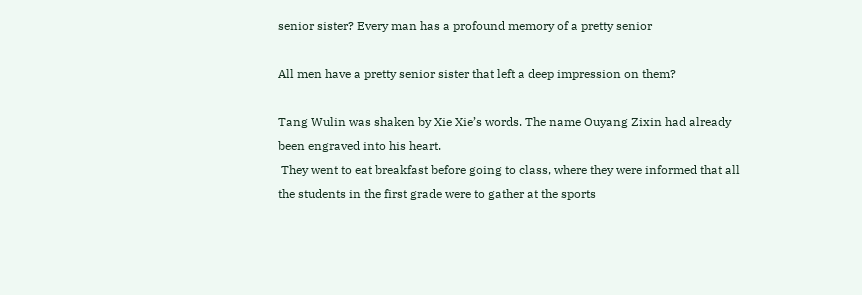senior sister? Every man has a profound memory of a pretty senior

All men have a pretty senior sister that left a deep impression on them?

Tang Wulin was shaken by Xie Xie’s words. The name Ouyang Zixin had already been engraved into his heart.
 They went to eat breakfast before going to class, where they were informed that all the students in the first grade were to gather at the sports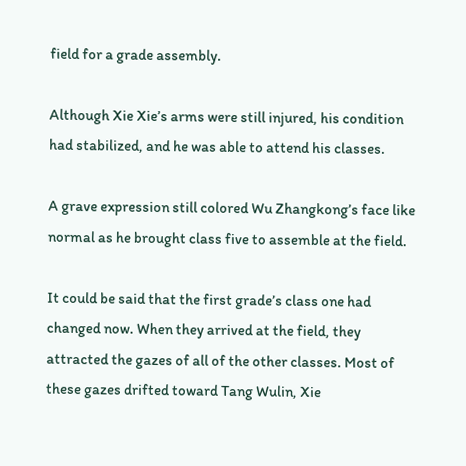field for a grade assembly.

Although Xie Xie’s arms were still injured, his condition had stabilized, and he was able to attend his classes.

A grave expression still colored Wu Zhangkong’s face like normal as he brought class five to assemble at the field.

It could be said that the first grade’s class one had changed now. When they arrived at the field, they attracted the gazes of all of the other classes. Most of these gazes drifted toward Tang Wulin, Xie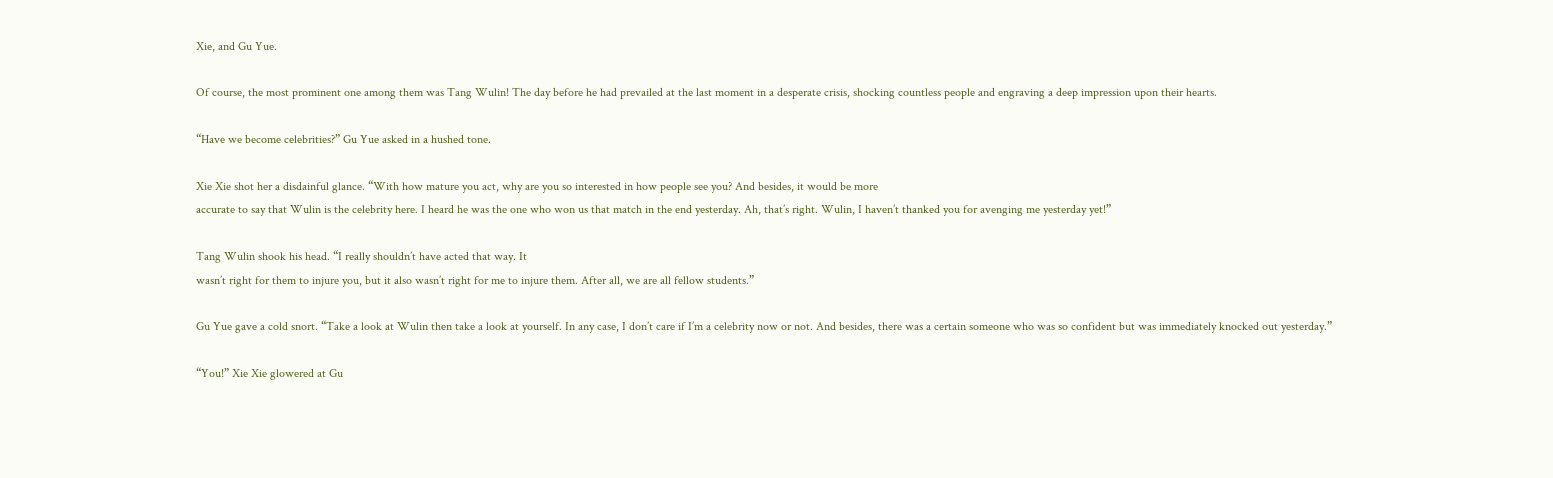Xie, and Gu Yue.

Of course, the most prominent one among them was Tang Wulin! The day before he had prevailed at the last moment in a desperate crisis, shocking countless people and engraving a deep impression upon their hearts.

“Have we become celebrities?” Gu Yue asked in a hushed tone.

Xie Xie shot her a disdainful glance. “With how mature you act, why are you so interested in how people see you? And besides, it would be more
accurate to say that Wulin is the celebrity here. I heard he was the one who won us that match in the end yesterday. Ah, that’s right. Wulin, I haven’t thanked you for avenging me yesterday yet!”

Tang Wulin shook his head. “I really shouldn’t have acted that way. It
wasn’t right for them to injure you, but it also wasn’t right for me to injure them. After all, we are all fellow students.”

Gu Yue gave a cold snort. “Take a look at Wulin then take a look at yourself. In any case, I don’t care if I’m a celebrity now or not. And besides, there was a certain someone who was so confident but was immediately knocked out yesterday.”

“You!” Xie Xie glowered at Gu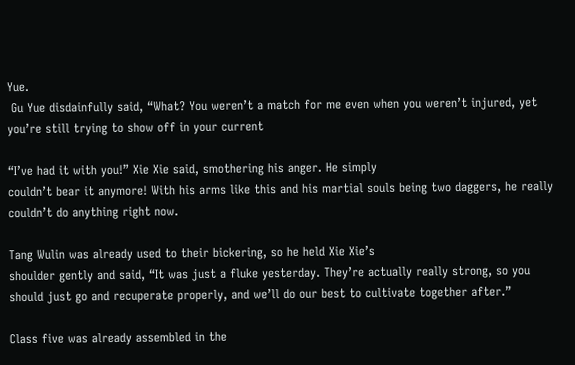Yue.
 Gu Yue disdainfully said, “What? You weren’t a match for me even when you weren’t injured, yet you’re still trying to show off in your current

“I’ve had it with you!” Xie Xie said, smothering his anger. He simply
couldn’t bear it anymore! With his arms like this and his martial souls being two daggers, he really couldn’t do anything right now.

Tang Wulin was already used to their bickering, so he held Xie Xie’s
shoulder gently and said, “It was just a fluke yesterday. They’re actually really strong, so you should just go and recuperate properly, and we’ll do our best to cultivate together after.”

Class five was already assembled in the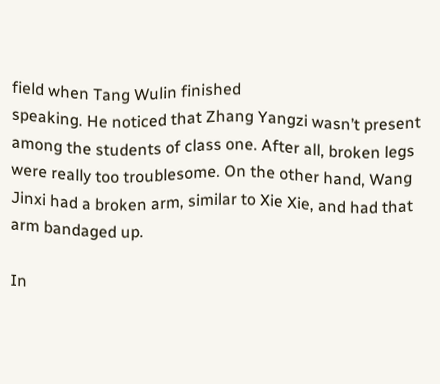field when Tang Wulin finished
speaking. He noticed that Zhang Yangzi wasn’t present among the students of class one. After all, broken legs were really too troublesome. On the other hand, Wang Jinxi had a broken arm, similar to Xie Xie, and had that arm bandaged up.

In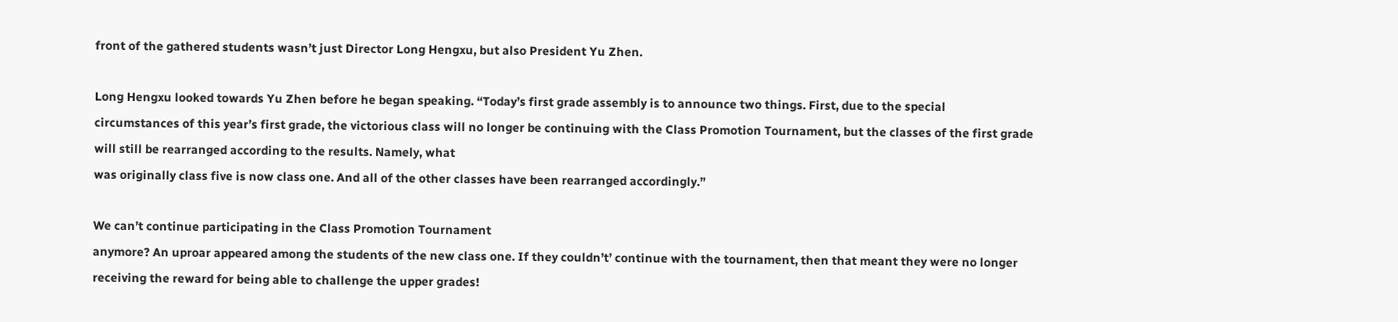front of the gathered students wasn’t just Director Long Hengxu, but also President Yu Zhen.

Long Hengxu looked towards Yu Zhen before he began speaking. “Today’s first grade assembly is to announce two things. First, due to the special
circumstances of this year’s first grade, the victorious class will no longer be continuing with the Class Promotion Tournament, but the classes of the first grade will still be rearranged according to the results. Namely, what
was originally class five is now class one. And all of the other classes have been rearranged accordingly.”

We can’t continue participating in the Class Promotion Tournament
anymore? An uproar appeared among the students of the new class one. If they couldn’t’ continue with the tournament, then that meant they were no longer receiving the reward for being able to challenge the upper grades!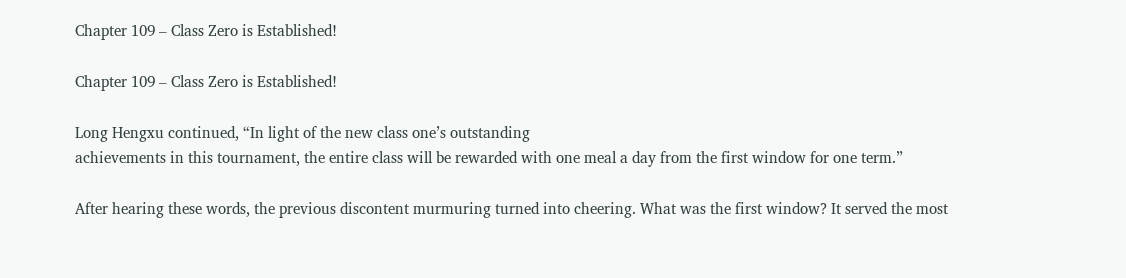Chapter 109 – Class Zero is Established!

Chapter 109 – Class Zero is Established!

Long Hengxu continued, “In light of the new class one’s outstanding
achievements in this tournament, the entire class will be rewarded with one meal a day from the first window for one term.”

After hearing these words, the previous discontent murmuring turned into cheering. What was the first window? It served the most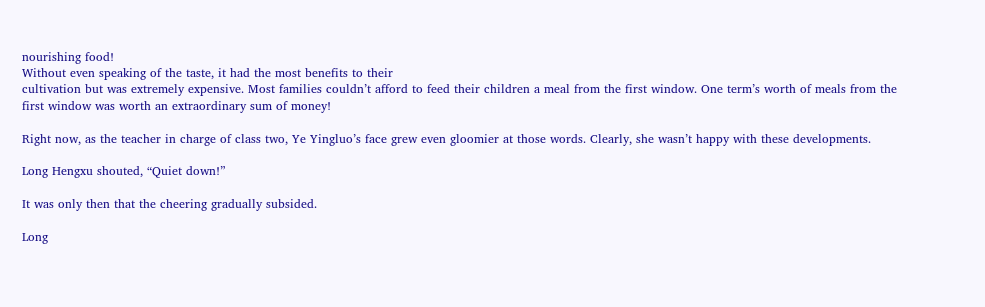nourishing food!
Without even speaking of the taste, it had the most benefits to their
cultivation but was extremely expensive. Most families couldn’t afford to feed their children a meal from the first window. One term’s worth of meals from the first window was worth an extraordinary sum of money!

Right now, as the teacher in charge of class two, Ye Yingluo’s face grew even gloomier at those words. Clearly, she wasn’t happy with these developments.

Long Hengxu shouted, “Quiet down!”

It was only then that the cheering gradually subsided.

Long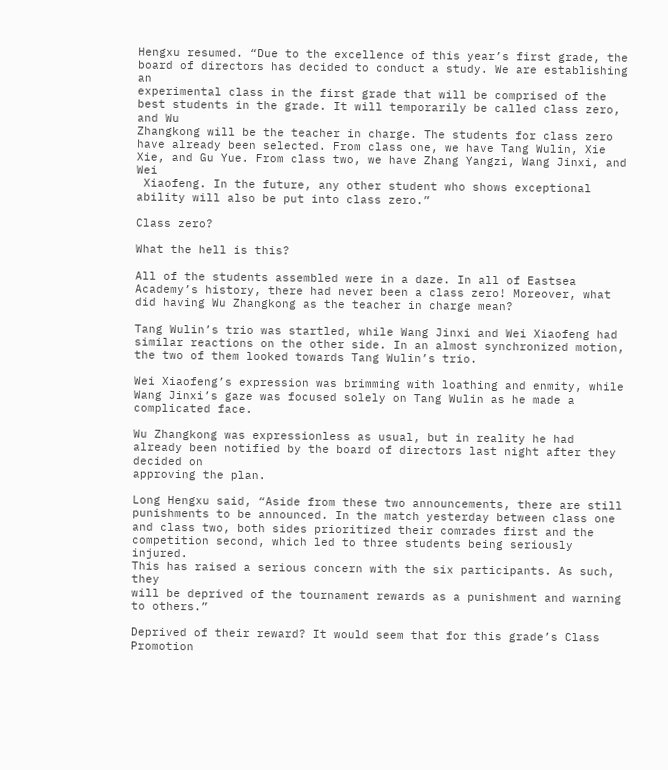Hengxu resumed. “Due to the excellence of this year’s first grade, the board of directors has decided to conduct a study. We are establishing an
experimental class in the first grade that will be comprised of the best students in the grade. It will temporarily be called class zero, and Wu
Zhangkong will be the teacher in charge. The students for class zero have already been selected. From class one, we have Tang Wulin, Xie Xie, and Gu Yue. From class two, we have Zhang Yangzi, Wang Jinxi, and Wei
 Xiaofeng. In the future, any other student who shows exceptional ability will also be put into class zero.”

Class zero?

What the hell is this?

All of the students assembled were in a daze. In all of Eastsea Academy’s history, there had never been a class zero! Moreover, what did having Wu Zhangkong as the teacher in charge mean?

Tang Wulin’s trio was startled, while Wang Jinxi and Wei Xiaofeng had
similar reactions on the other side. In an almost synchronized motion, the two of them looked towards Tang Wulin’s trio.

Wei Xiaofeng’s expression was brimming with loathing and enmity, while Wang Jinxi’s gaze was focused solely on Tang Wulin as he made a
complicated face.

Wu Zhangkong was expressionless as usual, but in reality he had already been notified by the board of directors last night after they decided on
approving the plan.

Long Hengxu said, “Aside from these two announcements, there are still punishments to be announced. In the match yesterday between class one and class two, both sides prioritized their comrades first and the
competition second, which led to three students being seriously injured.
This has raised a serious concern with the six participants. As such, they
will be deprived of the tournament rewards as a punishment and warning to others.”

Deprived of their reward? It would seem that for this grade’s Class Promotion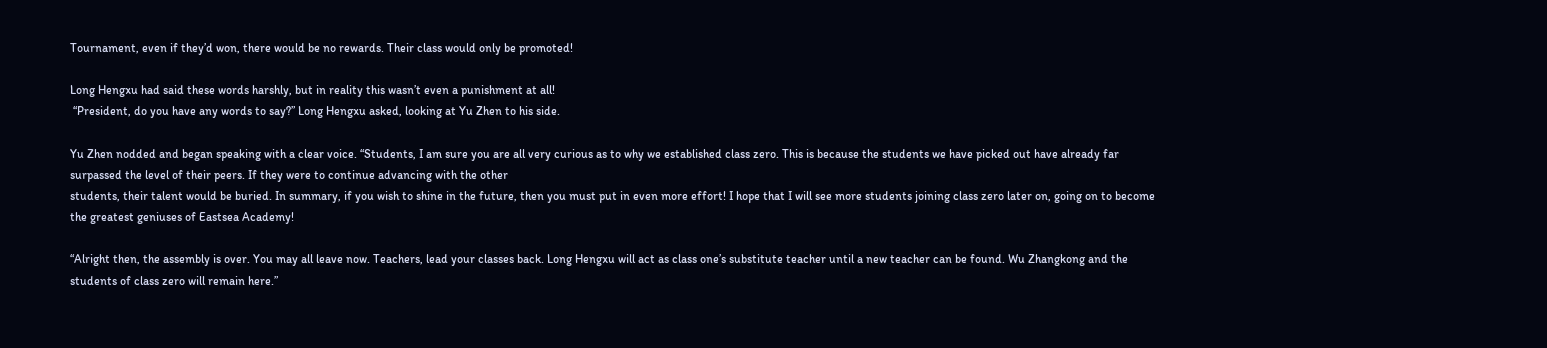Tournament, even if they’d won, there would be no rewards. Their class would only be promoted!

Long Hengxu had said these words harshly, but in reality this wasn’t even a punishment at all!
 “President, do you have any words to say?” Long Hengxu asked, looking at Yu Zhen to his side.

Yu Zhen nodded and began speaking with a clear voice. “Students, I am sure you are all very curious as to why we established class zero. This is because the students we have picked out have already far surpassed the level of their peers. If they were to continue advancing with the other
students, their talent would be buried. In summary, if you wish to shine in the future, then you must put in even more effort! I hope that I will see more students joining class zero later on, going on to become the greatest geniuses of Eastsea Academy!

“Alright then, the assembly is over. You may all leave now. Teachers, lead your classes back. Long Hengxu will act as class one’s substitute teacher until a new teacher can be found. Wu Zhangkong and the students of class zero will remain here.”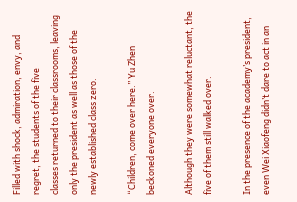Filled with shock, admiration, envy, and regret, the students of the five
classes returned to their classrooms, leaving only the president as well as those of the newly established class zero.

“Children, come over here.” Yu Zhen beckoned everyone over.

Although they were somewhat reluctant, the five of them still walked over.

In the presence of the academy’s president, even Wei Xiaofeng didn’t dare to act in an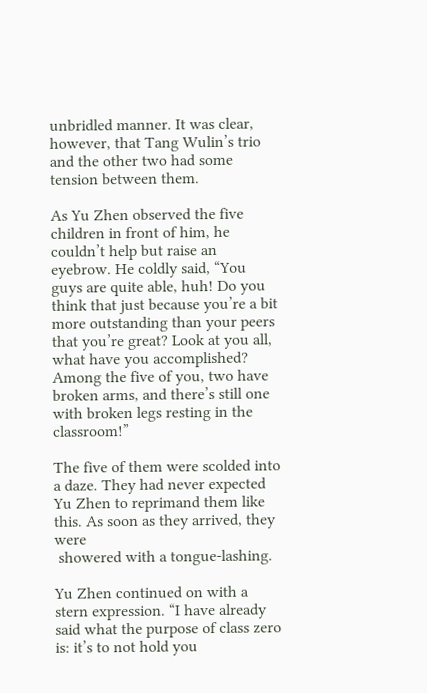unbridled manner. It was clear, however, that Tang Wulin’s trio and the other two had some tension between them.

As Yu Zhen observed the five children in front of him, he couldn’t help but raise an eyebrow. He coldly said, “You guys are quite able, huh! Do you think that just because you’re a bit more outstanding than your peers that you’re great? Look at you all, what have you accomplished? Among the five of you, two have broken arms, and there’s still one with broken legs resting in the classroom!”

The five of them were scolded into a daze. They had never expected Yu Zhen to reprimand them like this. As soon as they arrived, they were
 showered with a tongue-lashing.

Yu Zhen continued on with a stern expression. “I have already said what the purpose of class zero is: it’s to not hold you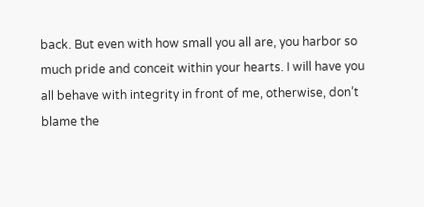back. But even with how small you all are, you harbor so much pride and conceit within your hearts. I will have you all behave with integrity in front of me, otherwise, don’t blame the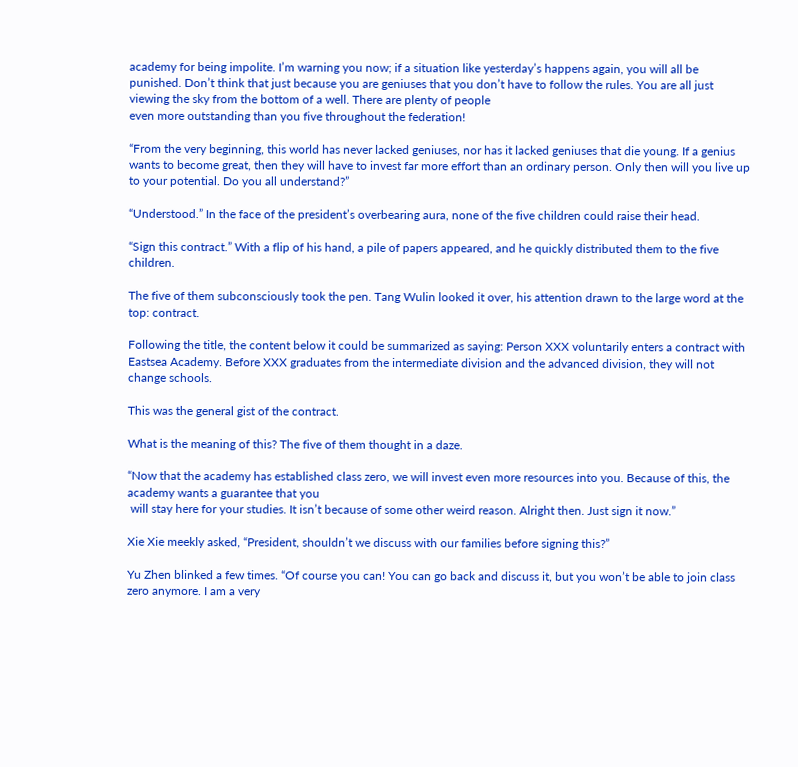academy for being impolite. I’m warning you now; if a situation like yesterday’s happens again, you will all be punished. Don’t think that just because you are geniuses that you don’t have to follow the rules. You are all just viewing the sky from the bottom of a well. There are plenty of people
even more outstanding than you five throughout the federation!

“From the very beginning, this world has never lacked geniuses, nor has it lacked geniuses that die young. If a genius wants to become great, then they will have to invest far more effort than an ordinary person. Only then will you live up to your potential. Do you all understand?”

“Understood.” In the face of the president’s overbearing aura, none of the five children could raise their head.

“Sign this contract.” With a flip of his hand, a pile of papers appeared, and he quickly distributed them to the five children.

The five of them subconsciously took the pen. Tang Wulin looked it over, his attention drawn to the large word at the top: contract.

Following the title, the content below it could be summarized as saying: Person XXX voluntarily enters a contract with Eastsea Academy. Before XXX graduates from the intermediate division and the advanced division, they will not change schools.

This was the general gist of the contract.

What is the meaning of this? The five of them thought in a daze.

“Now that the academy has established class zero, we will invest even more resources into you. Because of this, the academy wants a guarantee that you
 will stay here for your studies. It isn’t because of some other weird reason. Alright then. Just sign it now.”

Xie Xie meekly asked, “President, shouldn’t we discuss with our families before signing this?”

Yu Zhen blinked a few times. “Of course you can! You can go back and discuss it, but you won’t be able to join class zero anymore. I am a very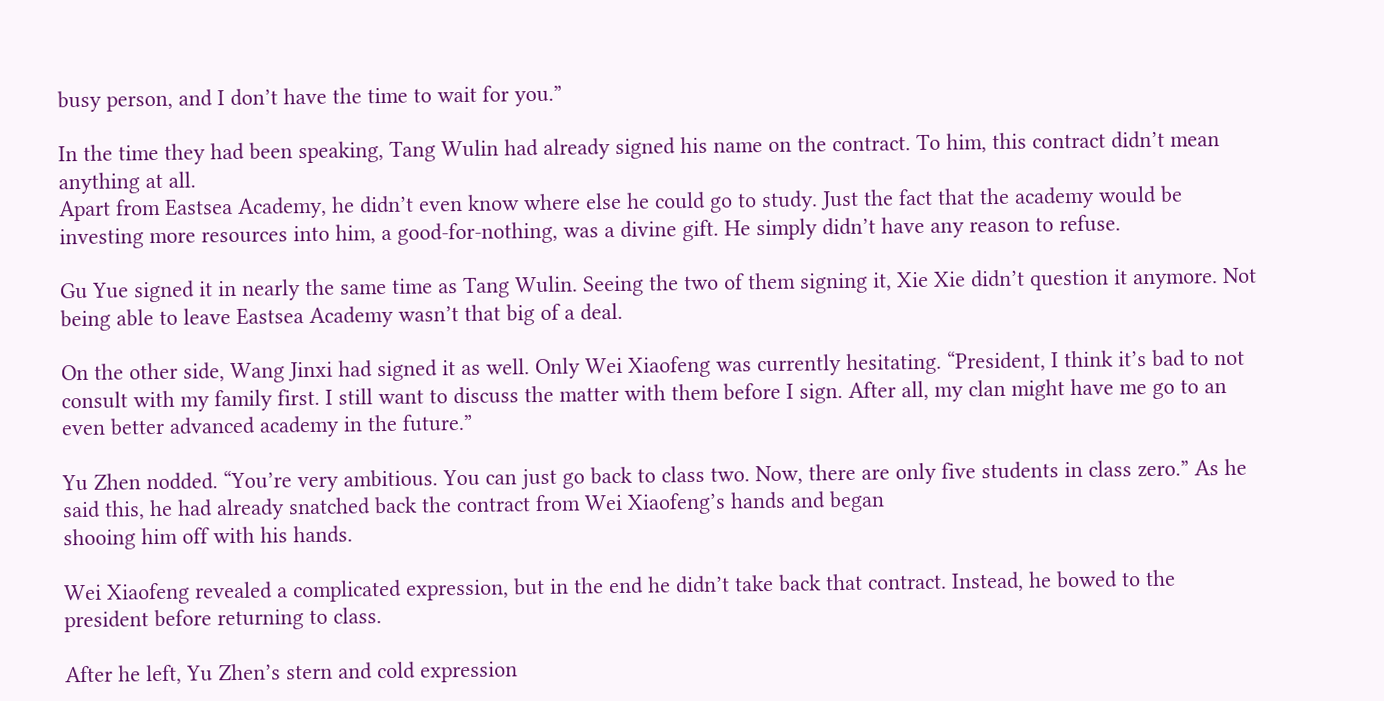busy person, and I don’t have the time to wait for you.”

In the time they had been speaking, Tang Wulin had already signed his name on the contract. To him, this contract didn’t mean anything at all.
Apart from Eastsea Academy, he didn’t even know where else he could go to study. Just the fact that the academy would be investing more resources into him, a good-for-nothing, was a divine gift. He simply didn’t have any reason to refuse.

Gu Yue signed it in nearly the same time as Tang Wulin. Seeing the two of them signing it, Xie Xie didn’t question it anymore. Not being able to leave Eastsea Academy wasn’t that big of a deal.

On the other side, Wang Jinxi had signed it as well. Only Wei Xiaofeng was currently hesitating. “President, I think it’s bad to not consult with my family first. I still want to discuss the matter with them before I sign. After all, my clan might have me go to an even better advanced academy in the future.”

Yu Zhen nodded. “You’re very ambitious. You can just go back to class two. Now, there are only five students in class zero.” As he said this, he had already snatched back the contract from Wei Xiaofeng’s hands and began
shooing him off with his hands.

Wei Xiaofeng revealed a complicated expression, but in the end he didn’t take back that contract. Instead, he bowed to the president before returning to class.

After he left, Yu Zhen’s stern and cold expression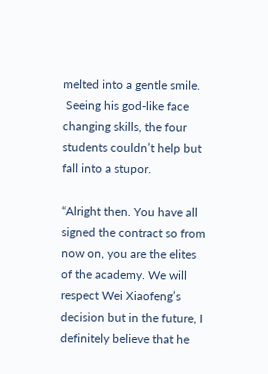melted into a gentle smile.
 Seeing his god-like face changing skills, the four students couldn’t help but fall into a stupor.

“Alright then. You have all signed the contract so from now on, you are the elites of the academy. We will respect Wei Xiaofeng’s decision but in the future, I definitely believe that he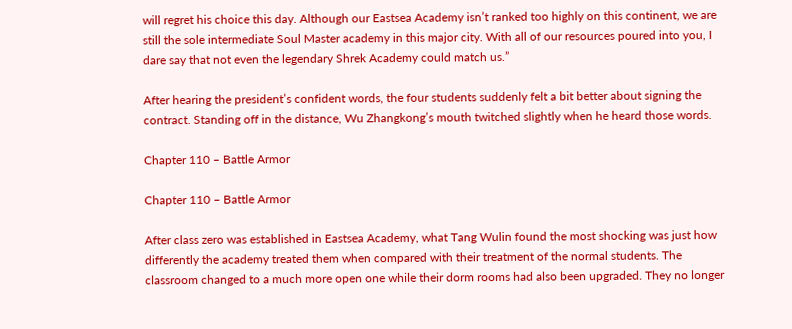will regret his choice this day. Although our Eastsea Academy isn’t ranked too highly on this continent, we are still the sole intermediate Soul Master academy in this major city. With all of our resources poured into you, I dare say that not even the legendary Shrek Academy could match us.”

After hearing the president’s confident words, the four students suddenly felt a bit better about signing the contract. Standing off in the distance, Wu Zhangkong’s mouth twitched slightly when he heard those words.

Chapter 110 – Battle Armor

Chapter 110 – Battle Armor

After class zero was established in Eastsea Academy, what Tang Wulin found the most shocking was just how differently the academy treated them when compared with their treatment of the normal students. The classroom changed to a much more open one while their dorm rooms had also been upgraded. They no longer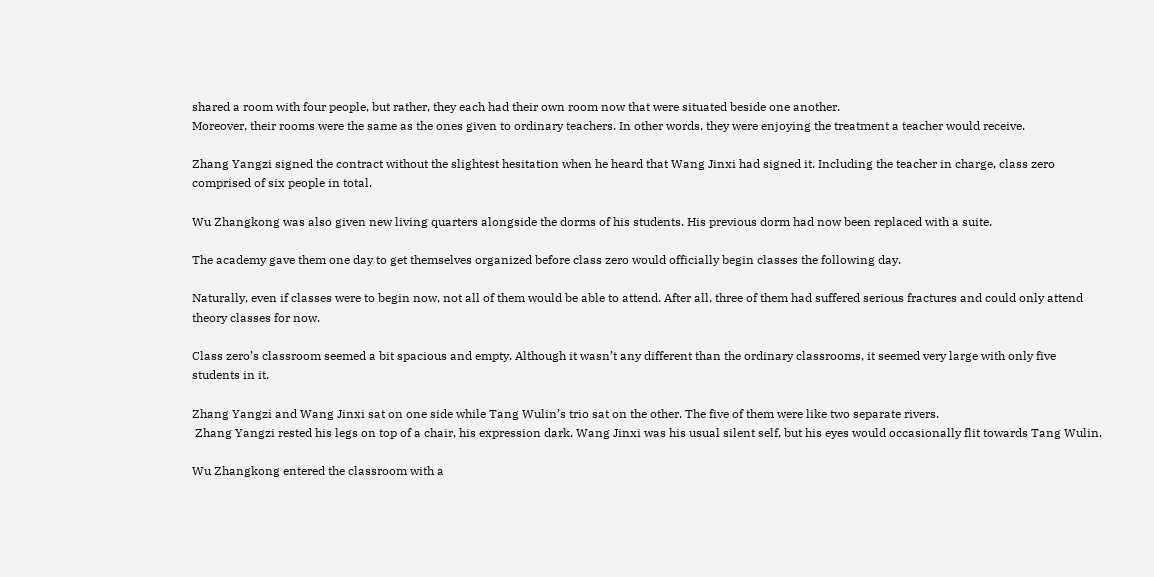shared a room with four people, but rather, they each had their own room now that were situated beside one another.
Moreover, their rooms were the same as the ones given to ordinary teachers. In other words, they were enjoying the treatment a teacher would receive.

Zhang Yangzi signed the contract without the slightest hesitation when he heard that Wang Jinxi had signed it. Including the teacher in charge, class zero comprised of six people in total.

Wu Zhangkong was also given new living quarters alongside the dorms of his students. His previous dorm had now been replaced with a suite.

The academy gave them one day to get themselves organized before class zero would officially begin classes the following day.

Naturally, even if classes were to begin now, not all of them would be able to attend. After all, three of them had suffered serious fractures and could only attend theory classes for now.

Class zero’s classroom seemed a bit spacious and empty. Although it wasn’t any different than the ordinary classrooms, it seemed very large with only five students in it.

Zhang Yangzi and Wang Jinxi sat on one side while Tang Wulin’s trio sat on the other. The five of them were like two separate rivers.
 Zhang Yangzi rested his legs on top of a chair, his expression dark. Wang Jinxi was his usual silent self, but his eyes would occasionally flit towards Tang Wulin.

Wu Zhangkong entered the classroom with a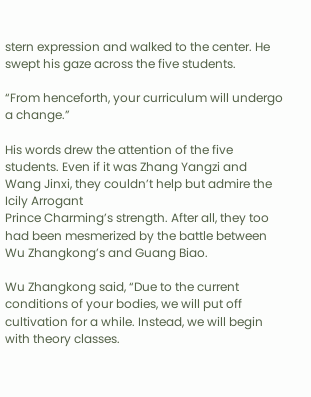stern expression and walked to the center. He swept his gaze across the five students.

“From henceforth, your curriculum will undergo a change.”

His words drew the attention of the five students. Even if it was Zhang Yangzi and Wang Jinxi, they couldn’t help but admire the Icily Arrogant
Prince Charming’s strength. After all, they too had been mesmerized by the battle between Wu Zhangkong’s and Guang Biao.

Wu Zhangkong said, “Due to the current conditions of your bodies, we will put off cultivation for a while. Instead, we will begin with theory classes.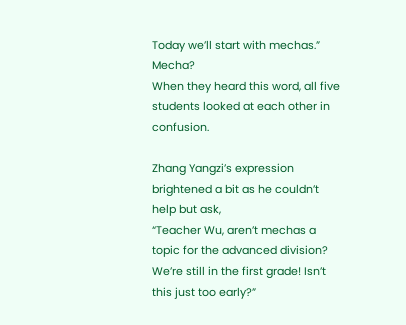Today we’ll start with mechas.” Mecha?
When they heard this word, all five students looked at each other in confusion.

Zhang Yangzi’s expression brightened a bit as he couldn’t help but ask,
“Teacher Wu, aren’t mechas a topic for the advanced division? We’re still in the first grade! Isn’t this just too early?”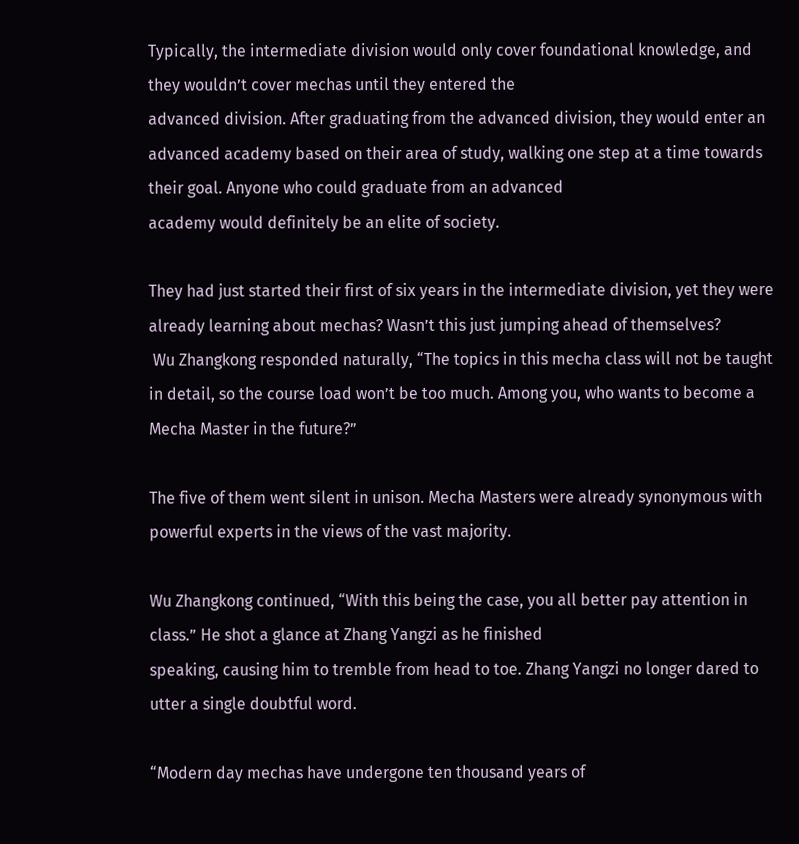Typically, the intermediate division would only cover foundational knowledge, and they wouldn’t cover mechas until they entered the
advanced division. After graduating from the advanced division, they would enter an advanced academy based on their area of study, walking one step at a time towards their goal. Anyone who could graduate from an advanced
academy would definitely be an elite of society.

They had just started their first of six years in the intermediate division, yet they were already learning about mechas? Wasn’t this just jumping ahead of themselves?
 Wu Zhangkong responded naturally, “The topics in this mecha class will not be taught in detail, so the course load won’t be too much. Among you, who wants to become a Mecha Master in the future?”

The five of them went silent in unison. Mecha Masters were already synonymous with powerful experts in the views of the vast majority.

Wu Zhangkong continued, “With this being the case, you all better pay attention in class.” He shot a glance at Zhang Yangzi as he finished
speaking, causing him to tremble from head to toe. Zhang Yangzi no longer dared to utter a single doubtful word.

“Modern day mechas have undergone ten thousand years of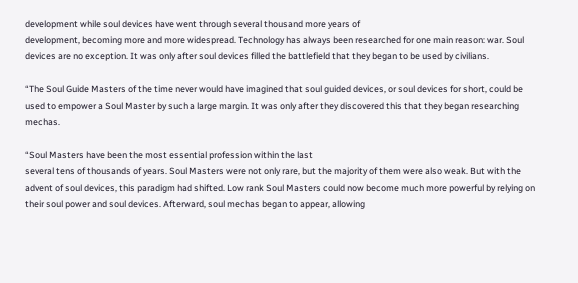development while soul devices have went through several thousand more years of
development, becoming more and more widespread. Technology has always been researched for one main reason: war. Soul devices are no exception. It was only after soul devices filled the battlefield that they began to be used by civilians.

“The Soul Guide Masters of the time never would have imagined that soul guided devices, or soul devices for short, could be used to empower a Soul Master by such a large margin. It was only after they discovered this that they began researching mechas.

“Soul Masters have been the most essential profession within the last
several tens of thousands of years. Soul Masters were not only rare, but the majority of them were also weak. But with the advent of soul devices, this paradigm had shifted. Low rank Soul Masters could now become much more powerful by relying on their soul power and soul devices. Afterward, soul mechas began to appear, allowing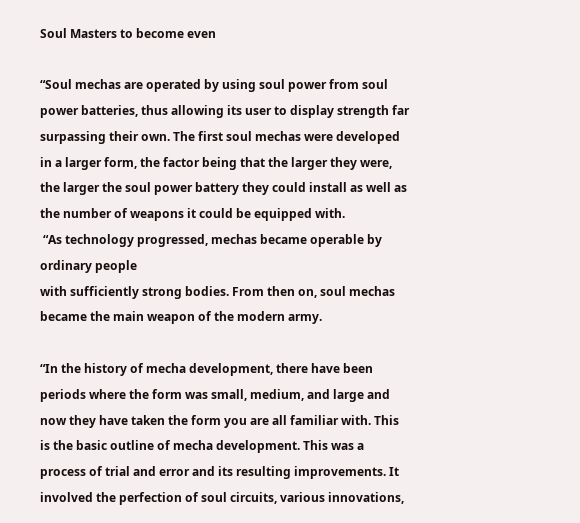Soul Masters to become even

“Soul mechas are operated by using soul power from soul power batteries, thus allowing its user to display strength far surpassing their own. The first soul mechas were developed in a larger form, the factor being that the larger they were, the larger the soul power battery they could install as well as the number of weapons it could be equipped with.
 “As technology progressed, mechas became operable by ordinary people
with sufficiently strong bodies. From then on, soul mechas became the main weapon of the modern army.

“In the history of mecha development, there have been periods where the form was small, medium, and large and now they have taken the form you are all familiar with. This is the basic outline of mecha development. This was a process of trial and error and its resulting improvements. It involved the perfection of soul circuits, various innovations,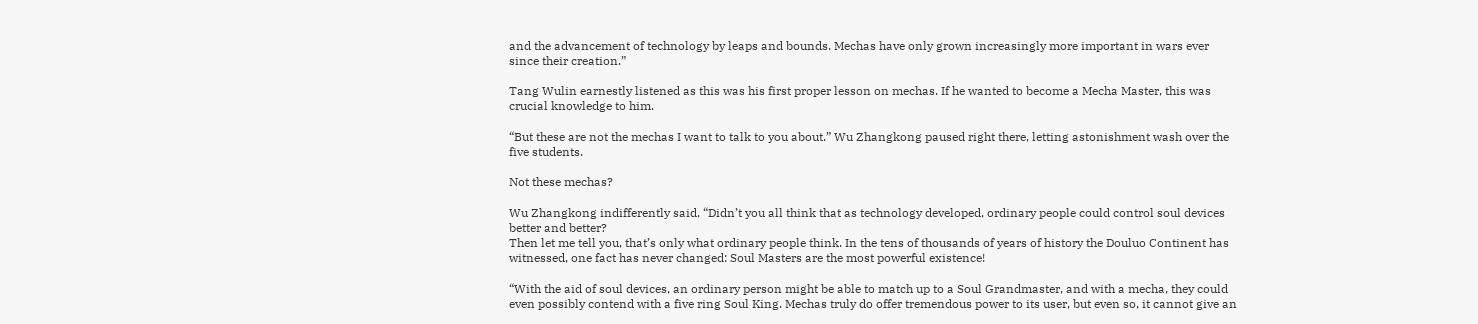and the advancement of technology by leaps and bounds. Mechas have only grown increasingly more important in wars ever since their creation.”

Tang Wulin earnestly listened as this was his first proper lesson on mechas. If he wanted to become a Mecha Master, this was crucial knowledge to him.

“But these are not the mechas I want to talk to you about.” Wu Zhangkong paused right there, letting astonishment wash over the five students.

Not these mechas?

Wu Zhangkong indifferently said, “Didn’t you all think that as technology developed, ordinary people could control soul devices better and better?
Then let me tell you, that’s only what ordinary people think. In the tens of thousands of years of history the Douluo Continent has witnessed, one fact has never changed: Soul Masters are the most powerful existence!

“With the aid of soul devices, an ordinary person might be able to match up to a Soul Grandmaster, and with a mecha, they could even possibly contend with a five ring Soul King. Mechas truly do offer tremendous power to its user, but even so, it cannot give an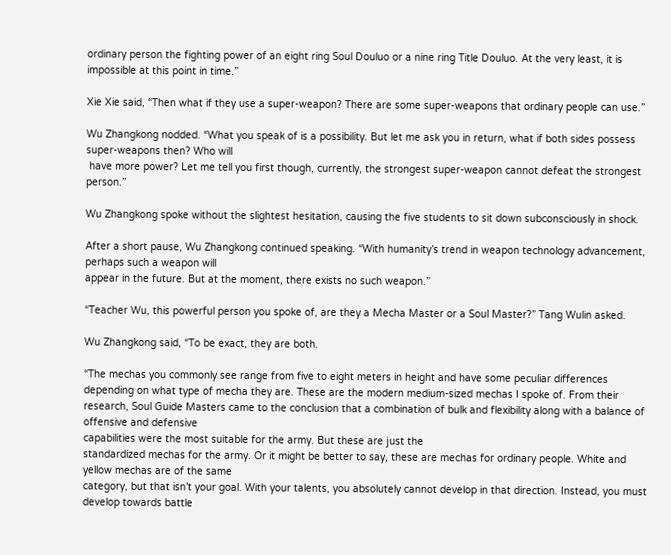ordinary person the fighting power of an eight ring Soul Douluo or a nine ring Title Douluo. At the very least, it is impossible at this point in time.”

Xie Xie said, “Then what if they use a super-weapon? There are some super-weapons that ordinary people can use.”

Wu Zhangkong nodded. “What you speak of is a possibility. But let me ask you in return, what if both sides possess super-weapons then? Who will
 have more power? Let me tell you first though, currently, the strongest super-weapon cannot defeat the strongest person.”

Wu Zhangkong spoke without the slightest hesitation, causing the five students to sit down subconsciously in shock.

After a short pause, Wu Zhangkong continued speaking. “With humanity’s trend in weapon technology advancement, perhaps such a weapon will
appear in the future. But at the moment, there exists no such weapon.”

“Teacher Wu, this powerful person you spoke of, are they a Mecha Master or a Soul Master?” Tang Wulin asked.

Wu Zhangkong said, “To be exact, they are both.

“The mechas you commonly see range from five to eight meters in height and have some peculiar differences depending on what type of mecha they are. These are the modern medium-sized mechas I spoke of. From their research, Soul Guide Masters came to the conclusion that a combination of bulk and flexibility along with a balance of offensive and defensive
capabilities were the most suitable for the army. But these are just the
standardized mechas for the army. Or it might be better to say, these are mechas for ordinary people. White and yellow mechas are of the same
category, but that isn’t your goal. With your talents, you absolutely cannot develop in that direction. Instead, you must develop towards battle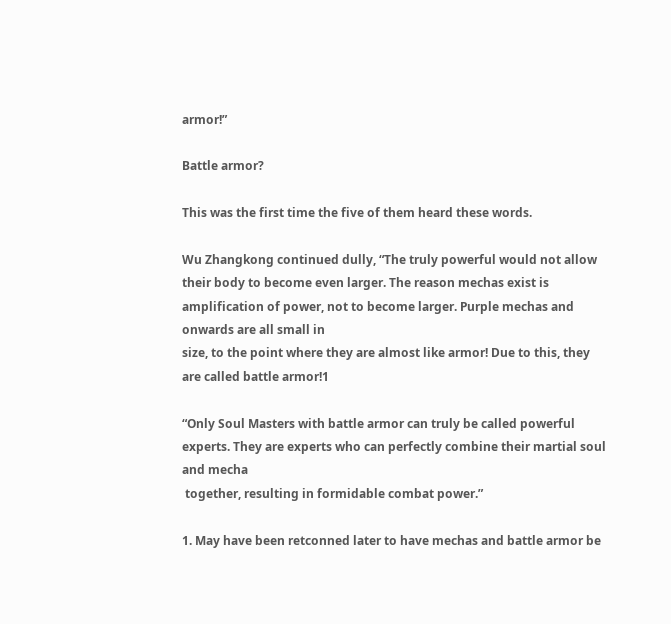armor!”

Battle armor?

This was the first time the five of them heard these words.

Wu Zhangkong continued dully, “The truly powerful would not allow their body to become even larger. The reason mechas exist is amplification of power, not to become larger. Purple mechas and onwards are all small in
size, to the point where they are almost like armor! Due to this, they are called battle armor!1

“Only Soul Masters with battle armor can truly be called powerful experts. They are experts who can perfectly combine their martial soul and mecha
 together, resulting in formidable combat power.”

1. May have been retconned later to have mechas and battle armor be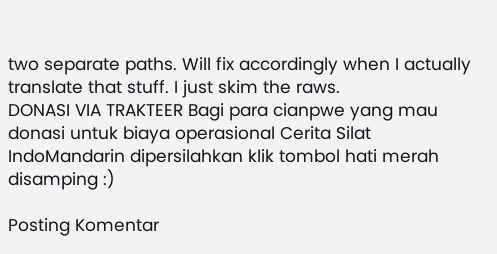two separate paths. Will fix accordingly when I actually translate that stuff. I just skim the raws.
DONASI VIA TRAKTEER Bagi para cianpwe yang mau donasi untuk biaya operasional Cerita Silat IndoMandarin dipersilahkan klik tombol hati merah disamping :)

Posting Komentar